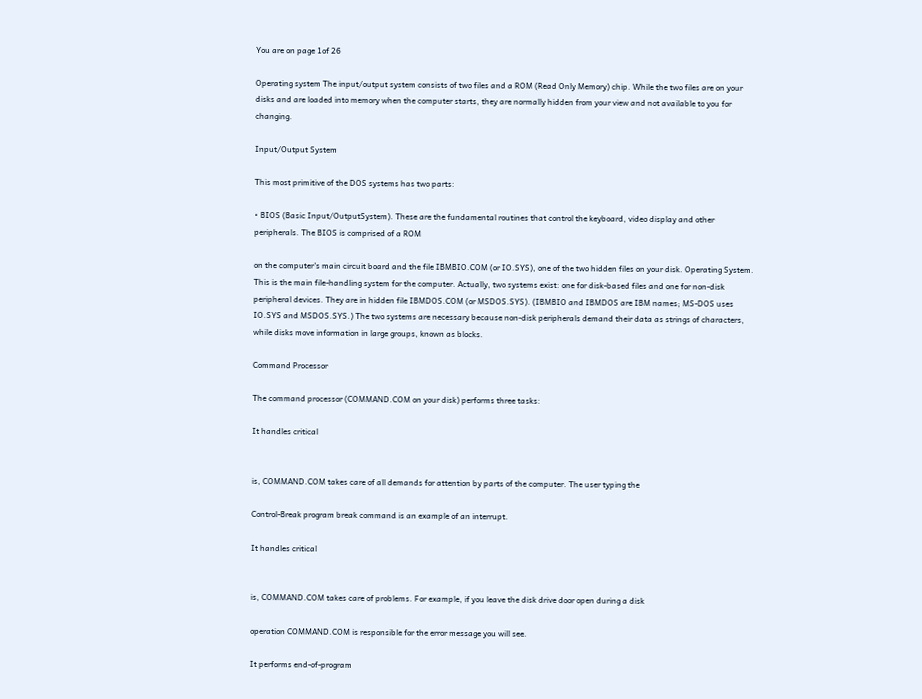You are on page 1of 26

Operating system The input/output system consists of two files and a ROM (Read Only Memory) chip. While the two files are on your disks and are loaded into memory when the computer starts, they are normally hidden from your view and not available to you for changing.

Input/Output System

This most primitive of the DOS systems has two parts:

• BIOS (Basic Input/OutputSystem). These are the fundamental routines that control the keyboard, video display and other peripherals. The BIOS is comprised of a ROM

on the computer's main circuit board and the file IBMBIO.COM (or IO.SYS), one of the two hidden files on your disk. Operating System. This is the main file-handling system for the computer. Actually, two systems exist: one for disk-based files and one for non-disk peripheral devices. They are in hidden file IBMDOS.COM (or MSDOS.SYS). (IBMBIO and IBMDOS are IBM names; MS-DOS uses IO.SYS and MSDOS.SYS.) The two systems are necessary because non-disk peripherals demand their data as strings of characters, while disks move information in large groups, known as blocks.

Command Processor

The command processor (COMMAND.COM on your disk) performs three tasks:

It handles critical


is, COMMAND.COM takes care of all demands for attention by parts of the computer. The user typing the

Control-Break program break command is an example of an interrupt.

It handles critical


is, COMMAND.COM takes care of problems. For example, if you leave the disk drive door open during a disk

operation COMMAND.COM is responsible for the error message you will see.

It performs end-of-program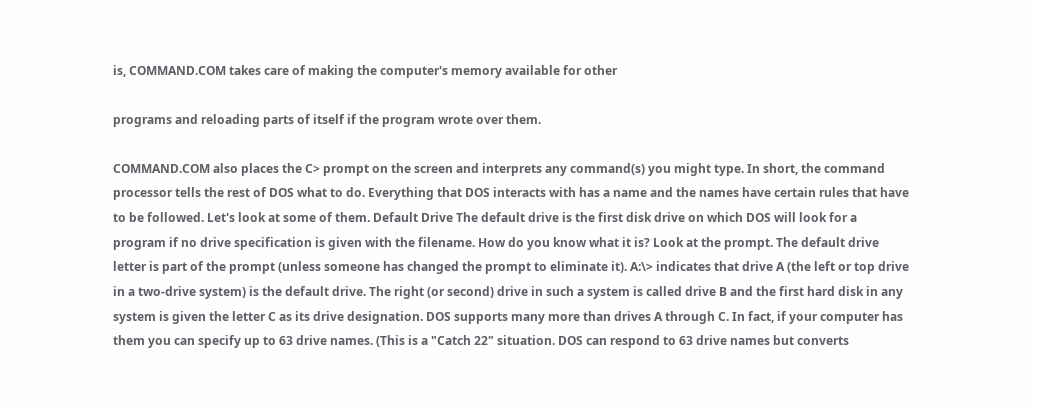is, COMMAND.COM takes care of making the computer's memory available for other

programs and reloading parts of itself if the program wrote over them.

COMMAND.COM also places the C> prompt on the screen and interprets any command(s) you might type. In short, the command processor tells the rest of DOS what to do. Everything that DOS interacts with has a name and the names have certain rules that have to be followed. Let's look at some of them. Default Drive The default drive is the first disk drive on which DOS will look for a program if no drive specification is given with the filename. How do you know what it is? Look at the prompt. The default drive letter is part of the prompt (unless someone has changed the prompt to eliminate it). A:\> indicates that drive A (the left or top drive in a two-drive system) is the default drive. The right (or second) drive in such a system is called drive B and the first hard disk in any system is given the letter C as its drive designation. DOS supports many more than drives A through C. In fact, if your computer has them you can specify up to 63 drive names. (This is a "Catch 22" situation. DOS can respond to 63 drive names but converts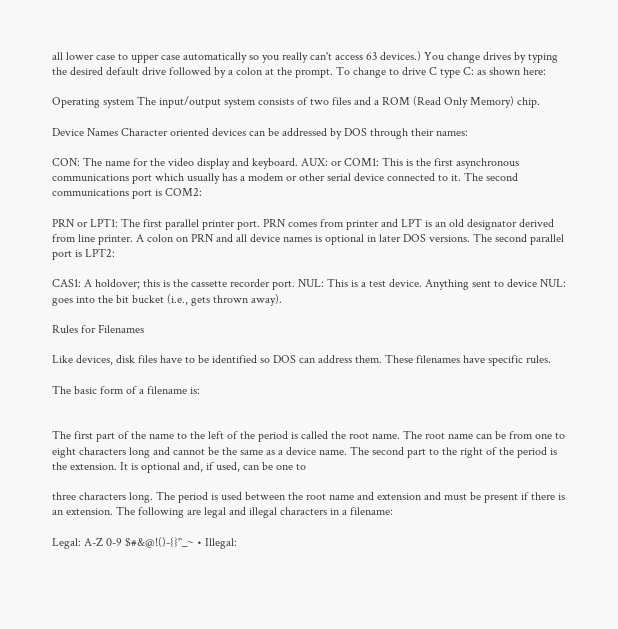all lower case to upper case automatically so you really can't access 63 devices.) You change drives by typing the desired default drive followed by a colon at the prompt. To change to drive C type C: as shown here:

Operating system The input/output system consists of two files and a ROM (Read Only Memory) chip.

Device Names Character oriented devices can be addressed by DOS through their names:

CON: The name for the video display and keyboard. AUX: or COM1: This is the first asynchronous communications port which usually has a modem or other serial device connected to it. The second communications port is COM2:

PRN or LPT1: The first parallel printer port. PRN comes from printer and LPT is an old designator derived from line printer. A colon on PRN and all device names is optional in later DOS versions. The second parallel port is LPT2:

CAS1: A holdover; this is the cassette recorder port. NUL: This is a test device. Anything sent to device NUL: goes into the bit bucket (i.e., gets thrown away).

Rules for Filenames

Like devices, disk files have to be identified so DOS can address them. These filenames have specific rules.

The basic form of a filename is:


The first part of the name to the left of the period is called the root name. The root name can be from one to eight characters long and cannot be the same as a device name. The second part to the right of the period is the extension. It is optional and, if used, can be one to

three characters long. The period is used between the root name and extension and must be present if there is an extension. The following are legal and illegal characters in a filename:

Legal: A-Z 0-9 $#&@!()-{}'`_~ • Illegal: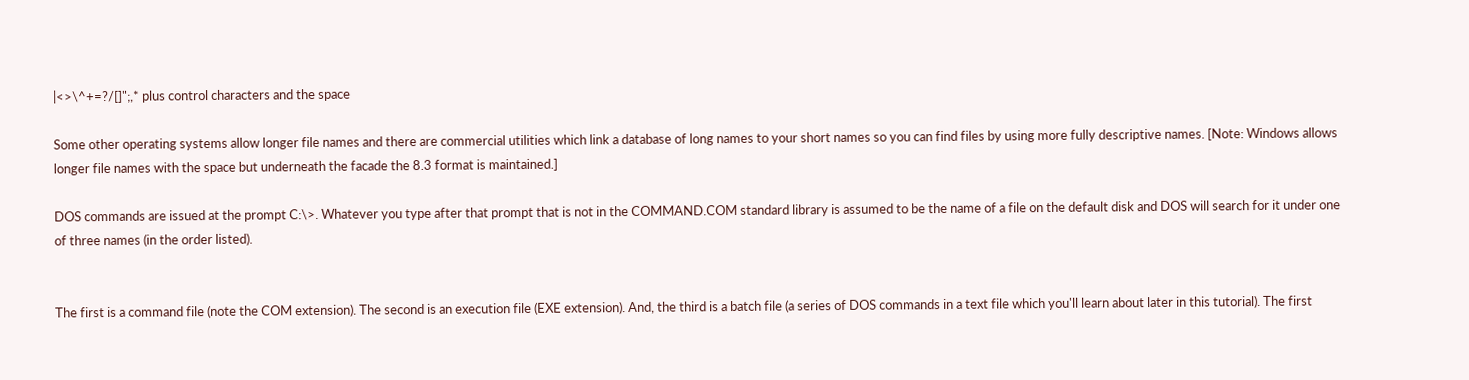|<>\^+=?/[]";,* plus control characters and the space

Some other operating systems allow longer file names and there are commercial utilities which link a database of long names to your short names so you can find files by using more fully descriptive names. [Note: Windows allows longer file names with the space but underneath the facade the 8.3 format is maintained.]

DOS commands are issued at the prompt C:\>. Whatever you type after that prompt that is not in the COMMAND.COM standard library is assumed to be the name of a file on the default disk and DOS will search for it under one of three names (in the order listed).


The first is a command file (note the COM extension). The second is an execution file (EXE extension). And, the third is a batch file (a series of DOS commands in a text file which you'll learn about later in this tutorial). The first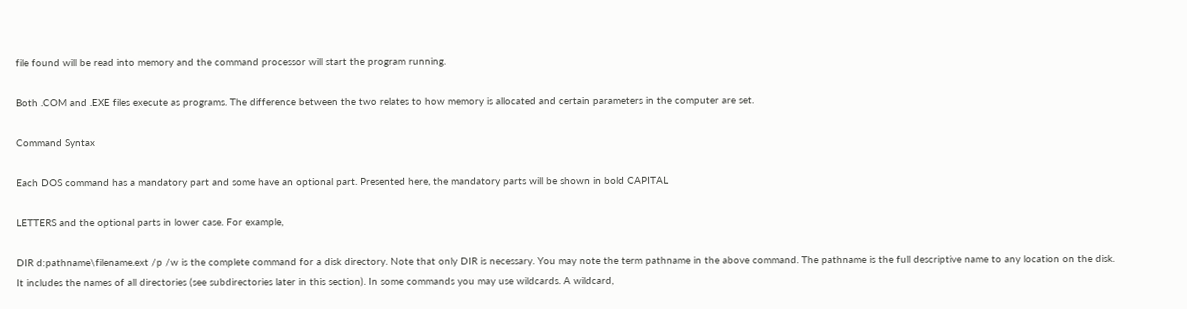file found will be read into memory and the command processor will start the program running.

Both .COM and .EXE files execute as programs. The difference between the two relates to how memory is allocated and certain parameters in the computer are set.

Command Syntax

Each DOS command has a mandatory part and some have an optional part. Presented here, the mandatory parts will be shown in bold CAPITAL

LETTERS and the optional parts in lower case. For example,

DIR d:pathname\filename.ext /p /w is the complete command for a disk directory. Note that only DIR is necessary. You may note the term pathname in the above command. The pathname is the full descriptive name to any location on the disk. It includes the names of all directories (see subdirectories later in this section). In some commands you may use wildcards. A wildcard,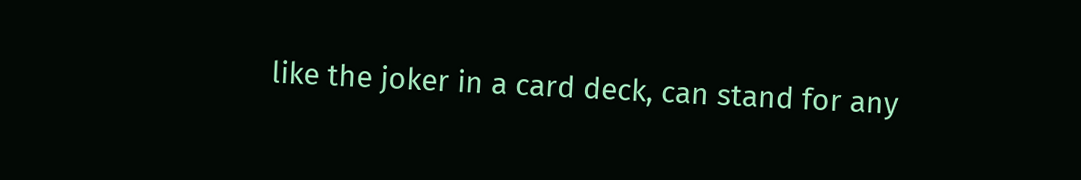like the joker in a card deck, can stand for any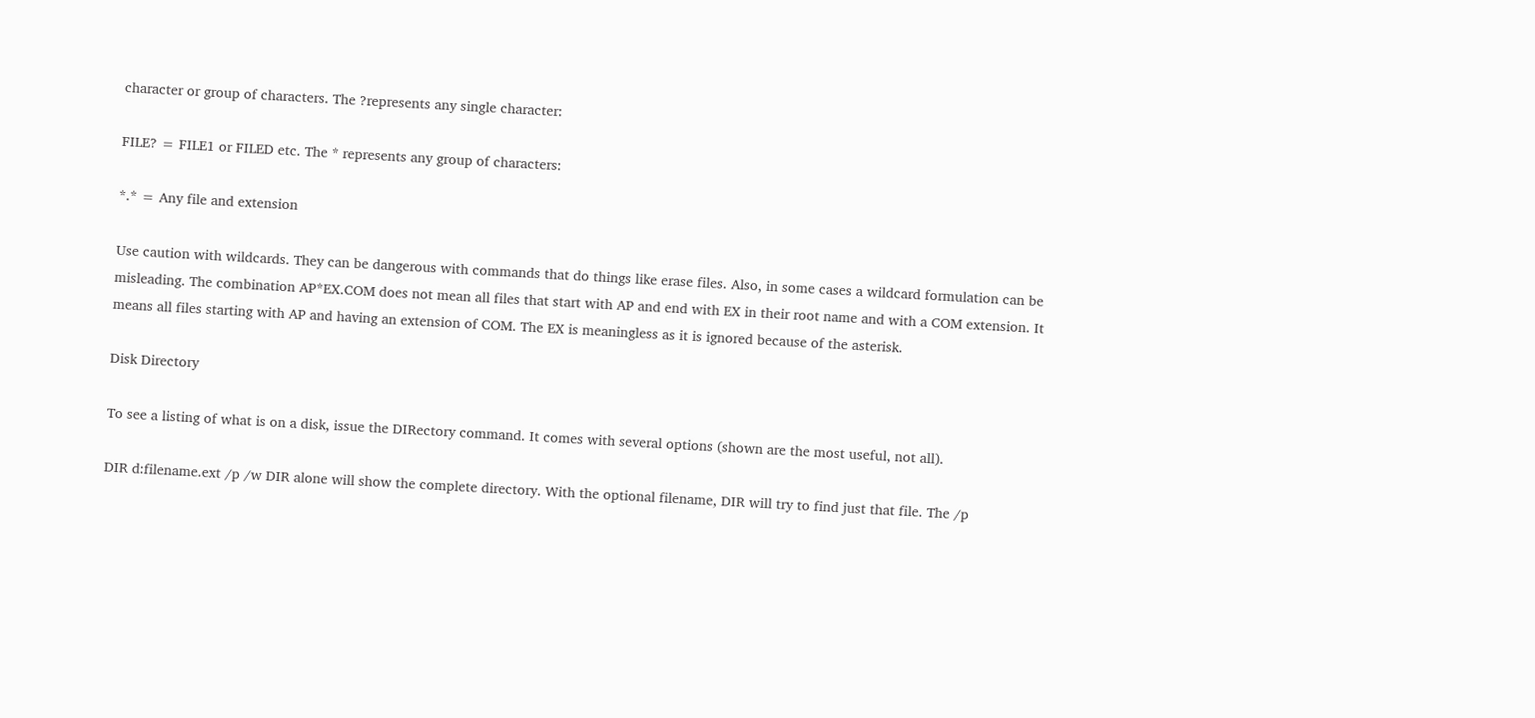character or group of characters. The ?represents any single character:

FILE? = FILE1 or FILED etc. The * represents any group of characters:

*.* = Any file and extension

Use caution with wildcards. They can be dangerous with commands that do things like erase files. Also, in some cases a wildcard formulation can be misleading. The combination AP*EX.COM does not mean all files that start with AP and end with EX in their root name and with a COM extension. It means all files starting with AP and having an extension of COM. The EX is meaningless as it is ignored because of the asterisk.

Disk Directory

To see a listing of what is on a disk, issue the DIRectory command. It comes with several options (shown are the most useful, not all).

DIR d:filename.ext /p /w DIR alone will show the complete directory. With the optional filename, DIR will try to find just that file. The /p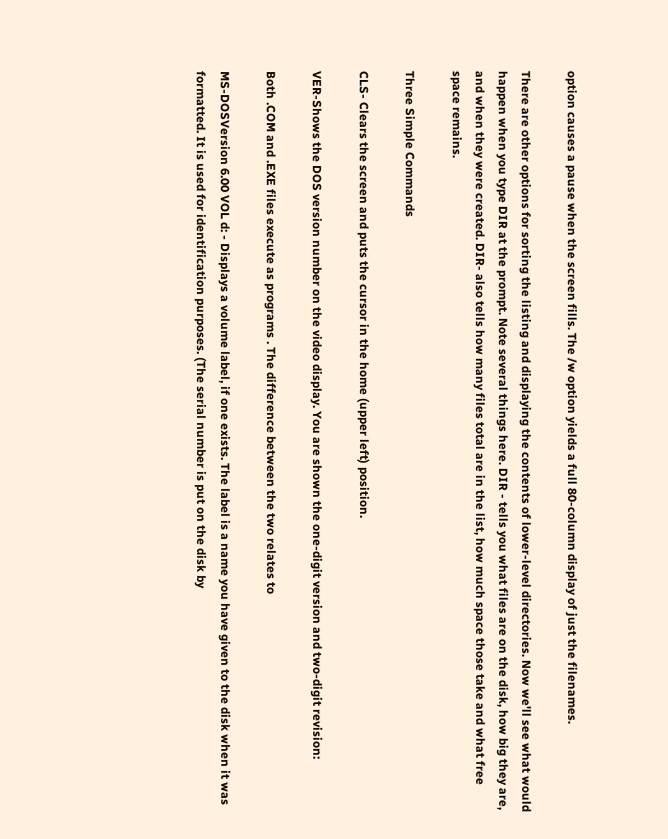option causes a pause when the screen fills. The /w option yields a full 80-column display of just the filenames.

There are other options for sorting the listing and displaying the contents of lower-level directories. Now we'll see what would happen when you type DIR at the prompt. Note several things here. DIR - tells you what files are on the disk, how big they are, and when they were created. DIR- also tells how many files total are in the list, how much space those take and what free space remains.

Three Simple Commands

CLS- Clears the screen and puts the cursor in the home (upper left) position.

VER-Shows the DOS version number on the video display. You are shown the one-digit version and two-digit revision:

Both .COM and .EXE files execute as programs . The difference between the two relates to

MS-DOSVersion 6.00 VOL d: - Displays a volume label, if one exists. The label is a name you have given to the disk when it was formatted. It is used for identification purposes. (The serial number is put on the disk by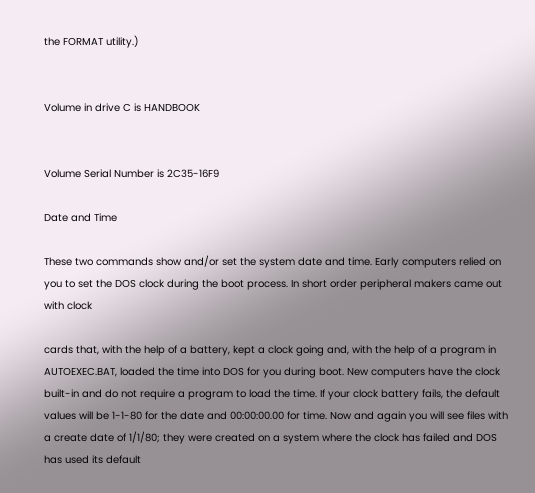the FORMAT utility.)


Volume in drive C is HANDBOOK


Volume Serial Number is 2C35-16F9

Date and Time

These two commands show and/or set the system date and time. Early computers relied on you to set the DOS clock during the boot process. In short order peripheral makers came out with clock

cards that, with the help of a battery, kept a clock going and, with the help of a program in AUTOEXEC.BAT, loaded the time into DOS for you during boot. New computers have the clock built-in and do not require a program to load the time. If your clock battery fails, the default values will be 1-1-80 for the date and 00:00:00.00 for time. Now and again you will see files with a create date of 1/1/80; they were created on a system where the clock has failed and DOS has used its default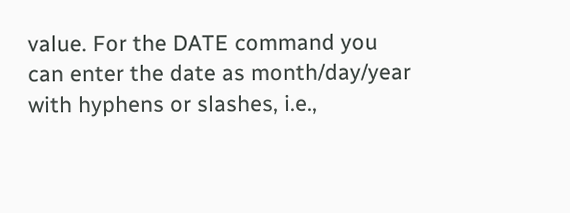value. For the DATE command you can enter the date as month/day/year with hyphens or slashes, i.e.,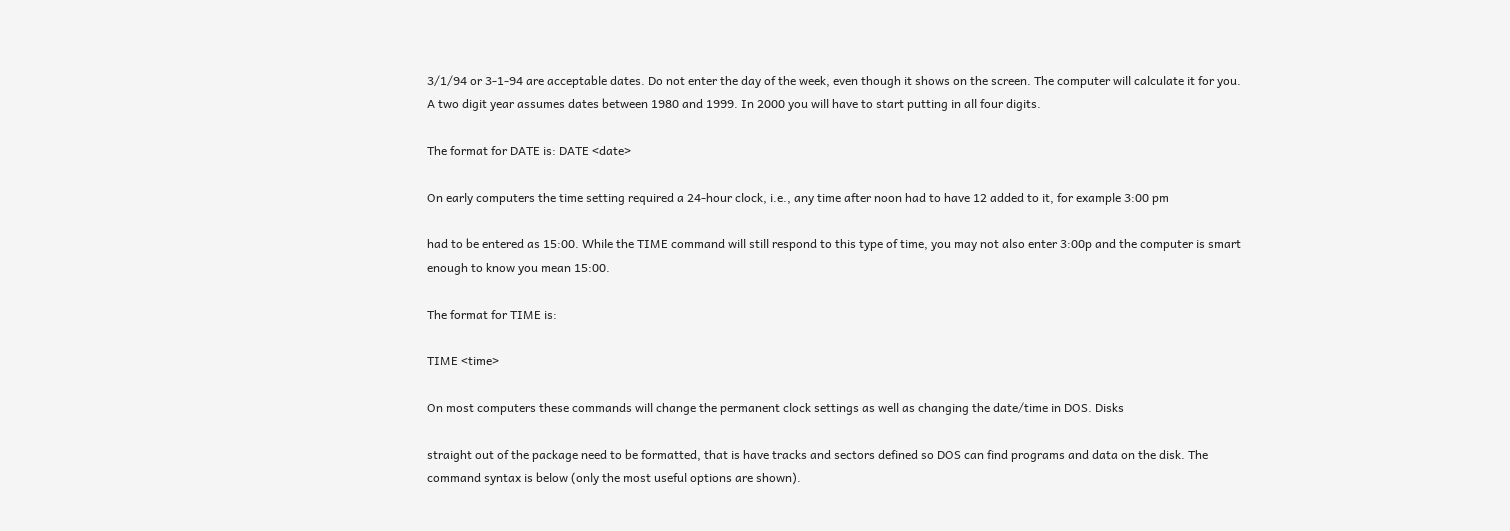3/1/94 or 3-1-94 are acceptable dates. Do not enter the day of the week, even though it shows on the screen. The computer will calculate it for you. A two digit year assumes dates between 1980 and 1999. In 2000 you will have to start putting in all four digits.

The format for DATE is: DATE <date>

On early computers the time setting required a 24-hour clock, i.e., any time after noon had to have 12 added to it, for example 3:00 pm

had to be entered as 15:00. While the TIME command will still respond to this type of time, you may not also enter 3:00p and the computer is smart enough to know you mean 15:00.

The format for TIME is:

TIME <time>

On most computers these commands will change the permanent clock settings as well as changing the date/time in DOS. Disks

straight out of the package need to be formatted, that is have tracks and sectors defined so DOS can find programs and data on the disk. The command syntax is below (only the most useful options are shown).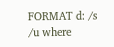FORMAT d: /s /u where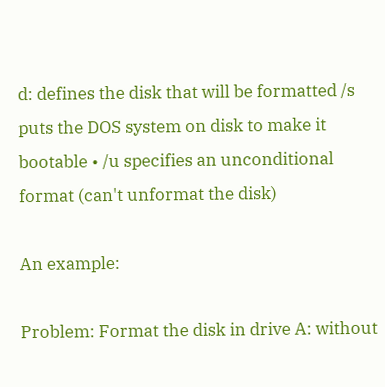d: defines the disk that will be formatted /s puts the DOS system on disk to make it bootable • /u specifies an unconditional format (can't unformat the disk)

An example:

Problem: Format the disk in drive A: without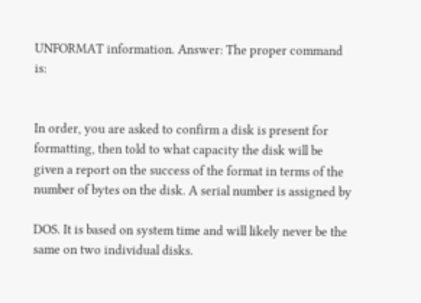UNFORMAT information. Answer: The proper command is:


In order, you are asked to confirm a disk is present for formatting, then told to what capacity the disk will be given a report on the success of the format in terms of the number of bytes on the disk. A serial number is assigned by

DOS. It is based on system time and will likely never be the same on two individual disks.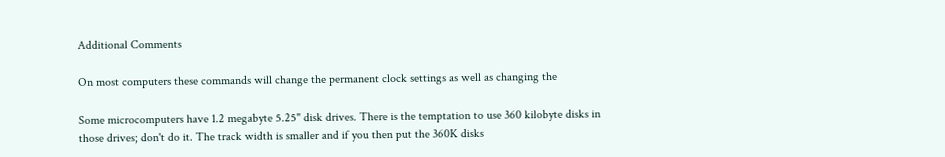Additional Comments

On most computers these commands will change the permanent clock settings as well as changing the

Some microcomputers have 1.2 megabyte 5.25" disk drives. There is the temptation to use 360 kilobyte disks in those drives; don't do it. The track width is smaller and if you then put the 360K disks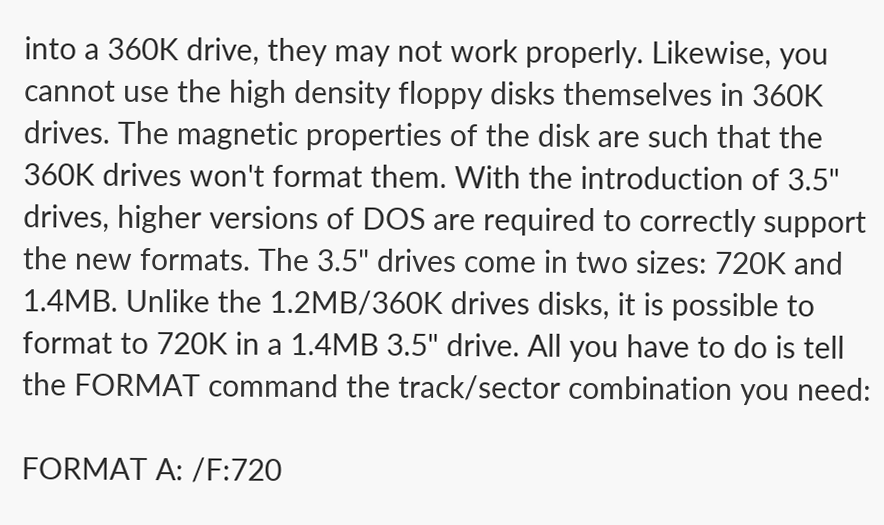into a 360K drive, they may not work properly. Likewise, you cannot use the high density floppy disks themselves in 360K drives. The magnetic properties of the disk are such that the 360K drives won't format them. With the introduction of 3.5" drives, higher versions of DOS are required to correctly support the new formats. The 3.5" drives come in two sizes: 720K and 1.4MB. Unlike the 1.2MB/360K drives disks, it is possible to format to 720K in a 1.4MB 3.5" drive. All you have to do is tell the FORMAT command the track/sector combination you need:

FORMAT A: /F:720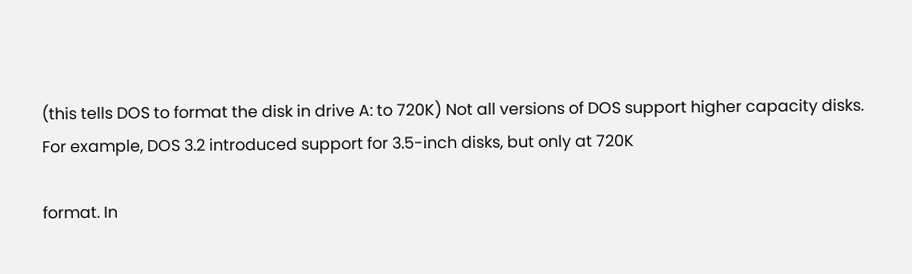(this tells DOS to format the disk in drive A: to 720K) Not all versions of DOS support higher capacity disks. For example, DOS 3.2 introduced support for 3.5-inch disks, but only at 720K

format. In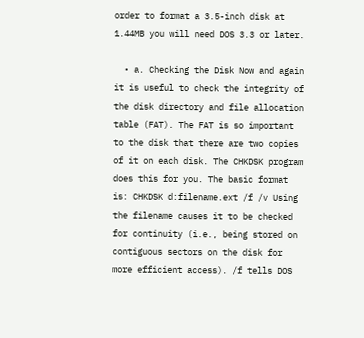order to format a 3.5-inch disk at 1.44MB you will need DOS 3.3 or later.

  • a. Checking the Disk Now and again it is useful to check the integrity of the disk directory and file allocation table (FAT). The FAT is so important to the disk that there are two copies of it on each disk. The CHKDSK program does this for you. The basic format is: CHKDSK d:filename.ext /f /v Using the filename causes it to be checked for continuity (i.e., being stored on contiguous sectors on the disk for more efficient access). /f tells DOS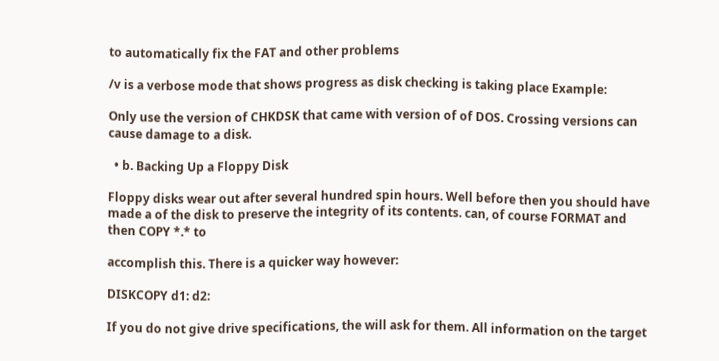to automatically fix the FAT and other problems

/v is a verbose mode that shows progress as disk checking is taking place Example:

Only use the version of CHKDSK that came with version of of DOS. Crossing versions can cause damage to a disk.

  • b. Backing Up a Floppy Disk

Floppy disks wear out after several hundred spin hours. Well before then you should have made a of the disk to preserve the integrity of its contents. can, of course FORMAT and then COPY *.* to

accomplish this. There is a quicker way however:

DISKCOPY d1: d2:

If you do not give drive specifications, the will ask for them. All information on the target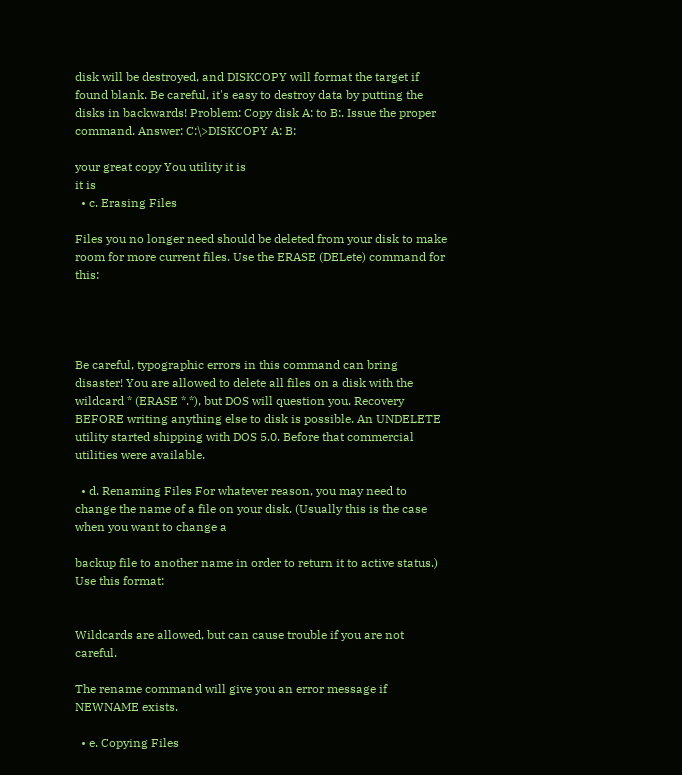disk will be destroyed, and DISKCOPY will format the target if found blank. Be careful, it's easy to destroy data by putting the disks in backwards! Problem: Copy disk A: to B:. Issue the proper command. Answer: C:\>DISKCOPY A: B:

your great copy You utility it is
it is
  • c. Erasing Files

Files you no longer need should be deleted from your disk to make room for more current files. Use the ERASE (DELete) command for this:




Be careful, typographic errors in this command can bring disaster! You are allowed to delete all files on a disk with the wildcard * (ERASE *.*), but DOS will question you. Recovery BEFORE writing anything else to disk is possible. An UNDELETE utility started shipping with DOS 5.0. Before that commercial utilities were available.

  • d. Renaming Files For whatever reason, you may need to change the name of a file on your disk. (Usually this is the case when you want to change a

backup file to another name in order to return it to active status.) Use this format:


Wildcards are allowed, but can cause trouble if you are not careful.

The rename command will give you an error message if NEWNAME exists.

  • e. Copying Files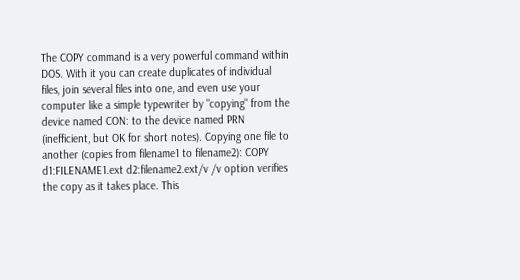The COPY command is a very powerful command within DOS. With it you can create duplicates of individual files, join several files into one, and even use your computer like a simple typewriter by "copying" from the device named CON: to the device named PRN (inefficient, but OK for short notes). Copying one file to another (copies from filename1 to filename2): COPY d1:FILENAME1.ext d2:filename2.ext/v /v option verifies the copy as it takes place. This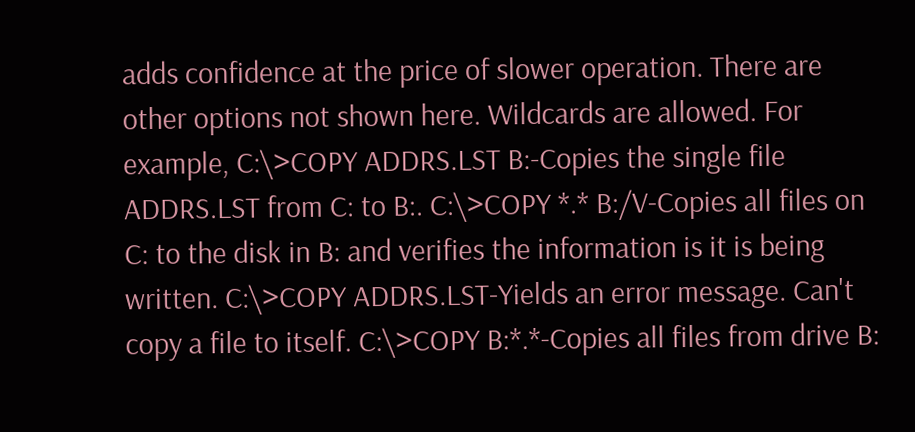adds confidence at the price of slower operation. There are other options not shown here. Wildcards are allowed. For example, C:\>COPY ADDRS.LST B:-Copies the single file ADDRS.LST from C: to B:. C:\>COPY *.* B:/V-Copies all files on C: to the disk in B: and verifies the information is it is being written. C:\>COPY ADDRS.LST-Yields an error message. Can't copy a file to itself. C:\>COPY B:*.*-Copies all files from drive B: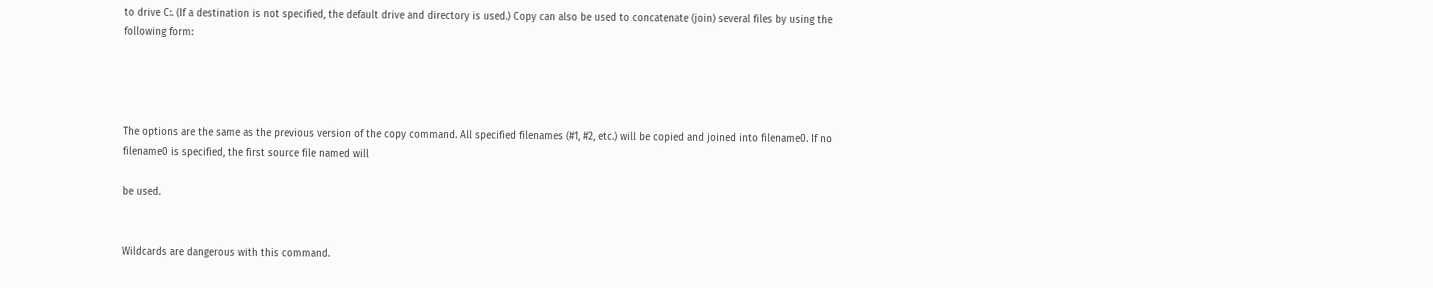to drive C:. (If a destination is not specified, the default drive and directory is used.) Copy can also be used to concatenate (join) several files by using the following form:




The options are the same as the previous version of the copy command. All specified filenames (#1, #2, etc.) will be copied and joined into filename0. If no filename0 is specified, the first source file named will

be used.


Wildcards are dangerous with this command.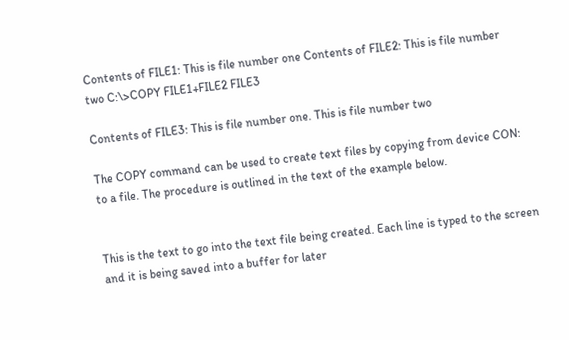Contents of FILE1: This is file number one Contents of FILE2: This is file number two C:\>COPY FILE1+FILE2 FILE3

Contents of FILE3: This is file number one. This is file number two

The COPY command can be used to create text files by copying from device CON: to a file. The procedure is outlined in the text of the example below.


This is the text to go into the text file being created. Each line is typed to the screen and it is being saved into a buffer for later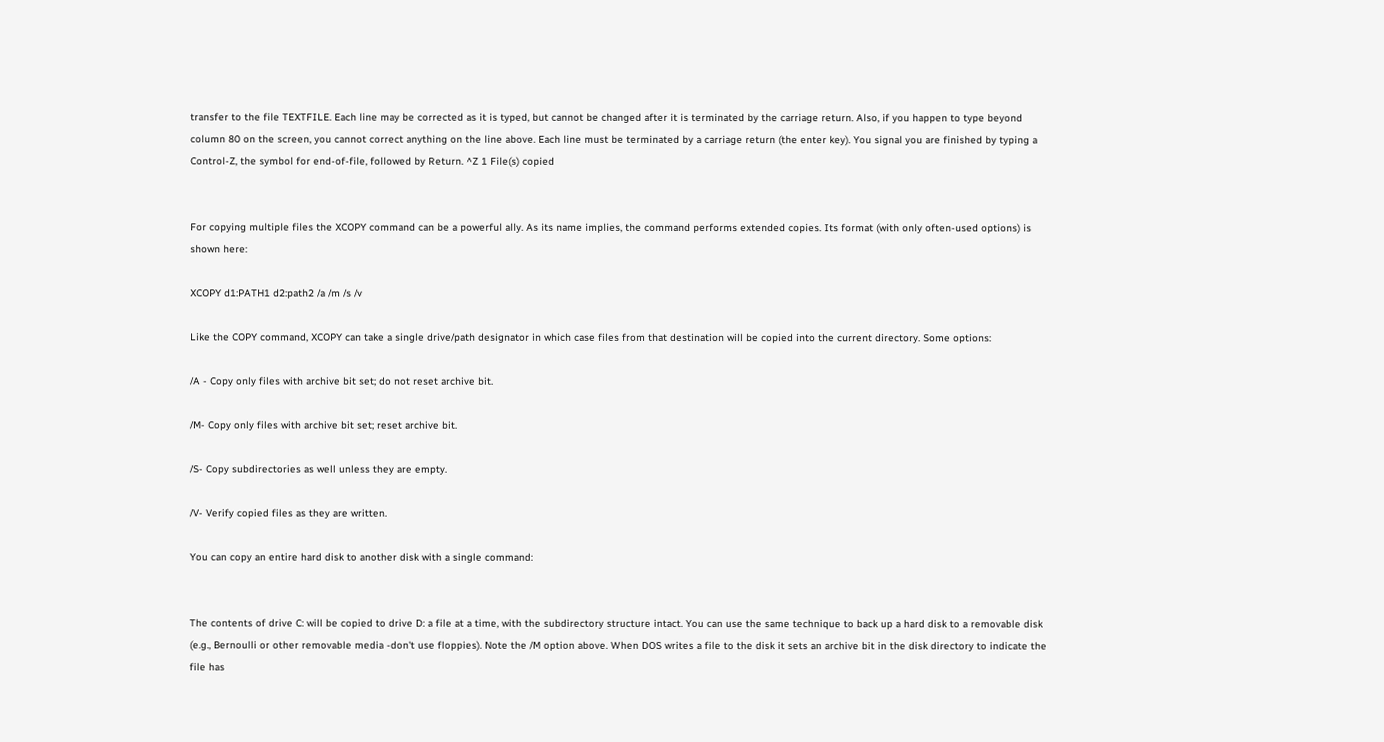transfer to the file TEXTFILE. Each line may be corrected as it is typed, but cannot be changed after it is terminated by the carriage return. Also, if you happen to type beyond column 80 on the screen, you cannot correct anything on the line above. Each line must be terminated by a carriage return (the enter key). You signal you are finished by typing a Control-Z, the symbol for end-of-file, followed by Return. ^Z 1 File(s) copied


For copying multiple files the XCOPY command can be a powerful ally. As its name implies, the command performs extended copies. Its format (with only often-used options) is shown here:

XCOPY d1:PATH1 d2:path2 /a /m /s /v

Like the COPY command, XCOPY can take a single drive/path designator in which case files from that destination will be copied into the current directory. Some options:

/A - Copy only files with archive bit set; do not reset archive bit.

/M- Copy only files with archive bit set; reset archive bit.

/S- Copy subdirectories as well unless they are empty.

/V- Verify copied files as they are written.

You can copy an entire hard disk to another disk with a single command:


The contents of drive C: will be copied to drive D: a file at a time, with the subdirectory structure intact. You can use the same technique to back up a hard disk to a removable disk (e.g., Bernoulli or other removable media -don't use floppies). Note the /M option above. When DOS writes a file to the disk it sets an archive bit in the disk directory to indicate the file has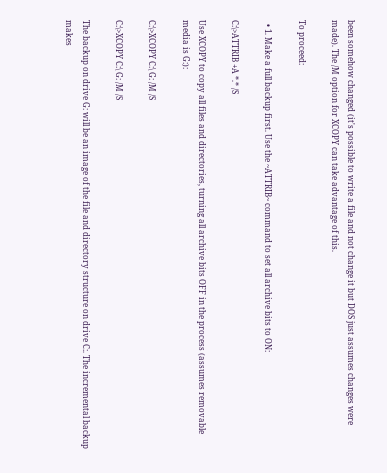been somehow changed (it's possible to write a file and not change it but DOS just assumes changes were made). The /M option for XCOPY can take advantage of this.

To proceed:

  • 1. Make a full backup first. Use the ~ATTRIB~ command to set all archive bits to ON:

C:\>ATTRIB +A *.* /S

Use XCOPY to copy all files and directories, turning all archive bits OFF in the process (assumes removable media is G:):

C:\>XCOPY C:\ G: /M /S

C:\>XCOPY C:\ G: /M /S

The backup on drive G: will be an image of the file and directory structure on drive C:. The incremental backup makes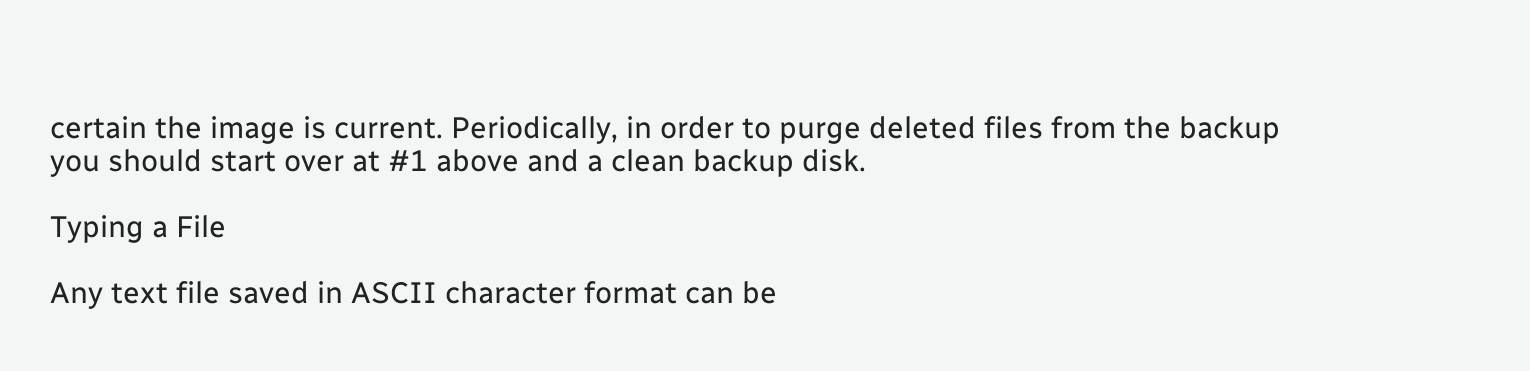certain the image is current. Periodically, in order to purge deleted files from the backup you should start over at #1 above and a clean backup disk.

Typing a File

Any text file saved in ASCII character format can be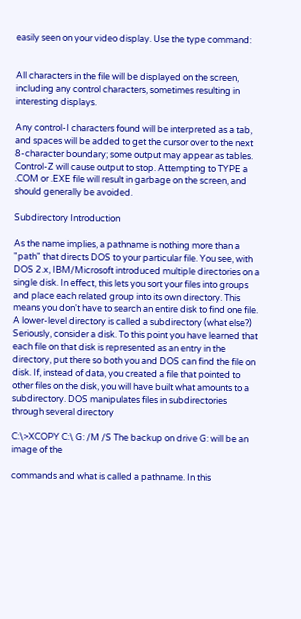easily seen on your video display. Use the type command:


All characters in the file will be displayed on the screen, including any control characters, sometimes resulting in interesting displays.

Any control-I characters found will be interpreted as a tab, and spaces will be added to get the cursor over to the next 8-character boundary; some output may appear as tables. Control-Z will cause output to stop. Attempting to TYPE a .COM or .EXE file will result in garbage on the screen, and should generally be avoided.

Subdirectory Introduction

As the name implies, a pathname is nothing more than a "path" that directs DOS to your particular file. You see, with DOS 2.x, IBM/Microsoft introduced multiple directories on a single disk. In effect, this lets you sort your files into groups and place each related group into its own directory. This means you don't have to search an entire disk to find one file. A lower-level directory is called a subdirectory (what else?) Seriously, consider a disk. To this point you have learned that each file on that disk is represented as an entry in the directory, put there so both you and DOS can find the file on disk. If, instead of data, you created a file that pointed to other files on the disk, you will have built what amounts to a subdirectory. DOS manipulates files in subdirectories through several directory

C:\>XCOPY C:\ G: /M /S The backup on drive G: will be an image of the

commands and what is called a pathname. In this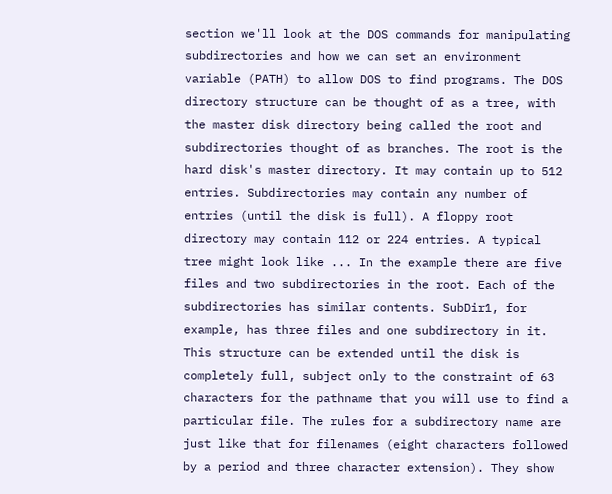section we'll look at the DOS commands for manipulating subdirectories and how we can set an environment variable (PATH) to allow DOS to find programs. The DOS directory structure can be thought of as a tree, with the master disk directory being called the root and subdirectories thought of as branches. The root is the hard disk's master directory. It may contain up to 512 entries. Subdirectories may contain any number of entries (until the disk is full). A floppy root directory may contain 112 or 224 entries. A typical tree might look like ... In the example there are five files and two subdirectories in the root. Each of the subdirectories has similar contents. SubDir1, for example, has three files and one subdirectory in it. This structure can be extended until the disk is completely full, subject only to the constraint of 63 characters for the pathname that you will use to find a particular file. The rules for a subdirectory name are just like that for filenames (eight characters followed by a period and three character extension). They show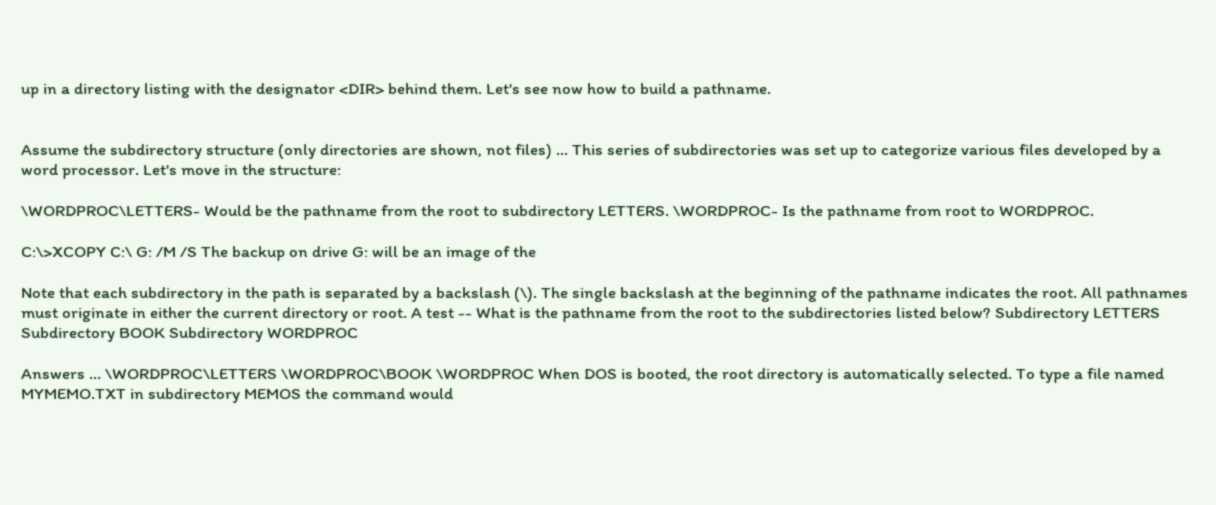up in a directory listing with the designator <DIR> behind them. Let's see now how to build a pathname.


Assume the subdirectory structure (only directories are shown, not files) ... This series of subdirectories was set up to categorize various files developed by a word processor. Let's move in the structure:

\WORDPROC\LETTERS- Would be the pathname from the root to subdirectory LETTERS. \WORDPROC- Is the pathname from root to WORDPROC.

C:\>XCOPY C:\ G: /M /S The backup on drive G: will be an image of the

Note that each subdirectory in the path is separated by a backslash (\). The single backslash at the beginning of the pathname indicates the root. All pathnames must originate in either the current directory or root. A test -- What is the pathname from the root to the subdirectories listed below? Subdirectory LETTERS Subdirectory BOOK Subdirectory WORDPROC

Answers ... \WORDPROC\LETTERS \WORDPROC\BOOK \WORDPROC When DOS is booted, the root directory is automatically selected. To type a file named MYMEMO.TXT in subdirectory MEMOS the command would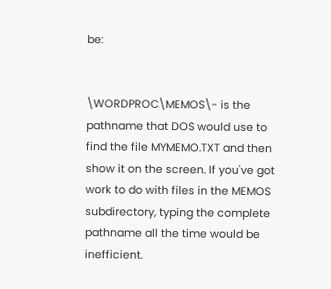be:


\WORDPROC\MEMOS\- is the pathname that DOS would use to find the file MYMEMO.TXT and then show it on the screen. If you've got work to do with files in the MEMOS subdirectory, typing the complete pathname all the time would be inefficient.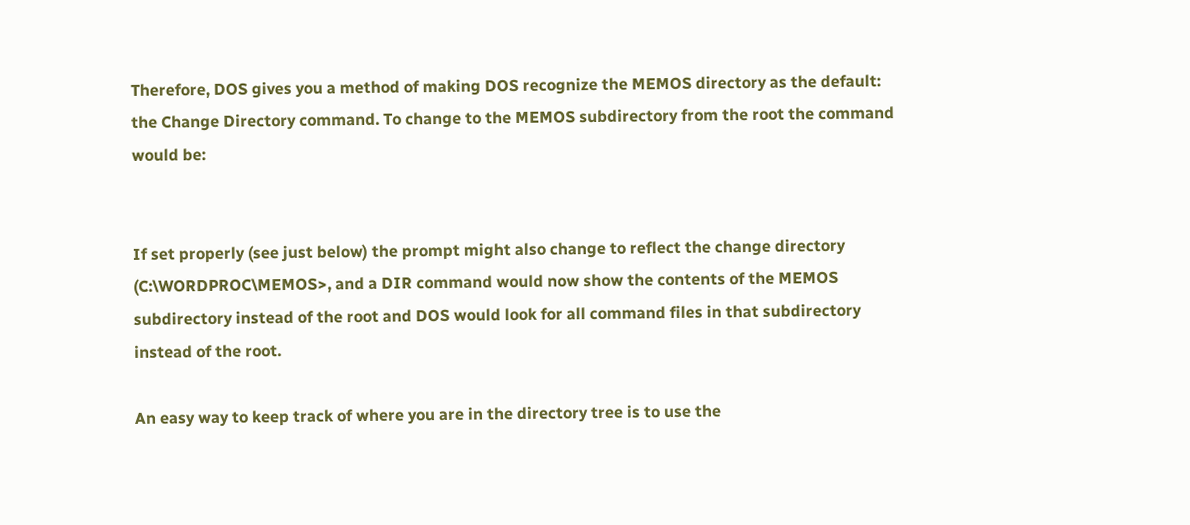Therefore, DOS gives you a method of making DOS recognize the MEMOS directory as the default: the Change Directory command. To change to the MEMOS subdirectory from the root the command would be:


If set properly (see just below) the prompt might also change to reflect the change directory (C:\WORDPROC\MEMOS>, and a DIR command would now show the contents of the MEMOS subdirectory instead of the root and DOS would look for all command files in that subdirectory instead of the root.

An easy way to keep track of where you are in the directory tree is to use the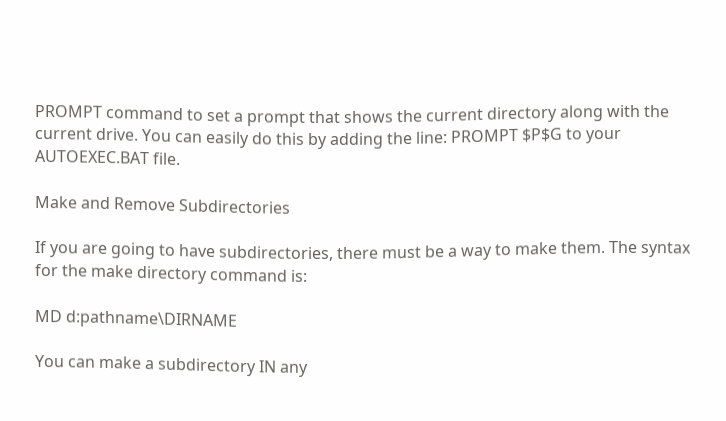PROMPT command to set a prompt that shows the current directory along with the current drive. You can easily do this by adding the line: PROMPT $P$G to your AUTOEXEC.BAT file.

Make and Remove Subdirectories

If you are going to have subdirectories, there must be a way to make them. The syntax for the make directory command is:

MD d:pathname\DIRNAME

You can make a subdirectory IN any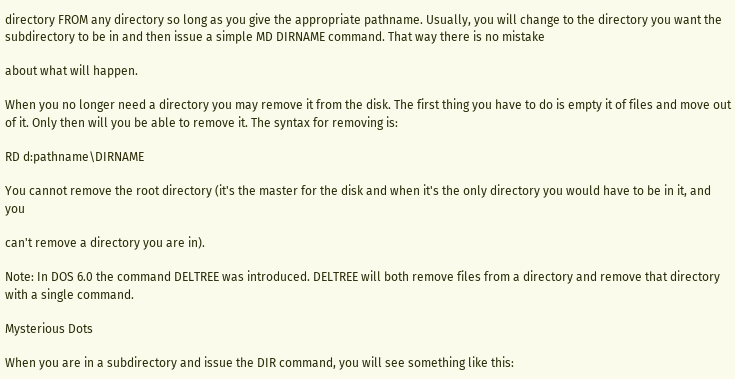directory FROM any directory so long as you give the appropriate pathname. Usually, you will change to the directory you want the subdirectory to be in and then issue a simple MD DIRNAME command. That way there is no mistake

about what will happen.

When you no longer need a directory you may remove it from the disk. The first thing you have to do is empty it of files and move out of it. Only then will you be able to remove it. The syntax for removing is:

RD d:pathname\DIRNAME

You cannot remove the root directory (it's the master for the disk and when it's the only directory you would have to be in it, and you

can't remove a directory you are in).

Note: In DOS 6.0 the command DELTREE was introduced. DELTREE will both remove files from a directory and remove that directory with a single command.

Mysterious Dots

When you are in a subdirectory and issue the DIR command, you will see something like this: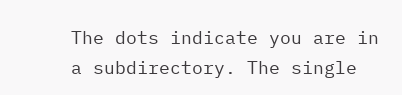The dots indicate you are in a subdirectory. The single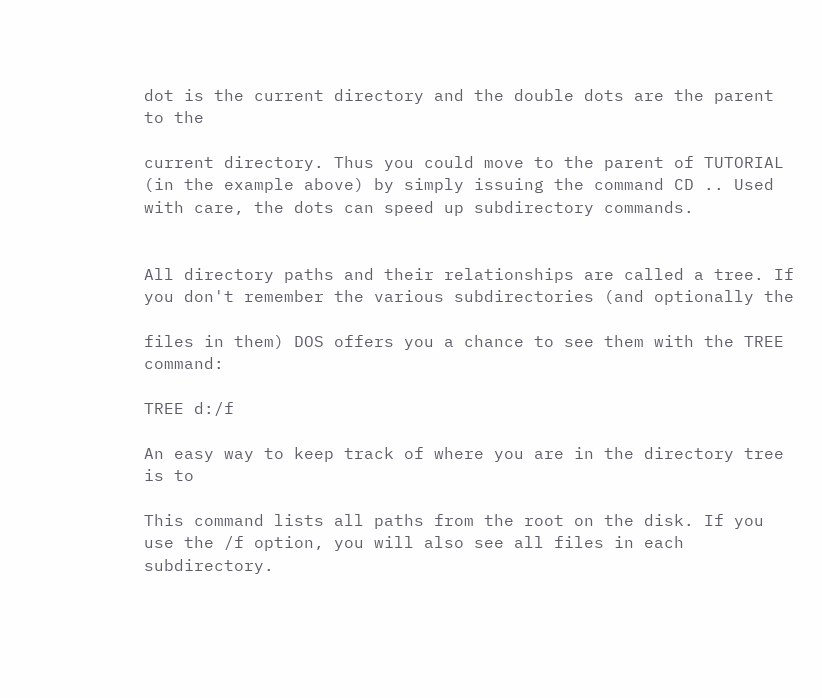dot is the current directory and the double dots are the parent to the

current directory. Thus you could move to the parent of TUTORIAL (in the example above) by simply issuing the command CD .. Used with care, the dots can speed up subdirectory commands.


All directory paths and their relationships are called a tree. If you don't remember the various subdirectories (and optionally the

files in them) DOS offers you a chance to see them with the TREE command:

TREE d:/f

An easy way to keep track of where you are in the directory tree is to

This command lists all paths from the root on the disk. If you use the /f option, you will also see all files in each subdirectory.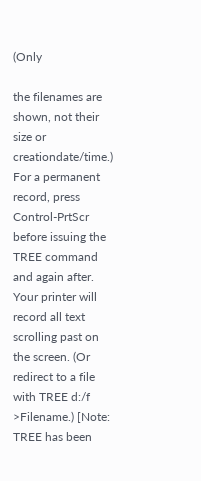(Only

the filenames are shown, not their size or creationdate/time.) For a permanent record, press Control-PrtScr before issuing the TREE command and again after. Your printer will record all text scrolling past on the screen. (Or redirect to a file with TREE d:/f >Filename.) [Note: TREE has been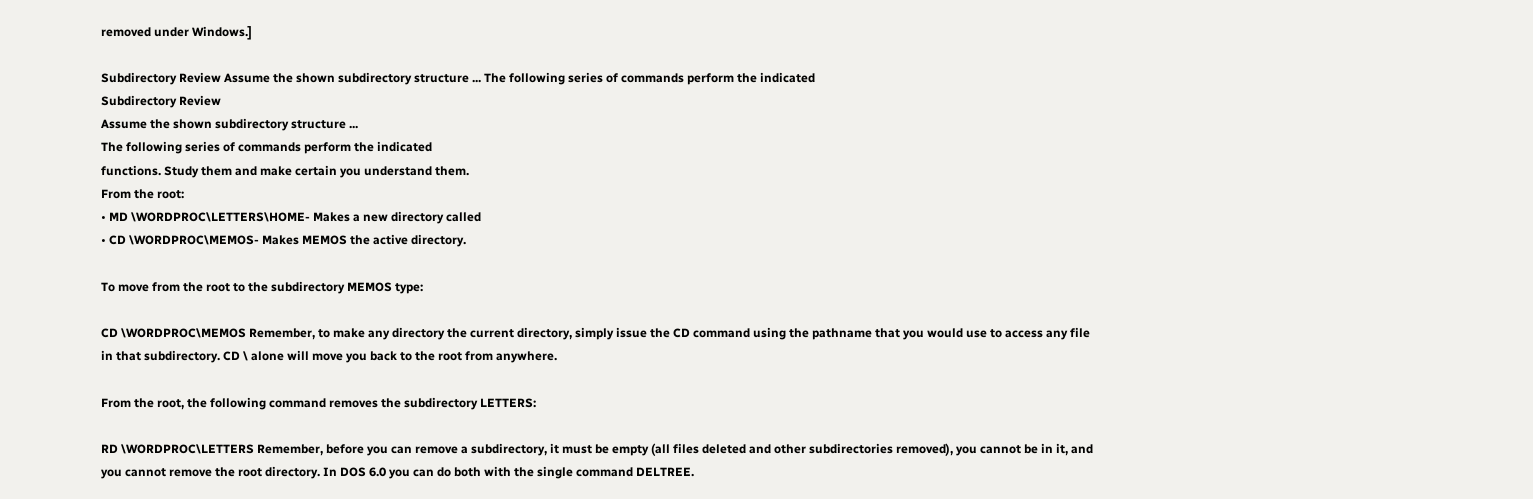removed under Windows.]

Subdirectory Review Assume the shown subdirectory structure ... The following series of commands perform the indicated
Subdirectory Review
Assume the shown subdirectory structure ...
The following series of commands perform the indicated
functions. Study them and make certain you understand them.
From the root:
• MD \WORDPROC\LETTERS\HOME- Makes a new directory called
• CD \WORDPROC\MEMOS- Makes MEMOS the active directory.

To move from the root to the subdirectory MEMOS type:

CD \WORDPROC\MEMOS Remember, to make any directory the current directory, simply issue the CD command using the pathname that you would use to access any file in that subdirectory. CD \ alone will move you back to the root from anywhere.

From the root, the following command removes the subdirectory LETTERS:

RD \WORDPROC\LETTERS Remember, before you can remove a subdirectory, it must be empty (all files deleted and other subdirectories removed), you cannot be in it, and you cannot remove the root directory. In DOS 6.0 you can do both with the single command DELTREE.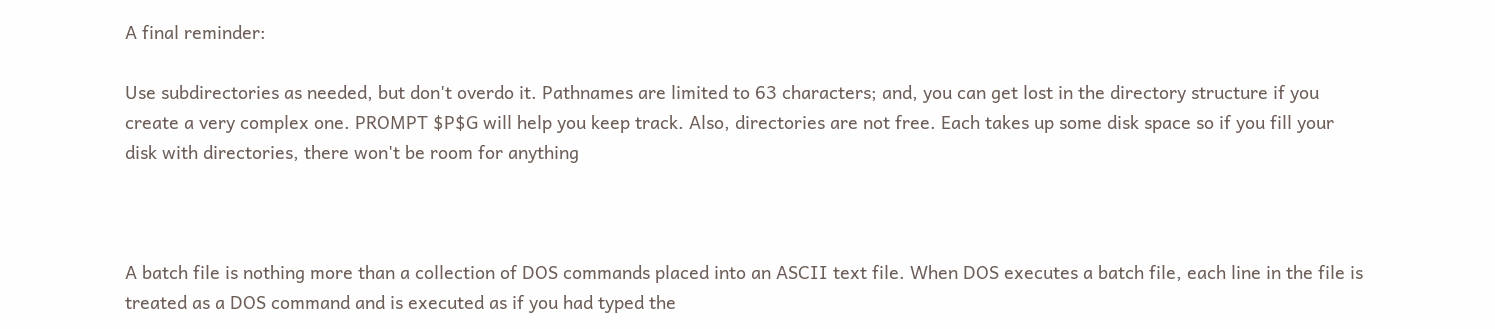A final reminder:

Use subdirectories as needed, but don't overdo it. Pathnames are limited to 63 characters; and, you can get lost in the directory structure if you create a very complex one. PROMPT $P$G will help you keep track. Also, directories are not free. Each takes up some disk space so if you fill your disk with directories, there won't be room for anything



A batch file is nothing more than a collection of DOS commands placed into an ASCII text file. When DOS executes a batch file, each line in the file is treated as a DOS command and is executed as if you had typed the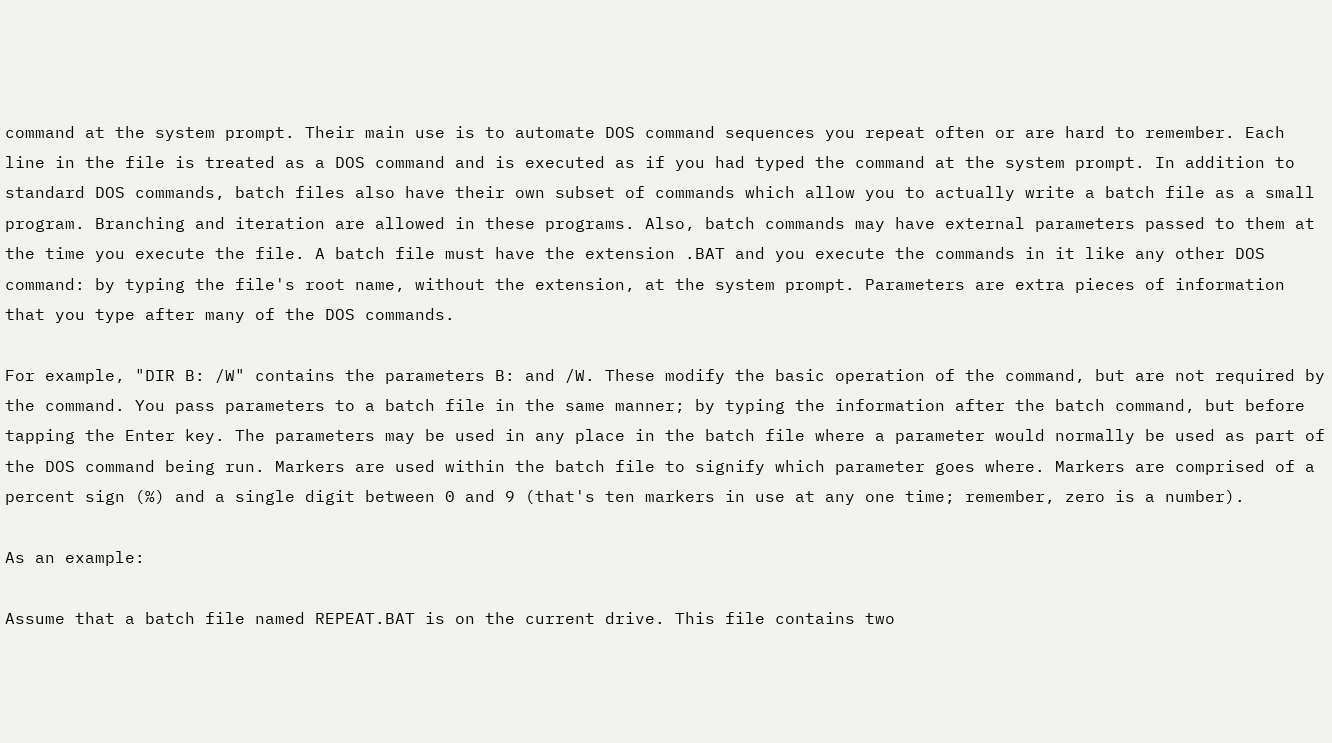command at the system prompt. Their main use is to automate DOS command sequences you repeat often or are hard to remember. Each line in the file is treated as a DOS command and is executed as if you had typed the command at the system prompt. In addition to standard DOS commands, batch files also have their own subset of commands which allow you to actually write a batch file as a small program. Branching and iteration are allowed in these programs. Also, batch commands may have external parameters passed to them at the time you execute the file. A batch file must have the extension .BAT and you execute the commands in it like any other DOS command: by typing the file's root name, without the extension, at the system prompt. Parameters are extra pieces of information that you type after many of the DOS commands.

For example, "DIR B: /W" contains the parameters B: and /W. These modify the basic operation of the command, but are not required by the command. You pass parameters to a batch file in the same manner; by typing the information after the batch command, but before tapping the Enter key. The parameters may be used in any place in the batch file where a parameter would normally be used as part of the DOS command being run. Markers are used within the batch file to signify which parameter goes where. Markers are comprised of a percent sign (%) and a single digit between 0 and 9 (that's ten markers in use at any one time; remember, zero is a number).

As an example:

Assume that a batch file named REPEAT.BAT is on the current drive. This file contains two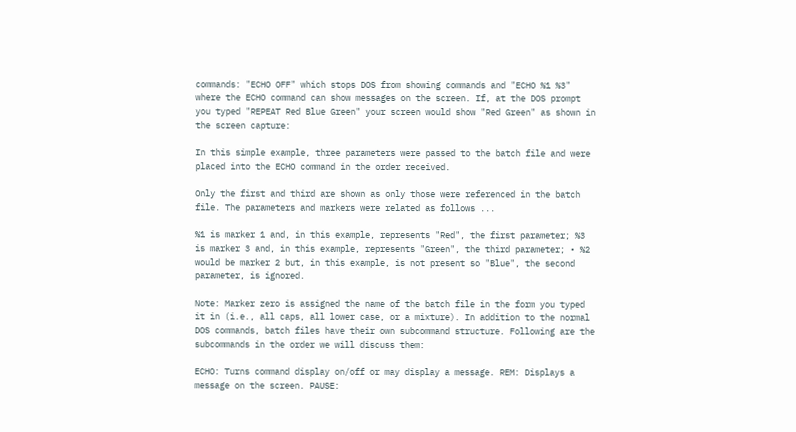commands: "ECHO OFF" which stops DOS from showing commands and "ECHO %1 %3" where the ECHO command can show messages on the screen. If, at the DOS prompt you typed "REPEAT Red Blue Green" your screen would show "Red Green" as shown in the screen capture:

In this simple example, three parameters were passed to the batch file and were placed into the ECHO command in the order received.

Only the first and third are shown as only those were referenced in the batch file. The parameters and markers were related as follows ...

%1 is marker 1 and, in this example, represents "Red", the first parameter; %3 is marker 3 and, in this example, represents "Green", the third parameter; • %2 would be marker 2 but, in this example, is not present so "Blue", the second parameter, is ignored.

Note: Marker zero is assigned the name of the batch file in the form you typed it in (i.e., all caps, all lower case, or a mixture). In addition to the normal DOS commands, batch files have their own subcommand structure. Following are the subcommands in the order we will discuss them:

ECHO: Turns command display on/off or may display a message. REM: Displays a message on the screen. PAUSE: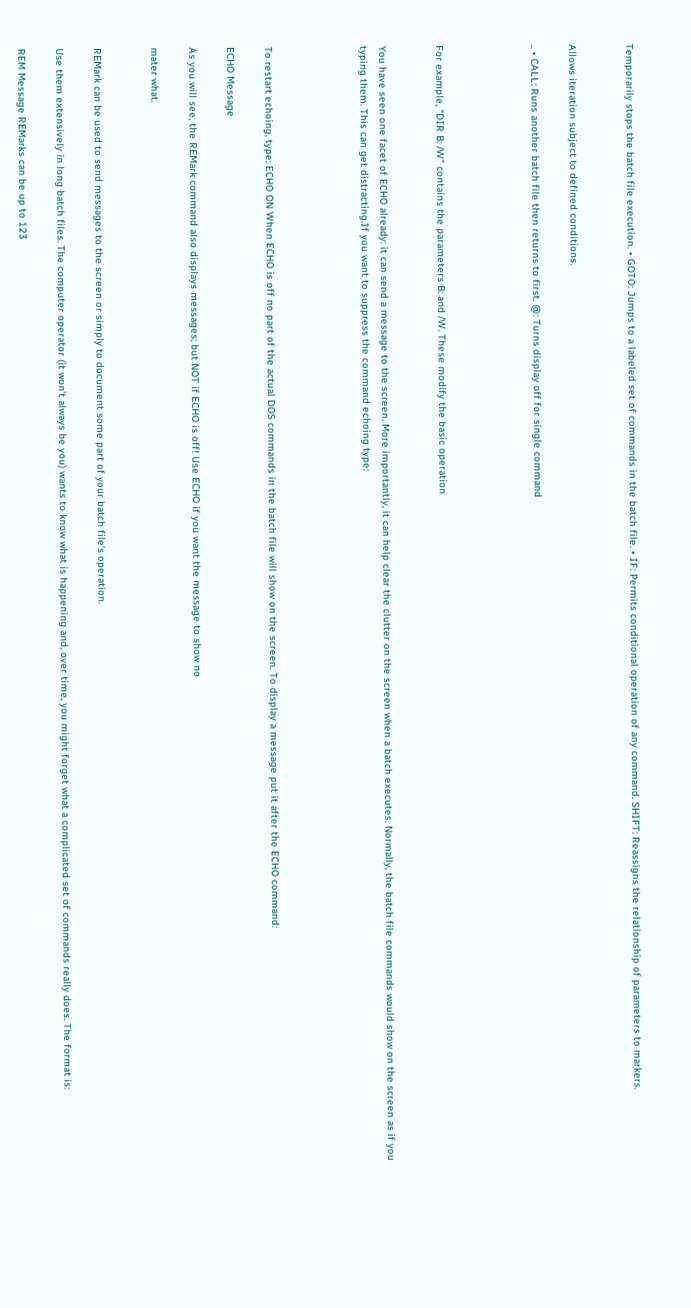Temporarily stops the batch file execution. • GOTO: Jumps to a labeled set of commands in the batch file. • IF: Permits conditional operation of any command. SHIFT: Reassigns the relationship of parameters to markers.


Allows iteration subject to defined conditions.

.. • CALL: Runs another batch file then returns to first. @: Turns display off for single command




For example, "DIR B: /W" contains the parameters B: and /W. These modify the basic operation


You have seen one facet of ECHO already: it can send a message to the screen. More importantly, it can help clear the clutter on the screen when a batch executes. Normally, the batch file commands would show on the screen as if you typing them. This can get distracting.If you want to suppress the command echoing type:




To restart echoing, type: ECHO ON When ECHO is off no part of the actual DOS commands in the batch file will show on the screen. To display a message put it after the ECHO command:

ECHO Message

As you will see, the REMark command also displays messages; but NOT if ECHO is off! Use ECHO if you want the message to show no

mater what.


REMark can be used to send messages to the screen or simply to document some part of your batch file's operation.

Use them extensively in long batch files. The computer operator (it won't always be you) wants to know what is happening and, over time, you might forget what a complicated set of commands really does. The format is:

REM Message REMarks can be up to 123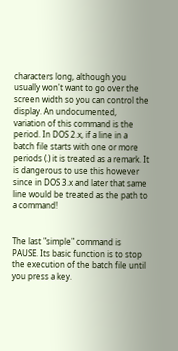characters long, although you usually won't want to go over the screen width so you can control the display. An undocumented, variation of this command is the period. In DOS 2.x, if a line in a batch file starts with one or more periods (.) it is treated as a remark. It is dangerous to use this however since in DOS 3.x and later that same line would be treated as the path to a command!


The last "simple" command is PAUSE. Its basic function is to stop the execution of the batch file until you press a key.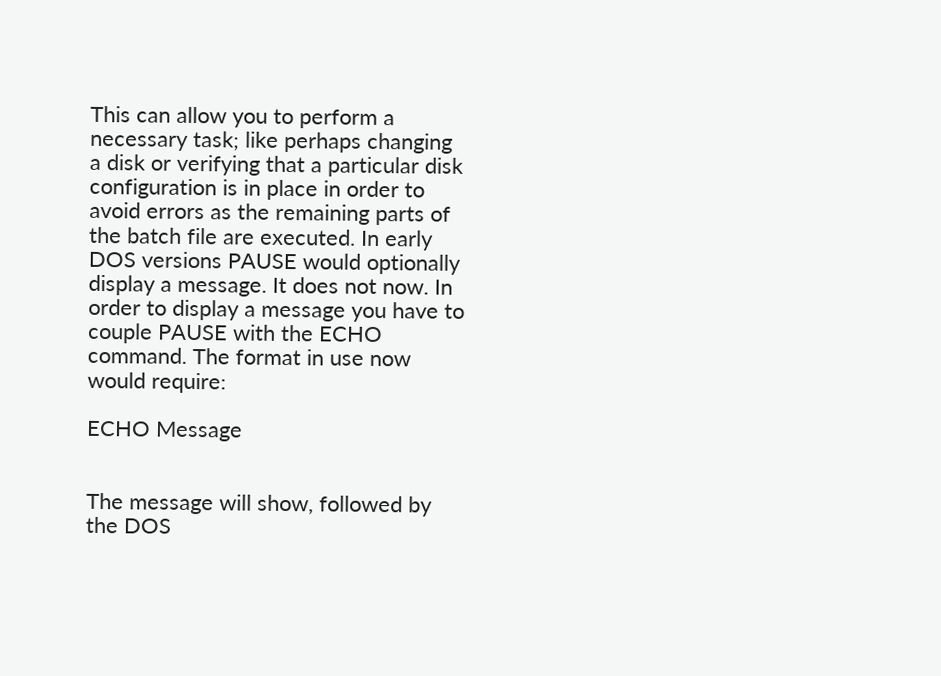This can allow you to perform a necessary task; like perhaps changing a disk or verifying that a particular disk configuration is in place in order to avoid errors as the remaining parts of the batch file are executed. In early DOS versions PAUSE would optionally display a message. It does not now. In order to display a message you have to couple PAUSE with the ECHO command. The format in use now would require:

ECHO Message


The message will show, followed by the DOS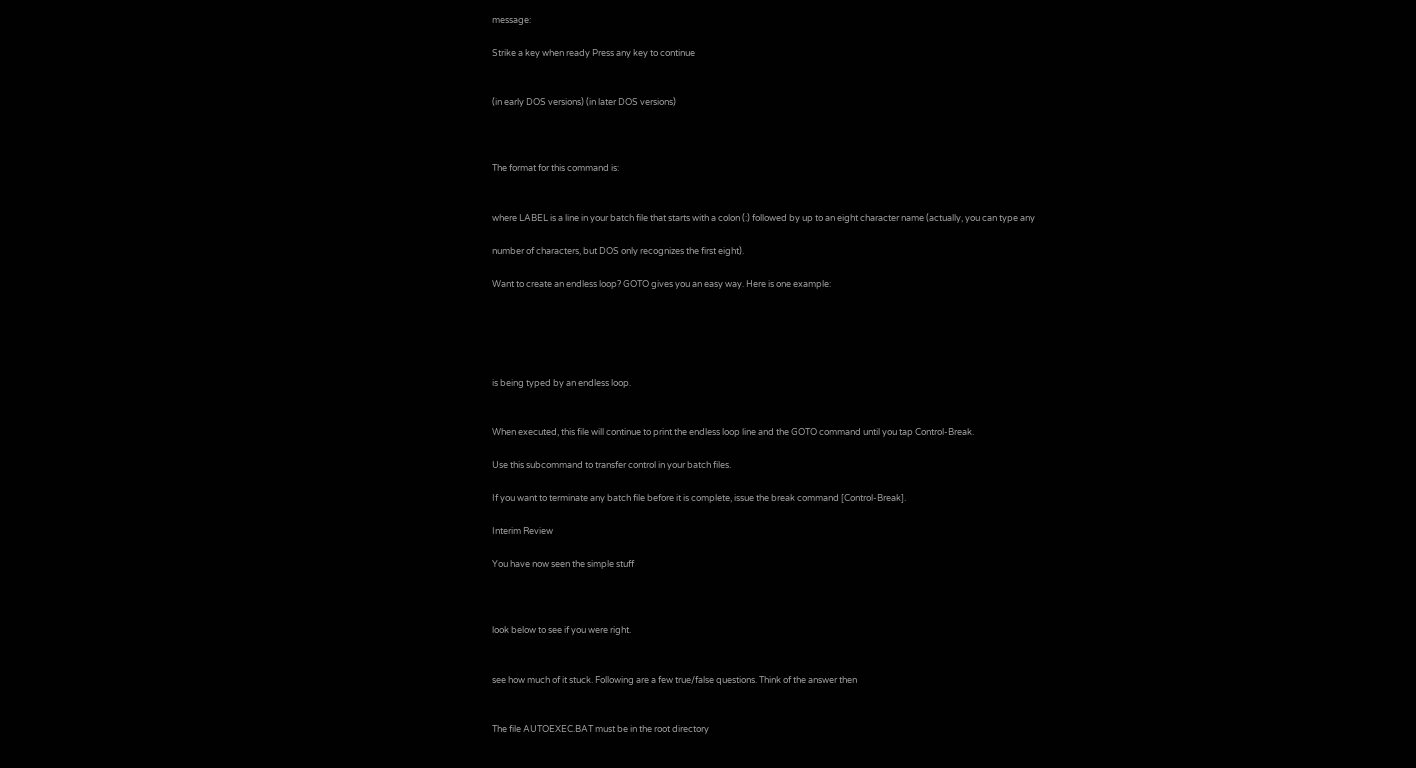message:

Strike a key when ready Press any key to continue


(in early DOS versions) (in later DOS versions)



The format for this command is:


where LABEL is a line in your batch file that starts with a colon (:) followed by up to an eight character name (actually, you can type any

number of characters, but DOS only recognizes the first eight).

Want to create an endless loop? GOTO gives you an easy way. Here is one example:





is being typed by an endless loop.


When executed, this file will continue to print the endless loop line and the GOTO command until you tap Control-Break.

Use this subcommand to transfer control in your batch files.

If you want to terminate any batch file before it is complete, issue the break command [Control-Break].

Interim Review

You have now seen the simple stuff



look below to see if you were right.


see how much of it stuck. Following are a few true/false questions. Think of the answer then


The file AUTOEXEC.BAT must be in the root directory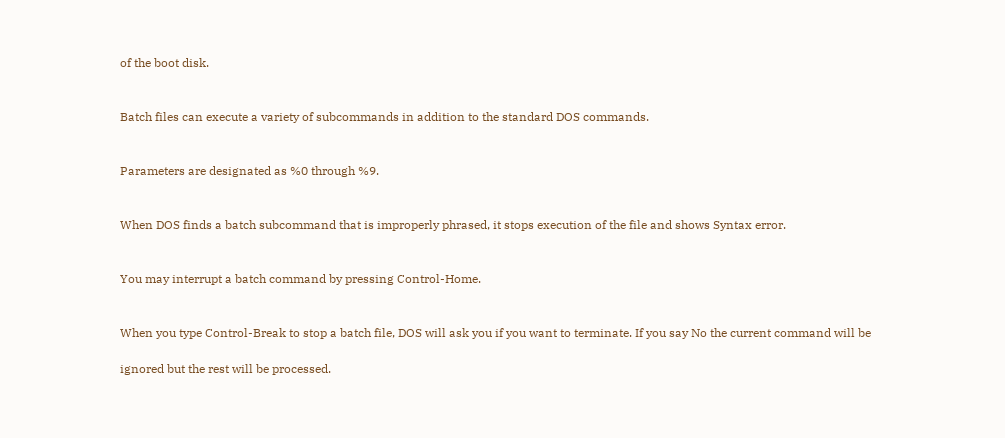of the boot disk.


Batch files can execute a variety of subcommands in addition to the standard DOS commands.


Parameters are designated as %0 through %9.


When DOS finds a batch subcommand that is improperly phrased, it stops execution of the file and shows Syntax error.


You may interrupt a batch command by pressing Control-Home.


When you type Control-Break to stop a batch file, DOS will ask you if you want to terminate. If you say No the current command will be

ignored but the rest will be processed.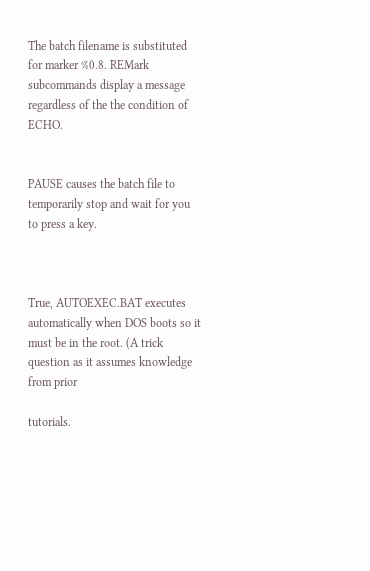The batch filename is substituted for marker %0.8. REMark subcommands display a message regardless of the the condition of ECHO.


PAUSE causes the batch file to temporarily stop and wait for you to press a key.



True, AUTOEXEC.BAT executes automatically when DOS boots so it must be in the root. (A trick question as it assumes knowledge from prior

tutorials.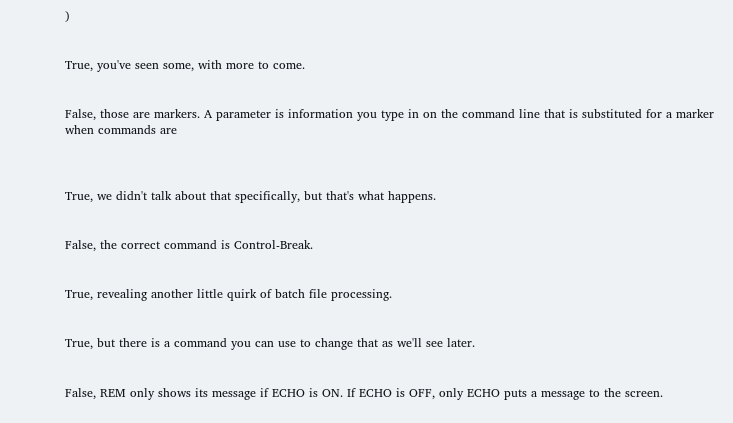)


True, you've seen some, with more to come.


False, those are markers. A parameter is information you type in on the command line that is substituted for a marker when commands are



True, we didn't talk about that specifically, but that's what happens.


False, the correct command is Control-Break.


True, revealing another little quirk of batch file processing.


True, but there is a command you can use to change that as we'll see later.


False, REM only shows its message if ECHO is ON. If ECHO is OFF, only ECHO puts a message to the screen.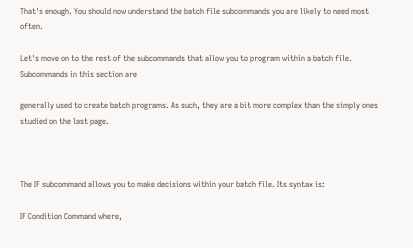That's enough. You should now understand the batch file subcommands you are likely to need most often.

Let's move on to the rest of the subcommands that allow you to program within a batch file. Subcommands in this section are

generally used to create batch programs. As such, they are a bit more complex than the simply ones studied on the last page.



The IF subcommand allows you to make decisions within your batch file. Its syntax is:

IF Condition Command where,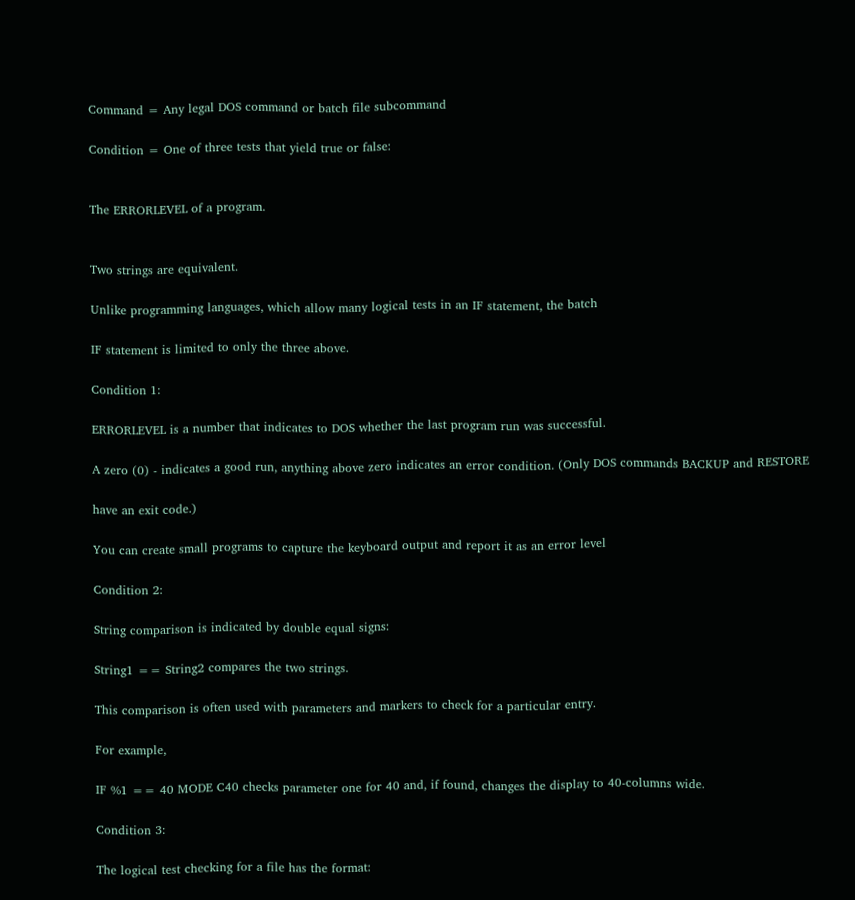Command = Any legal DOS command or batch file subcommand

Condition = One of three tests that yield true or false:


The ERRORLEVEL of a program.


Two strings are equivalent.

Unlike programming languages, which allow many logical tests in an IF statement, the batch

IF statement is limited to only the three above.

Condition 1:

ERRORLEVEL is a number that indicates to DOS whether the last program run was successful.

A zero (0) - indicates a good run, anything above zero indicates an error condition. (Only DOS commands BACKUP and RESTORE

have an exit code.)

You can create small programs to capture the keyboard output and report it as an error level

Condition 2:

String comparison is indicated by double equal signs:

String1 == String2 compares the two strings.

This comparison is often used with parameters and markers to check for a particular entry.

For example,

IF %1 == 40 MODE C40 checks parameter one for 40 and, if found, changes the display to 40-columns wide.

Condition 3:

The logical test checking for a file has the format: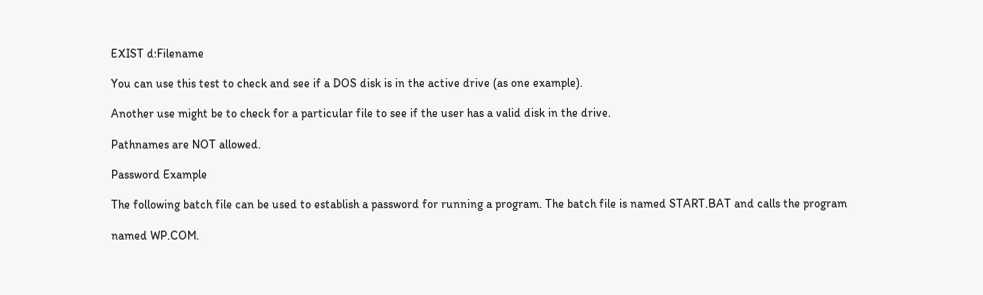EXIST d:Filename

You can use this test to check and see if a DOS disk is in the active drive (as one example).

Another use might be to check for a particular file to see if the user has a valid disk in the drive.

Pathnames are NOT allowed.

Password Example

The following batch file can be used to establish a password for running a program. The batch file is named START.BAT and calls the program

named WP.COM.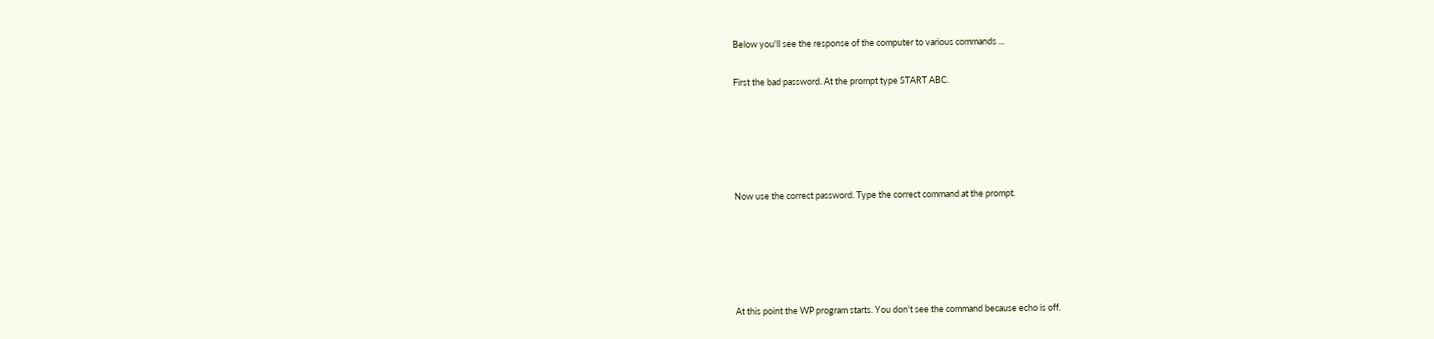Below you'll see the response of the computer to various commands ...

First the bad password. At the prompt type START ABC.





Now use the correct password. Type the correct command at the prompt.





At this point the WP program starts. You don't see the command because echo is off.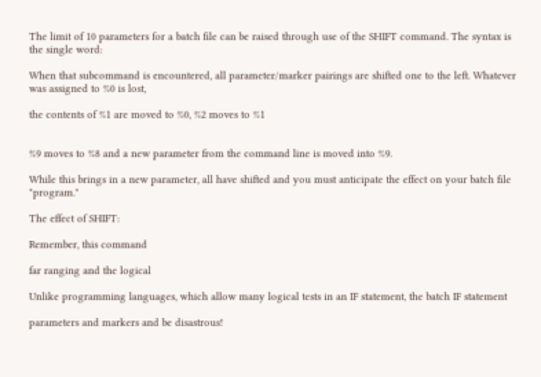The limit of 10 parameters for a batch file can be raised through use of the SHIFT command. The syntax is the single word:

When that subcommand is encountered, all parameter/marker pairings are shifted one to the left. Whatever was assigned to %0 is lost,

the contents of %1 are moved to %0, %2 moves to %1


%9 moves to %8 and a new parameter from the command line is moved into %9.

While this brings in a new parameter, all have shifted and you must anticipate the effect on your batch file "program."

The effect of SHIFT:

Remember, this command

far ranging and the logical

Unlike programming languages, which allow many logical tests in an IF statement, the batch IF statement

parameters and markers and be disastrous!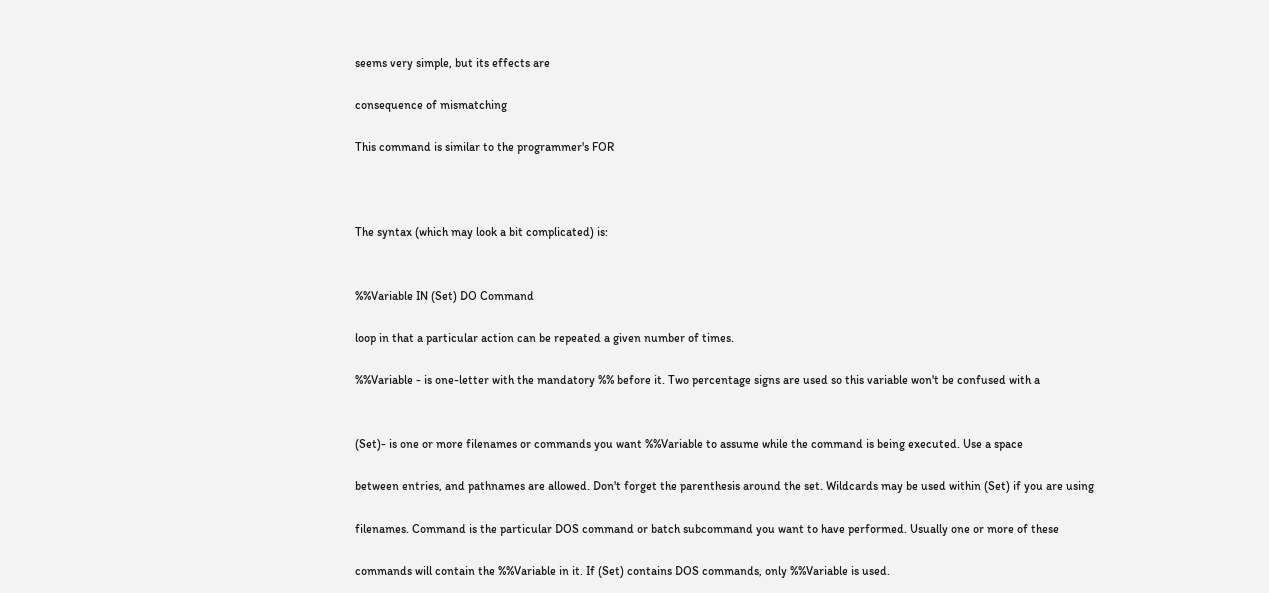seems very simple, but its effects are

consequence of mismatching

This command is similar to the programmer's FOR



The syntax (which may look a bit complicated) is:


%%Variable IN (Set) DO Command

loop in that a particular action can be repeated a given number of times.

%%Variable - is one-letter with the mandatory %% before it. Two percentage signs are used so this variable won't be confused with a


(Set)- is one or more filenames or commands you want %%Variable to assume while the command is being executed. Use a space

between entries, and pathnames are allowed. Don't forget the parenthesis around the set. Wildcards may be used within (Set) if you are using

filenames. Command is the particular DOS command or batch subcommand you want to have performed. Usually one or more of these

commands will contain the %%Variable in it. If (Set) contains DOS commands, only %%Variable is used.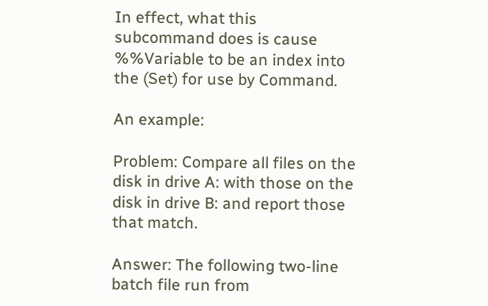In effect, what this subcommand does is cause %%Variable to be an index into the (Set) for use by Command.

An example:

Problem: Compare all files on the disk in drive A: with those on the disk in drive B: and report those that match.

Answer: The following two-line batch file run from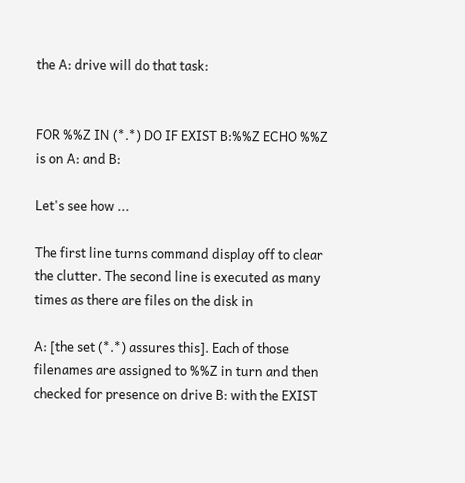the A: drive will do that task:


FOR %%Z IN (*.*) DO IF EXIST B:%%Z ECHO %%Z is on A: and B:

Let's see how ...

The first line turns command display off to clear the clutter. The second line is executed as many times as there are files on the disk in

A: [the set (*.*) assures this]. Each of those filenames are assigned to %%Z in turn and then checked for presence on drive B: with the EXIST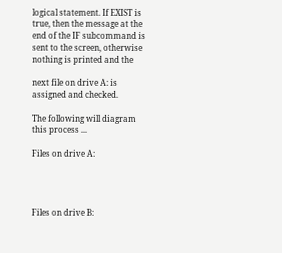logical statement. If EXIST is true, then the message at the end of the IF subcommand is sent to the screen, otherwise nothing is printed and the

next file on drive A: is assigned and checked.

The following will diagram this process ...

Files on drive A:




Files on drive B: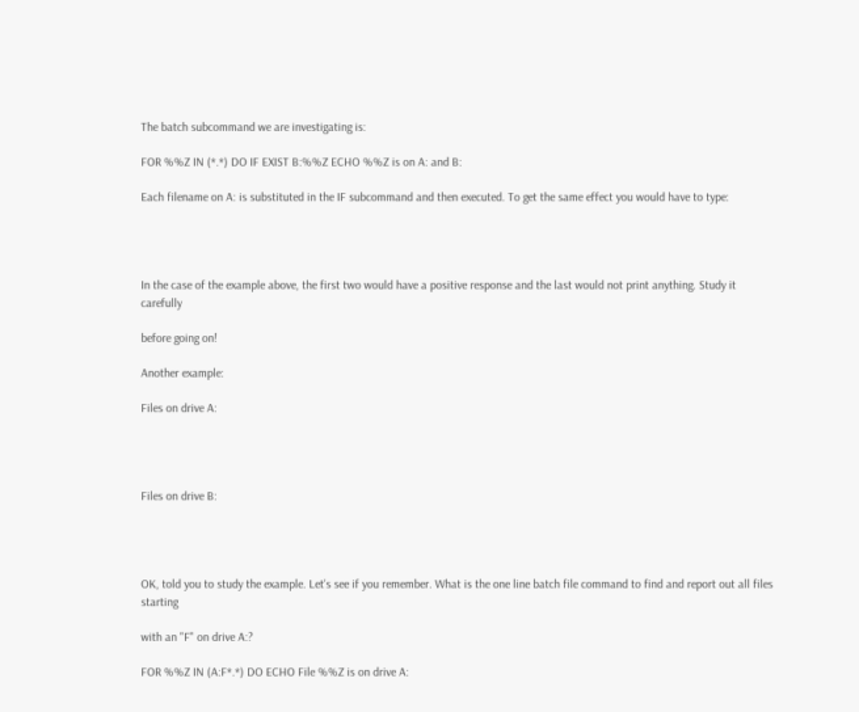The batch subcommand we are investigating is:

FOR %%Z IN (*.*) DO IF EXIST B:%%Z ECHO %%Z is on A: and B:

Each filename on A: is substituted in the IF subcommand and then executed. To get the same effect you would have to type:




In the case of the example above, the first two would have a positive response and the last would not print anything. Study it carefully

before going on!

Another example:

Files on drive A:




Files on drive B:




OK, told you to study the example. Let's see if you remember. What is the one line batch file command to find and report out all files starting

with an "F" on drive A:?

FOR %%Z IN (A:F*.*) DO ECHO File %%Z is on drive A: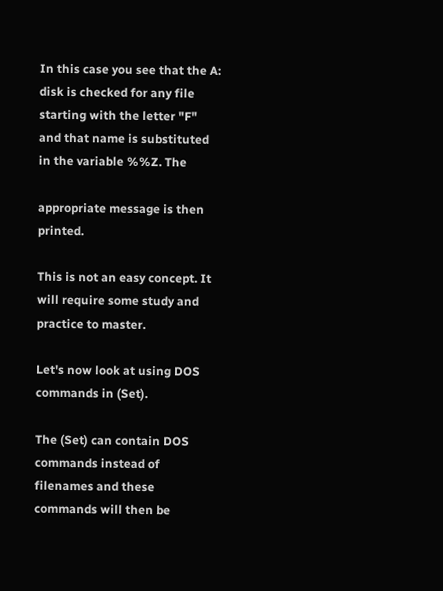In this case you see that the A: disk is checked for any file starting with the letter "F" and that name is substituted in the variable %%Z. The

appropriate message is then printed.

This is not an easy concept. It will require some study and practice to master.

Let's now look at using DOS commands in (Set).

The (Set) can contain DOS commands instead of filenames and these commands will then be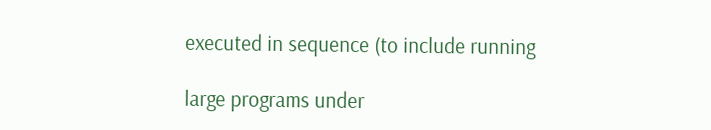executed in sequence (to include running

large programs under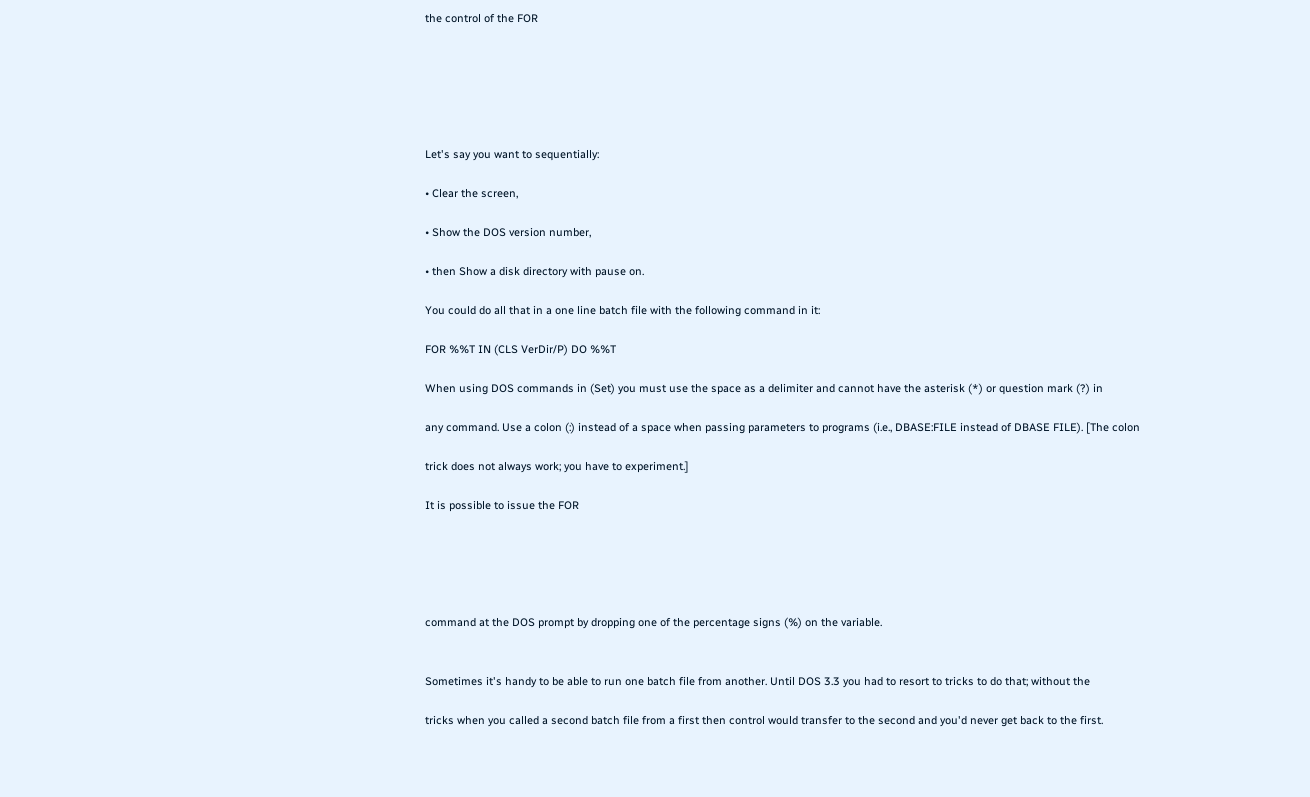the control of the FOR






Let's say you want to sequentially:

• Clear the screen,

• Show the DOS version number,

• then Show a disk directory with pause on.

You could do all that in a one line batch file with the following command in it:

FOR %%T IN (CLS VerDir/P) DO %%T

When using DOS commands in (Set) you must use the space as a delimiter and cannot have the asterisk (*) or question mark (?) in

any command. Use a colon (:) instead of a space when passing parameters to programs (i.e., DBASE:FILE instead of DBASE FILE). [The colon

trick does not always work; you have to experiment.]

It is possible to issue the FOR





command at the DOS prompt by dropping one of the percentage signs (%) on the variable.


Sometimes it's handy to be able to run one batch file from another. Until DOS 3.3 you had to resort to tricks to do that; without the

tricks when you called a second batch file from a first then control would transfer to the second and you'd never get back to the first.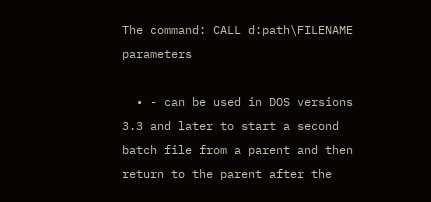The command: CALL d:path\FILENAME parameters

  • - can be used in DOS versions 3.3 and later to start a second batch file from a parent and then return to the parent after the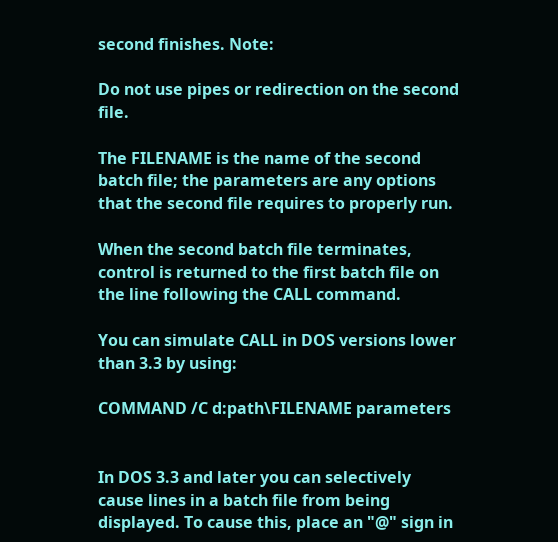second finishes. Note:

Do not use pipes or redirection on the second file.

The FILENAME is the name of the second batch file; the parameters are any options that the second file requires to properly run.

When the second batch file terminates, control is returned to the first batch file on the line following the CALL command.

You can simulate CALL in DOS versions lower than 3.3 by using:

COMMAND /C d:path\FILENAME parameters


In DOS 3.3 and later you can selectively cause lines in a batch file from being displayed. To cause this, place an "@" sign in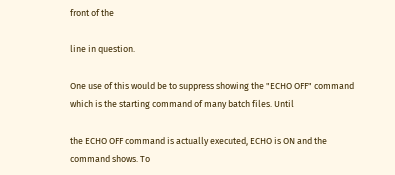front of the

line in question.

One use of this would be to suppress showing the "ECHO OFF" command which is the starting command of many batch files. Until

the ECHO OFF command is actually executed, ECHO is ON and the command shows. To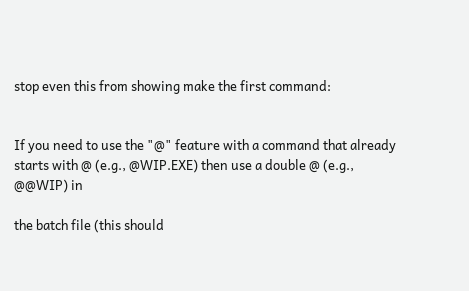stop even this from showing make the first command:


If you need to use the "@" feature with a command that already starts with @ (e.g., @WIP.EXE) then use a double @ (e.g., @@WIP) in

the batch file (this should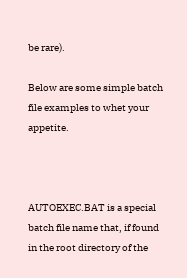be rare).

Below are some simple batch file examples to whet your appetite.



AUTOEXEC.BAT is a special batch file name that, if found in the root directory of the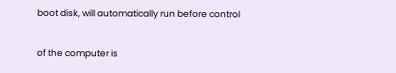boot disk, will automatically run before control

of the computer is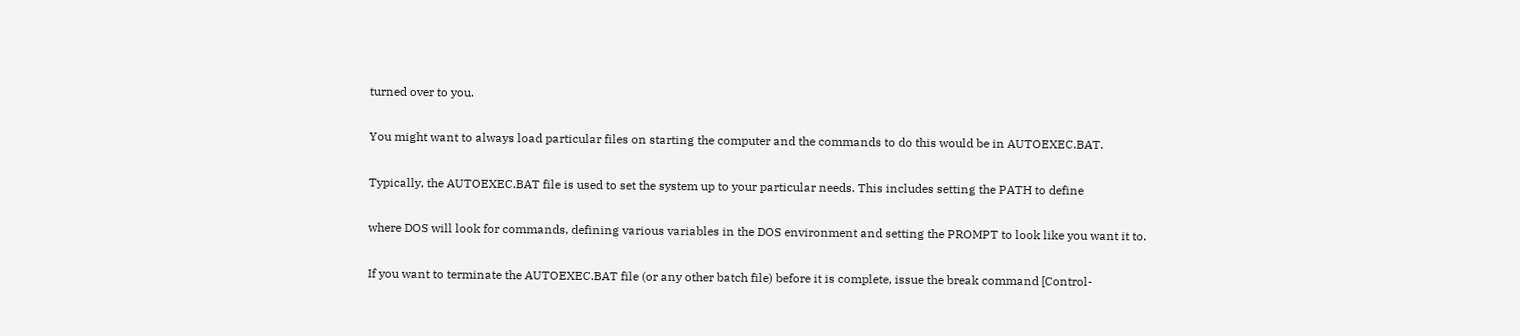turned over to you.

You might want to always load particular files on starting the computer and the commands to do this would be in AUTOEXEC.BAT.

Typically, the AUTOEXEC.BAT file is used to set the system up to your particular needs. This includes setting the PATH to define

where DOS will look for commands, defining various variables in the DOS environment and setting the PROMPT to look like you want it to.

If you want to terminate the AUTOEXEC.BAT file (or any other batch file) before it is complete, issue the break command [Control-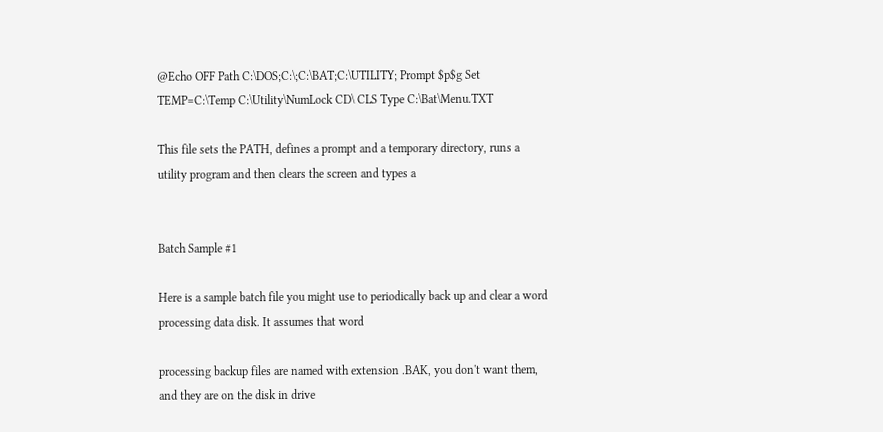@Echo OFF Path C:\DOS;C:\;C:\BAT;C:\UTILITY; Prompt $p$g Set TEMP=C:\Temp C:\Utility\NumLock CD\ CLS Type C:\Bat\Menu.TXT

This file sets the PATH, defines a prompt and a temporary directory, runs a utility program and then clears the screen and types a


Batch Sample #1

Here is a sample batch file you might use to periodically back up and clear a word processing data disk. It assumes that word

processing backup files are named with extension .BAK, you don't want them, and they are on the disk in drive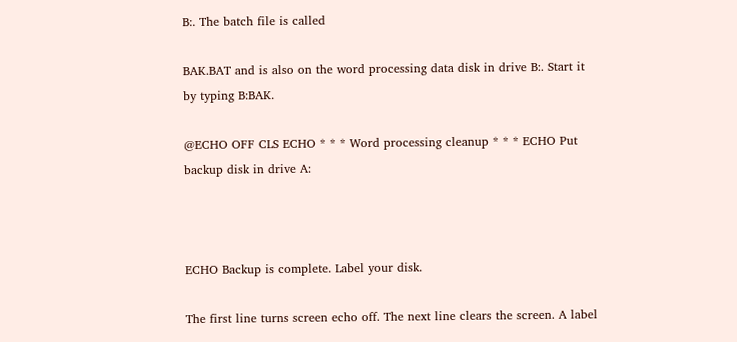B:. The batch file is called

BAK.BAT and is also on the word processing data disk in drive B:. Start it by typing B:BAK.

@ECHO OFF CLS ECHO * * * Word processing cleanup * * * ECHO Put backup disk in drive A:



ECHO Backup is complete. Label your disk.

The first line turns screen echo off. The next line clears the screen. A label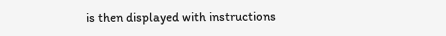is then displayed with instructions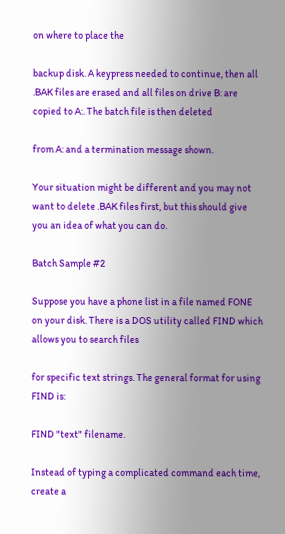on where to place the

backup disk. A keypress needed to continue, then all .BAK files are erased and all files on drive B: are copied to A:. The batch file is then deleted

from A: and a termination message shown.

Your situation might be different and you may not want to delete .BAK files first, but this should give you an idea of what you can do.

Batch Sample #2

Suppose you have a phone list in a file named FONE on your disk. There is a DOS utility called FIND which allows you to search files

for specific text strings. The general format for using FIND is:

FIND "text" filename.

Instead of typing a complicated command each time, create a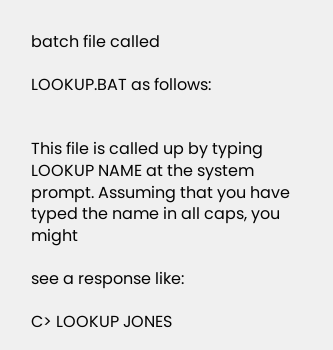batch file called

LOOKUP.BAT as follows:


This file is called up by typing LOOKUP NAME at the system prompt. Assuming that you have typed the name in all caps, you might

see a response like:

C> LOOKUP JONES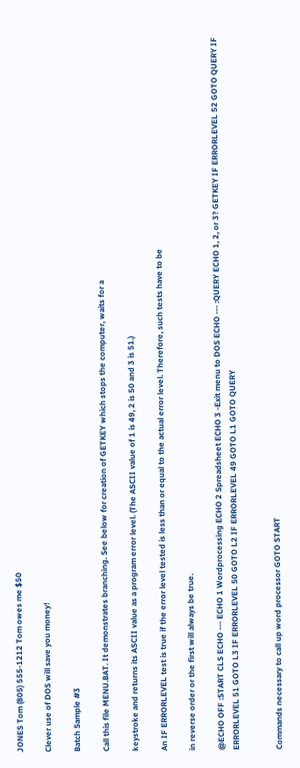JONES Tom (805) 555-1212 Tom owes me $50

Clever use of DOS will save you money!

Batch Sample #3

Call this file MENU.BAT. It demonstrates branching. See below for creation of GETKEY which stops the computer, waits for a

keystroke and returns its ASCII value as a program error level. (The ASCII value of 1 is 49, 2 is 50 and 3 is 51.)

An IF ERRORLEVEL test is true if the error level tested is less than or equal to the actual error level. Therefore, such tests have to be

in reverse order or the first will always be true.

@ECHO OFF :START CLS ECHO --- ECHO 1 Wordprocessing ECHO 2 Spreadsheet ECHO 3 -Exit menu to DOS ECHO --- :QUERY ECHO 1, 2, or 3? GETKEY IF ERRORLEVEL 52 GOTO QUERY IF ERRORLEVEL 51 GOTO L3 IF ERRORLEVEL 50 GOTO L2 IF ERRORLEVEL 49 GOTO L1 GOTO QUERY


Commands necessary to call up word processor GOTO START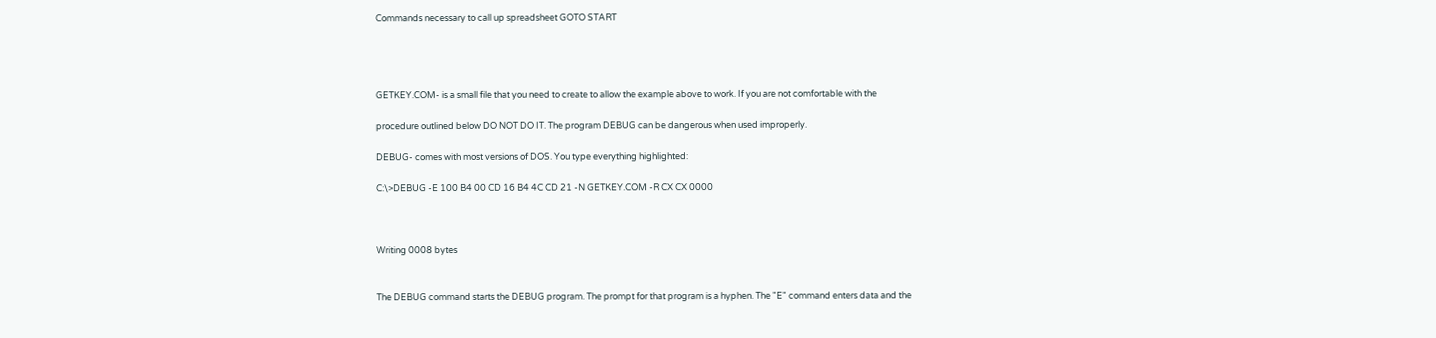Commands necessary to call up spreadsheet GOTO START




GETKEY.COM- is a small file that you need to create to allow the example above to work. If you are not comfortable with the

procedure outlined below DO NOT DO IT. The program DEBUG can be dangerous when used improperly.

DEBUG- comes with most versions of DOS. You type everything highlighted:

C:\>DEBUG -E 100 B4 00 CD 16 B4 4C CD 21 -N GETKEY.COM -R CX CX 0000



Writing 0008 bytes


The DEBUG command starts the DEBUG program. The prompt for that program is a hyphen. The "E" command enters data and the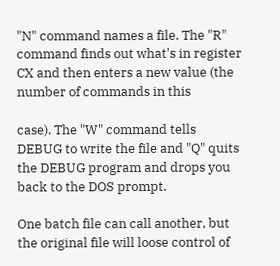"N" command names a file. The "R" command finds out what's in register CX and then enters a new value (the number of commands in this

case). The "W" command tells DEBUG to write the file and "Q" quits the DEBUG program and drops you back to the DOS prompt.

One batch file can call another, but the original file will loose control of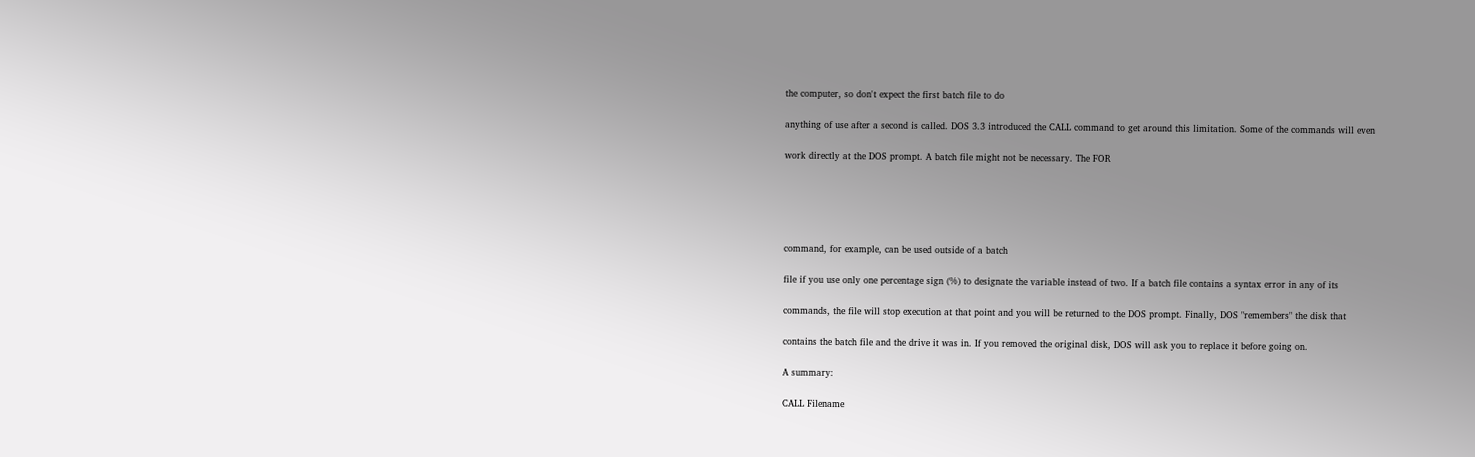the computer, so don't expect the first batch file to do

anything of use after a second is called. DOS 3.3 introduced the CALL command to get around this limitation. Some of the commands will even

work directly at the DOS prompt. A batch file might not be necessary. The FOR





command, for example, can be used outside of a batch

file if you use only one percentage sign (%) to designate the variable instead of two. If a batch file contains a syntax error in any of its

commands, the file will stop execution at that point and you will be returned to the DOS prompt. Finally, DOS "remembers" the disk that

contains the batch file and the drive it was in. If you removed the original disk, DOS will ask you to replace it before going on.

A summary:

CALL Filename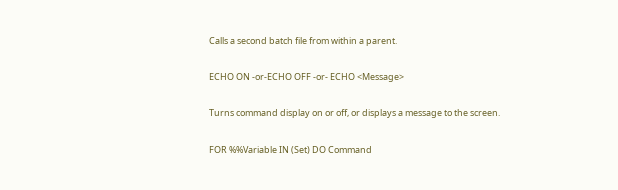Calls a second batch file from within a parent.

ECHO ON -or-ECHO OFF -or- ECHO <Message>

Turns command display on or off, or displays a message to the screen.

FOR %%Variable IN (Set) DO Command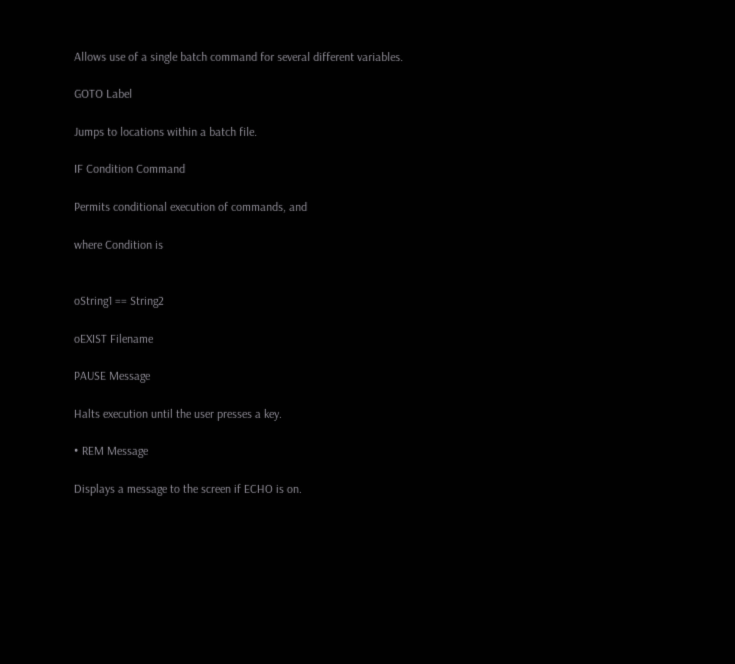Allows use of a single batch command for several different variables.

GOTO Label

Jumps to locations within a batch file.

IF Condition Command

Permits conditional execution of commands, and

where Condition is


oString1 == String2

oEXIST Filename

PAUSE Message

Halts execution until the user presses a key.

• REM Message

Displays a message to the screen if ECHO is on.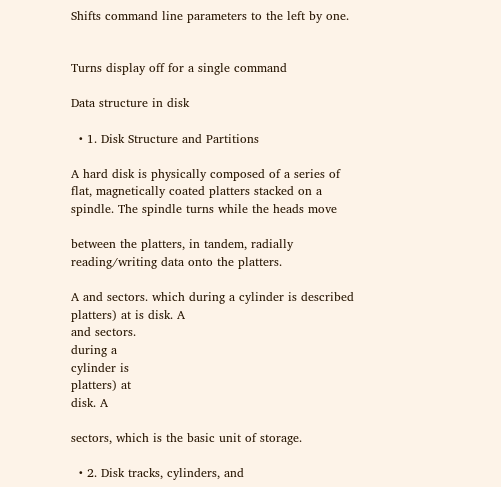Shifts command line parameters to the left by one.


Turns display off for a single command

Data structure in disk

  • 1. Disk Structure and Partitions

A hard disk is physically composed of a series of flat, magnetically coated platters stacked on a spindle. The spindle turns while the heads move

between the platters, in tandem, radially reading/writing data onto the platters.

A and sectors. which during a cylinder is described platters) at is disk. A
and sectors.
during a
cylinder is
platters) at
disk. A

sectors, which is the basic unit of storage.

  • 2. Disk tracks, cylinders, and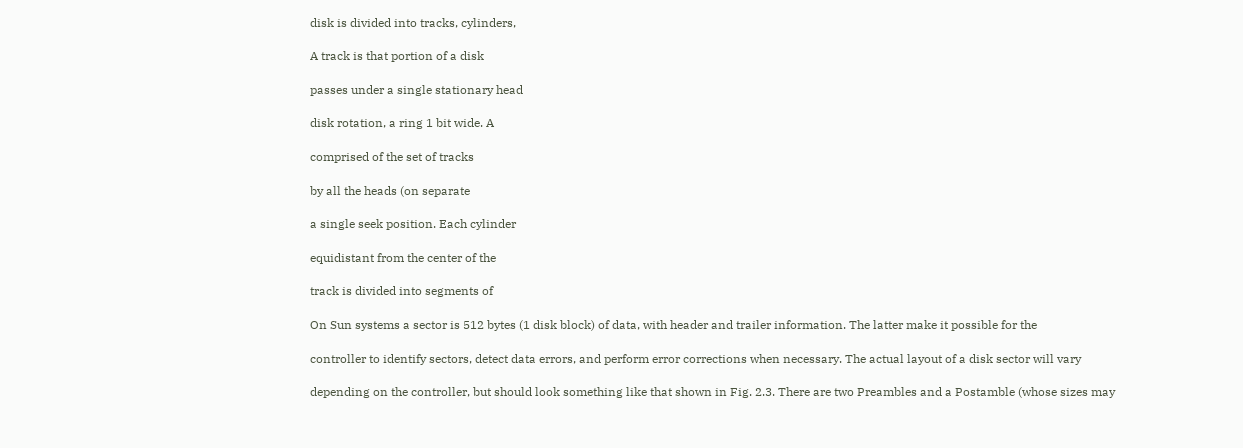disk is divided into tracks, cylinders,

A track is that portion of a disk

passes under a single stationary head

disk rotation, a ring 1 bit wide. A

comprised of the set of tracks

by all the heads (on separate

a single seek position. Each cylinder

equidistant from the center of the

track is divided into segments of

On Sun systems a sector is 512 bytes (1 disk block) of data, with header and trailer information. The latter make it possible for the

controller to identify sectors, detect data errors, and perform error corrections when necessary. The actual layout of a disk sector will vary

depending on the controller, but should look something like that shown in Fig. 2.3. There are two Preambles and a Postamble (whose sizes may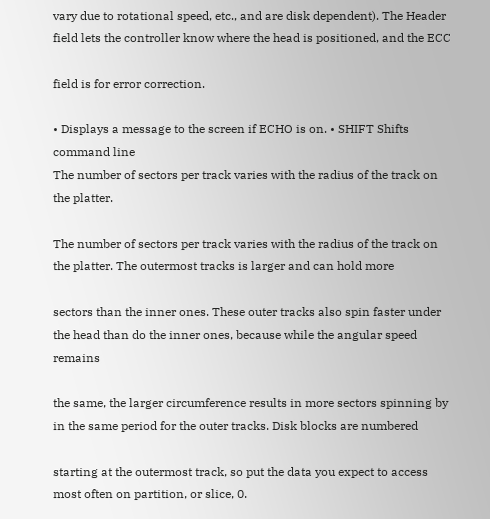vary due to rotational speed, etc., and are disk dependent). The Header field lets the controller know where the head is positioned, and the ECC

field is for error correction.

• Displays a message to the screen if ECHO is on. • SHIFT Shifts command line
The number of sectors per track varies with the radius of the track on the platter.

The number of sectors per track varies with the radius of the track on the platter. The outermost tracks is larger and can hold more

sectors than the inner ones. These outer tracks also spin faster under the head than do the inner ones, because while the angular speed remains

the same, the larger circumference results in more sectors spinning by in the same period for the outer tracks. Disk blocks are numbered

starting at the outermost track, so put the data you expect to access most often on partition, or slice, 0.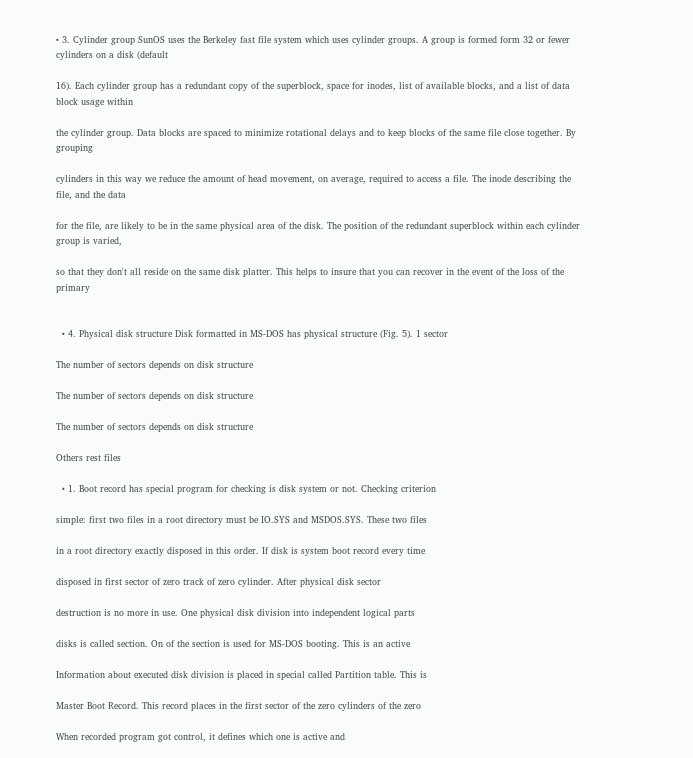• 3. Cylinder group SunOS uses the Berkeley fast file system which uses cylinder groups. A group is formed form 32 or fewer cylinders on a disk (default

16). Each cylinder group has a redundant copy of the superblock, space for inodes, list of available blocks, and a list of data block usage within

the cylinder group. Data blocks are spaced to minimize rotational delays and to keep blocks of the same file close together. By grouping

cylinders in this way we reduce the amount of head movement, on average, required to access a file. The inode describing the file, and the data

for the file, are likely to be in the same physical area of the disk. The position of the redundant superblock within each cylinder group is varied,

so that they don't all reside on the same disk platter. This helps to insure that you can recover in the event of the loss of the primary


  • 4. Physical disk structure Disk formatted in MS-DOS has physical structure (Fig. 5). 1 sector

The number of sectors depends on disk structure

The number of sectors depends on disk structure

The number of sectors depends on disk structure

Others rest files

  • 1. Boot record has special program for checking is disk system or not. Checking criterion

simple: first two files in a root directory must be IO.SYS and MSDOS.SYS. These two files

in a root directory exactly disposed in this order. If disk is system boot record every time

disposed in first sector of zero track of zero cylinder. After physical disk sector

destruction is no more in use. One physical disk division into independent logical parts

disks is called section. On of the section is used for MS-DOS booting. This is an active

Information about executed disk division is placed in special called Partition table. This is

Master Boot Record. This record places in the first sector of the zero cylinders of the zero

When recorded program got control, it defines which one is active and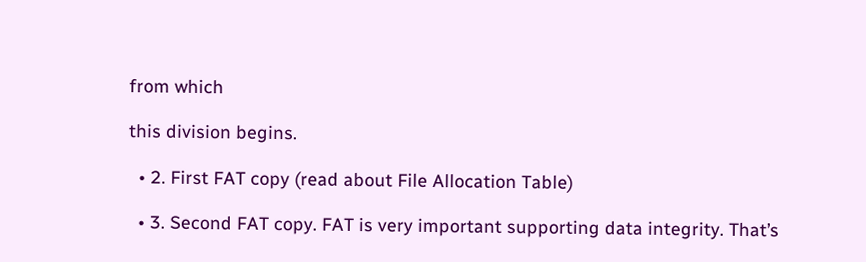from which

this division begins.

  • 2. First FAT copy (read about File Allocation Table)

  • 3. Second FAT copy. FAT is very important supporting data integrity. That’s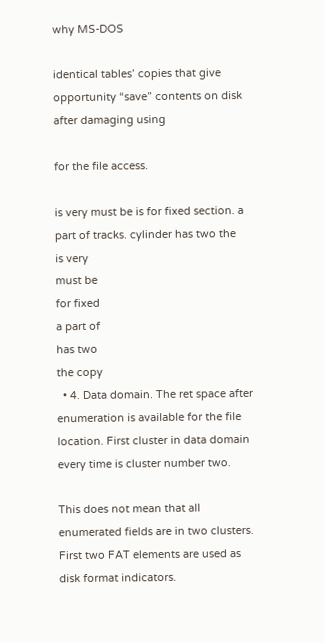why MS-DOS

identical tables’ copies that give opportunity “save” contents on disk after damaging using

for the file access.

is very must be is for fixed section. a part of tracks. cylinder has two the
is very
must be
for fixed
a part of
has two
the copy
  • 4. Data domain. The ret space after enumeration is available for the file location. First cluster in data domain every time is cluster number two.

This does not mean that all enumerated fields are in two clusters. First two FAT elements are used as disk format indicators.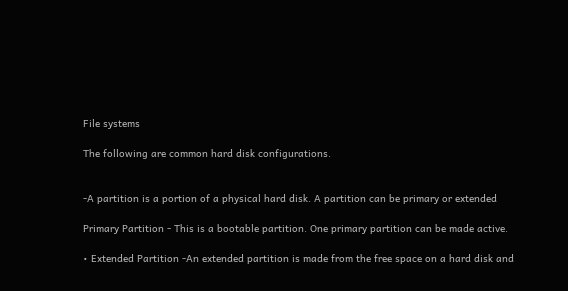File systems

The following are common hard disk configurations.


-A partition is a portion of a physical hard disk. A partition can be primary or extended

Primary Partition - This is a bootable partition. One primary partition can be made active.

• Extended Partition -An extended partition is made from the free space on a hard disk and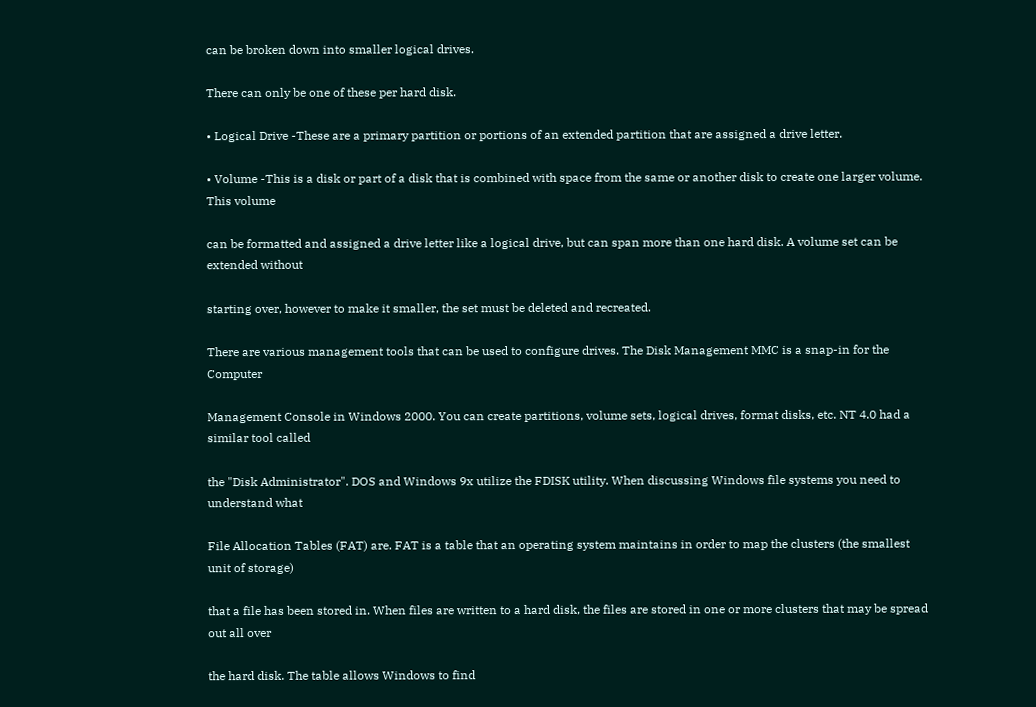can be broken down into smaller logical drives.

There can only be one of these per hard disk.

• Logical Drive -These are a primary partition or portions of an extended partition that are assigned a drive letter.

• Volume -This is a disk or part of a disk that is combined with space from the same or another disk to create one larger volume. This volume

can be formatted and assigned a drive letter like a logical drive, but can span more than one hard disk. A volume set can be extended without

starting over, however to make it smaller, the set must be deleted and recreated.

There are various management tools that can be used to configure drives. The Disk Management MMC is a snap-in for the Computer

Management Console in Windows 2000. You can create partitions, volume sets, logical drives, format disks, etc. NT 4.0 had a similar tool called

the "Disk Administrator". DOS and Windows 9x utilize the FDISK utility. When discussing Windows file systems you need to understand what

File Allocation Tables (FAT) are. FAT is a table that an operating system maintains in order to map the clusters (the smallest unit of storage)

that a file has been stored in. When files are written to a hard disk, the files are stored in one or more clusters that may be spread out all over

the hard disk. The table allows Windows to find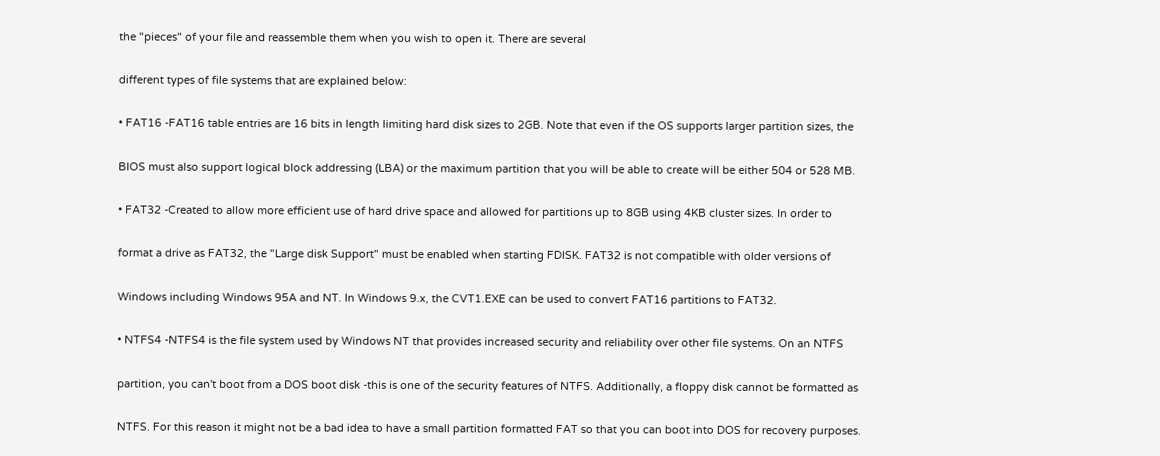the "pieces" of your file and reassemble them when you wish to open it. There are several

different types of file systems that are explained below:

• FAT16 -FAT16 table entries are 16 bits in length limiting hard disk sizes to 2GB. Note that even if the OS supports larger partition sizes, the

BIOS must also support logical block addressing (LBA) or the maximum partition that you will be able to create will be either 504 or 528 MB.

• FAT32 -Created to allow more efficient use of hard drive space and allowed for partitions up to 8GB using 4KB cluster sizes. In order to

format a drive as FAT32, the "Large disk Support" must be enabled when starting FDISK. FAT32 is not compatible with older versions of

Windows including Windows 95A and NT. In Windows 9.x, the CVT1.EXE can be used to convert FAT16 partitions to FAT32.

• NTFS4 -NTFS4 is the file system used by Windows NT that provides increased security and reliability over other file systems. On an NTFS

partition, you can't boot from a DOS boot disk -this is one of the security features of NTFS. Additionally, a floppy disk cannot be formatted as

NTFS. For this reason it might not be a bad idea to have a small partition formatted FAT so that you can boot into DOS for recovery purposes.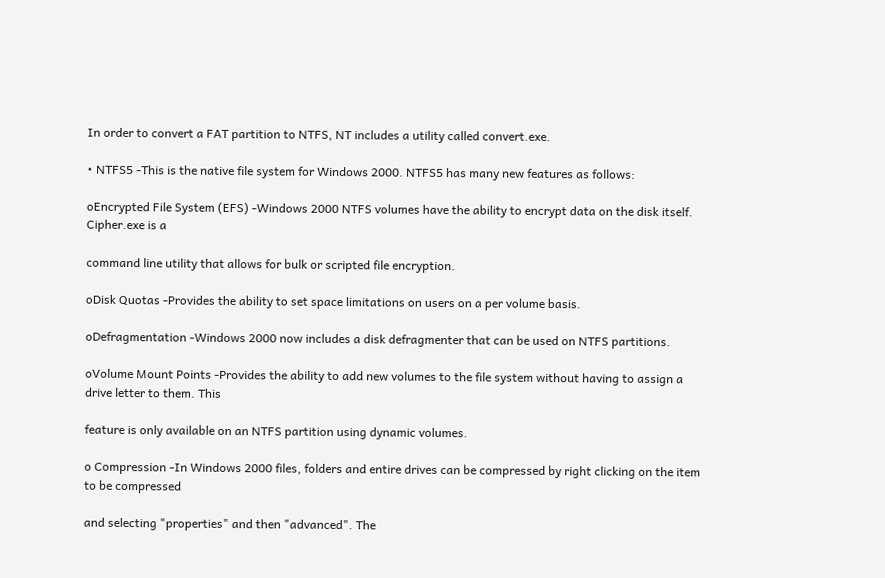In order to convert a FAT partition to NTFS, NT includes a utility called convert.exe.

• NTFS5 -This is the native file system for Windows 2000. NTFS5 has many new features as follows:

oEncrypted File System (EFS) -Windows 2000 NTFS volumes have the ability to encrypt data on the disk itself. Cipher.exe is a

command line utility that allows for bulk or scripted file encryption.

oDisk Quotas -Provides the ability to set space limitations on users on a per volume basis.

oDefragmentation -Windows 2000 now includes a disk defragmenter that can be used on NTFS partitions.

oVolume Mount Points -Provides the ability to add new volumes to the file system without having to assign a drive letter to them. This

feature is only available on an NTFS partition using dynamic volumes.

o Compression -In Windows 2000 files, folders and entire drives can be compressed by right clicking on the item to be compressed

and selecting "properties" and then "advanced". The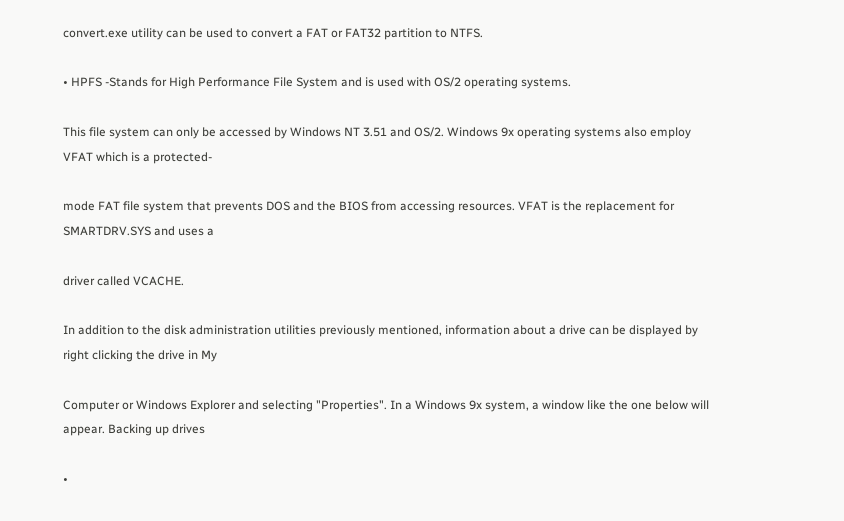convert.exe utility can be used to convert a FAT or FAT32 partition to NTFS.

• HPFS -Stands for High Performance File System and is used with OS/2 operating systems.

This file system can only be accessed by Windows NT 3.51 and OS/2. Windows 9x operating systems also employ VFAT which is a protected-

mode FAT file system that prevents DOS and the BIOS from accessing resources. VFAT is the replacement for SMARTDRV.SYS and uses a

driver called VCACHE.

In addition to the disk administration utilities previously mentioned, information about a drive can be displayed by right clicking the drive in My

Computer or Windows Explorer and selecting "Properties". In a Windows 9x system, a window like the one below will appear. Backing up drives

•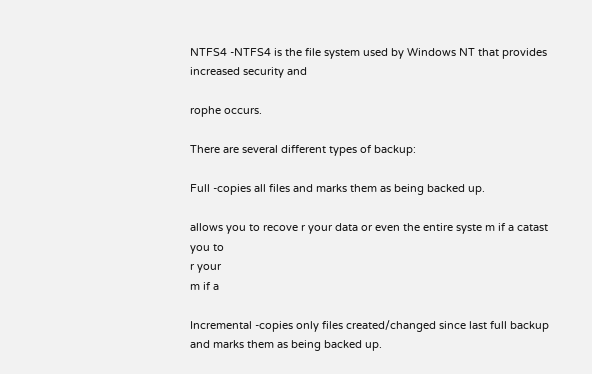NTFS4 -NTFS4 is the file system used by Windows NT that provides increased security and

rophe occurs.

There are several different types of backup:

Full -copies all files and marks them as being backed up.

allows you to recove r your data or even the entire syste m if a catast
you to
r your
m if a

Incremental -copies only files created/changed since last full backup and marks them as being backed up.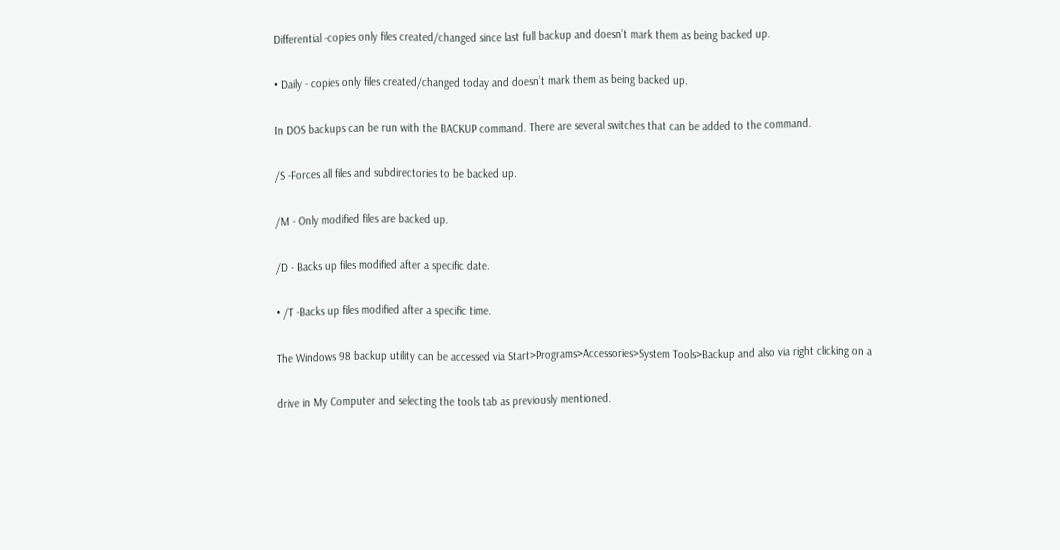Differential -copies only files created/changed since last full backup and doesn’t mark them as being backed up.

• Daily - copies only files created/changed today and doesn’t mark them as being backed up.

In DOS backups can be run with the BACKUP command. There are several switches that can be added to the command.

/S -Forces all files and subdirectories to be backed up.

/M - Only modified files are backed up.

/D - Backs up files modified after a specific date.

• /T -Backs up files modified after a specific time.

The Windows 98 backup utility can be accessed via Start>Programs>Accessories>System Tools>Backup and also via right clicking on a

drive in My Computer and selecting the tools tab as previously mentioned.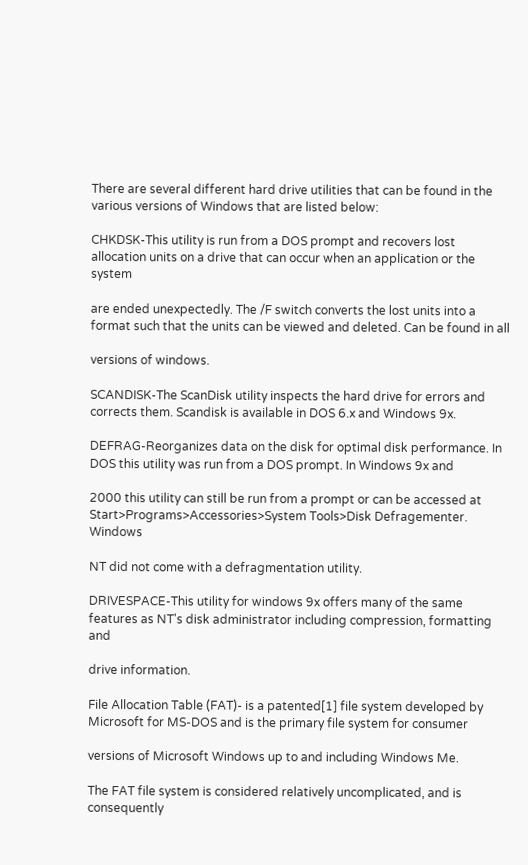There are several different hard drive utilities that can be found in the various versions of Windows that are listed below:

CHKDSK-This utility is run from a DOS prompt and recovers lost allocation units on a drive that can occur when an application or the system

are ended unexpectedly. The /F switch converts the lost units into a format such that the units can be viewed and deleted. Can be found in all

versions of windows.

SCANDISK-The ScanDisk utility inspects the hard drive for errors and corrects them. Scandisk is available in DOS 6.x and Windows 9x.

DEFRAG-Reorganizes data on the disk for optimal disk performance. In DOS this utility was run from a DOS prompt. In Windows 9x and

2000 this utility can still be run from a prompt or can be accessed at Start>Programs>Accessories>System Tools>Disk Defragementer. Windows

NT did not come with a defragmentation utility.

DRIVESPACE-This utility for windows 9x offers many of the same features as NT's disk administrator including compression, formatting and

drive information.

File Allocation Table (FAT)- is a patented[1] file system developed by Microsoft for MS-DOS and is the primary file system for consumer

versions of Microsoft Windows up to and including Windows Me.

The FAT file system is considered relatively uncomplicated, and is consequently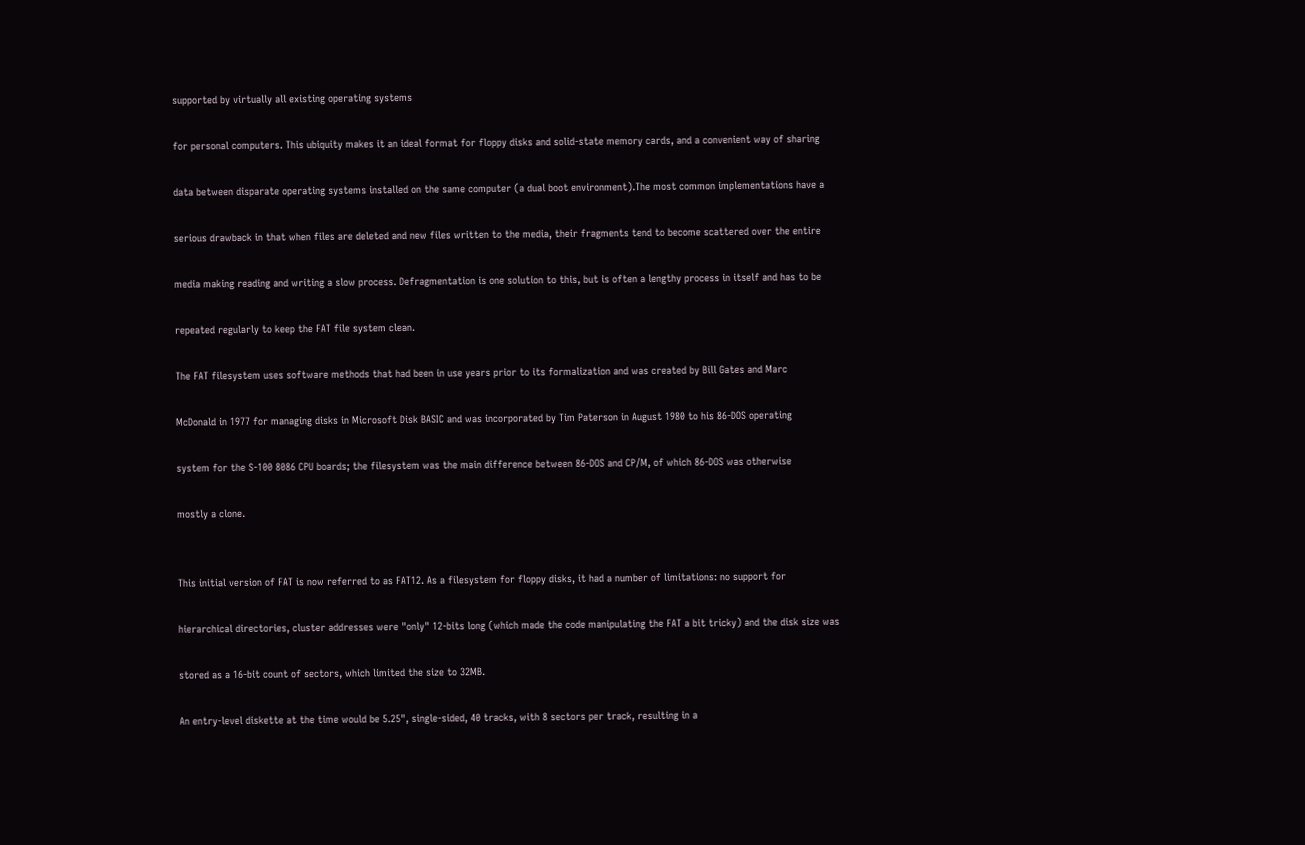supported by virtually all existing operating systems

for personal computers. This ubiquity makes it an ideal format for floppy disks and solid-state memory cards, and a convenient way of sharing

data between disparate operating systems installed on the same computer (a dual boot environment).The most common implementations have a

serious drawback in that when files are deleted and new files written to the media, their fragments tend to become scattered over the entire

media making reading and writing a slow process. Defragmentation is one solution to this, but is often a lengthy process in itself and has to be

repeated regularly to keep the FAT file system clean.

The FAT filesystem uses software methods that had been in use years prior to its formalization and was created by Bill Gates and Marc

McDonald in 1977 for managing disks in Microsoft Disk BASIC and was incorporated by Tim Paterson in August 1980 to his 86-DOS operating

system for the S-100 8086 CPU boards; the filesystem was the main difference between 86-DOS and CP/M, of which 86-DOS was otherwise

mostly a clone.


This initial version of FAT is now referred to as FAT12. As a filesystem for floppy disks, it had a number of limitations: no support for

hierarchical directories, cluster addresses were "only" 12-bits long (which made the code manipulating the FAT a bit tricky) and the disk size was

stored as a 16-bit count of sectors, which limited the size to 32MB.

An entry-level diskette at the time would be 5.25", single-sided, 40 tracks, with 8 sectors per track, resulting in a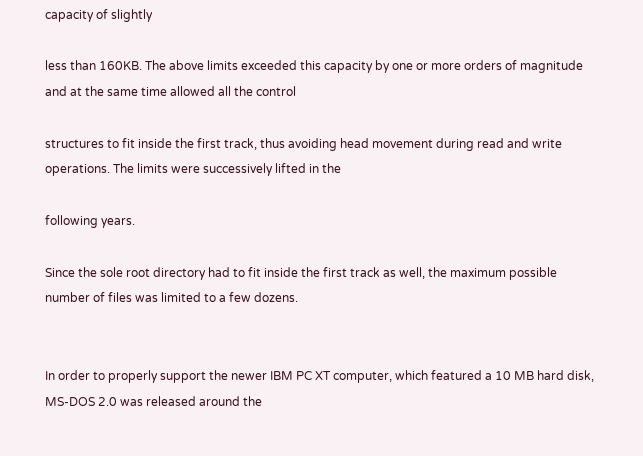capacity of slightly

less than 160KB. The above limits exceeded this capacity by one or more orders of magnitude and at the same time allowed all the control

structures to fit inside the first track, thus avoiding head movement during read and write operations. The limits were successively lifted in the

following years.

Since the sole root directory had to fit inside the first track as well, the maximum possible number of files was limited to a few dozens.


In order to properly support the newer IBM PC XT computer, which featured a 10 MB hard disk, MS-DOS 2.0 was released around the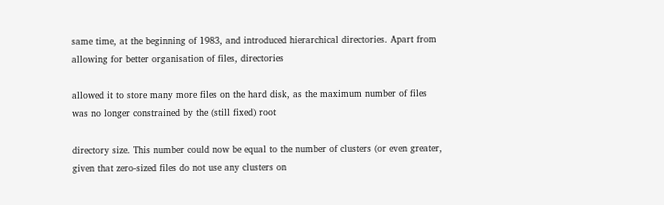same time, at the beginning of 1983, and introduced hierarchical directories. Apart from allowing for better organisation of files, directories

allowed it to store many more files on the hard disk, as the maximum number of files was no longer constrained by the (still fixed) root

directory size. This number could now be equal to the number of clusters (or even greater, given that zero-sized files do not use any clusters on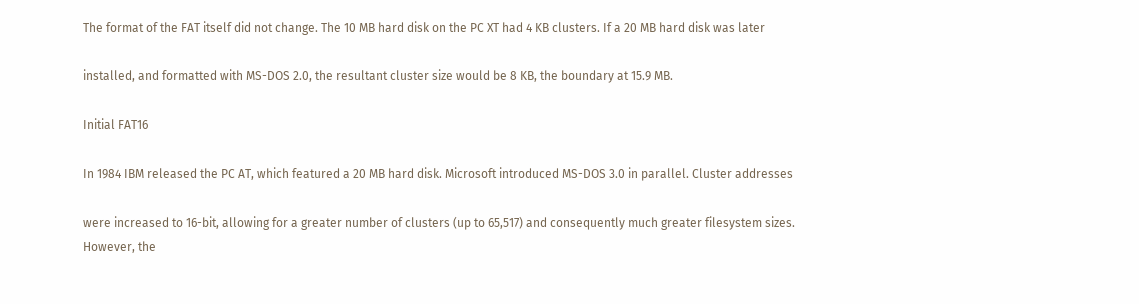The format of the FAT itself did not change. The 10 MB hard disk on the PC XT had 4 KB clusters. If a 20 MB hard disk was later

installed, and formatted with MS-DOS 2.0, the resultant cluster size would be 8 KB, the boundary at 15.9 MB.

Initial FAT16

In 1984 IBM released the PC AT, which featured a 20 MB hard disk. Microsoft introduced MS-DOS 3.0 in parallel. Cluster addresses

were increased to 16-bit, allowing for a greater number of clusters (up to 65,517) and consequently much greater filesystem sizes. However, the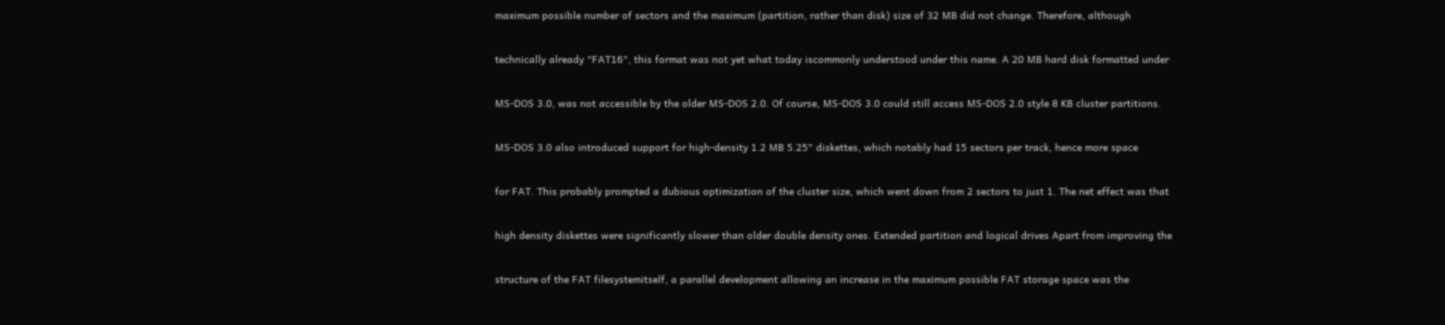maximum possible number of sectors and the maximum (partition, rather than disk) size of 32 MB did not change. Therefore, although

technically already "FAT16", this format was not yet what today iscommonly understood under this name. A 20 MB hard disk formatted under

MS-DOS 3.0, was not accessible by the older MS-DOS 2.0. Of course, MS-DOS 3.0 could still access MS-DOS 2.0 style 8 KB cluster partitions.

MS-DOS 3.0 also introduced support for high-density 1.2 MB 5.25" diskettes, which notably had 15 sectors per track, hence more space

for FAT. This probably prompted a dubious optimization of the cluster size, which went down from 2 sectors to just 1. The net effect was that

high density diskettes were significantly slower than older double density ones. Extended partition and logical drives Apart from improving the

structure of the FAT filesystemitself, a parallel development allowing an increase in the maximum possible FAT storage space was the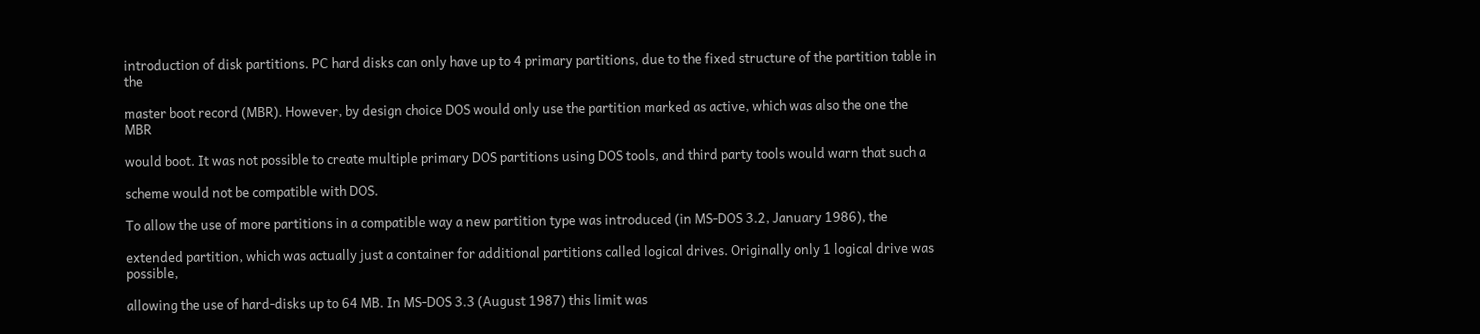introduction of disk partitions. PC hard disks can only have up to 4 primary partitions, due to the fixed structure of the partition table in the

master boot record (MBR). However, by design choice DOS would only use the partition marked as active, which was also the one the MBR

would boot. It was not possible to create multiple primary DOS partitions using DOS tools, and third party tools would warn that such a

scheme would not be compatible with DOS.

To allow the use of more partitions in a compatible way a new partition type was introduced (in MS-DOS 3.2, January 1986), the

extended partition, which was actually just a container for additional partitions called logical drives. Originally only 1 logical drive was possible,

allowing the use of hard-disks up to 64 MB. In MS-DOS 3.3 (August 1987) this limit was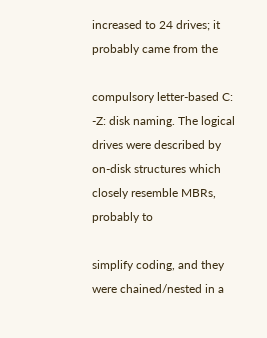increased to 24 drives; it probably came from the

compulsory letter-based C: -Z: disk naming. The logical drives were described by on-disk structures which closely resemble MBRs, probably to

simplify coding, and they were chained/nested in a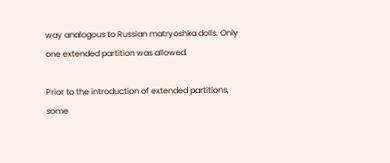way analogous to Russian matryoshka dolls. Only one extended partition was allowed.

Prior to the introduction of extended partitions, some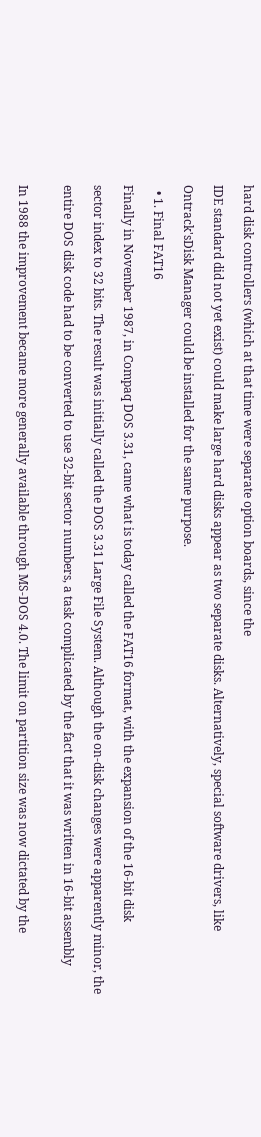hard disk controllers (which at that time were separate option boards, since the

IDE standard did not yet exist) could make large hard disks appear as two separate disks. Alternatively, special software drivers, like

Ontrack'sDisk Manager could be installed for the same purpose.

  • 1. Final FAT16

Finally in November 1987, in Compaq DOS 3.31, came what is today called the FAT16 format, with the expansion of the 16-bit disk

sector index to 32 bits. The result was initially called the DOS 3.31 Large File System. Although the on-disk changes were apparently minor, the

entire DOS disk code had to be converted to use 32-bit sector numbers, a task complicated by the fact that it was written in 16-bit assembly


In 1988 the improvement became more generally available through MS-DOS 4.0. The limit on partition size was now dictated by the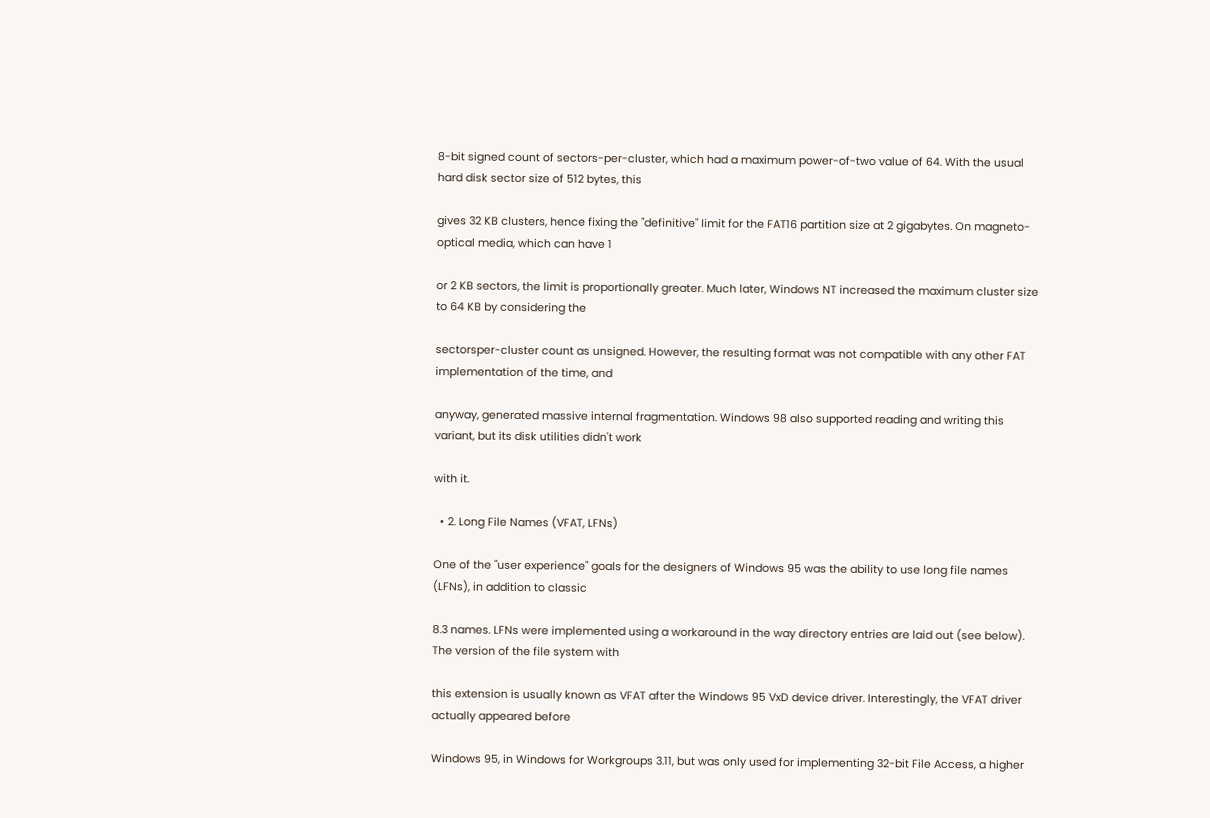8-bit signed count of sectors-per-cluster, which had a maximum power-of-two value of 64. With the usual hard disk sector size of 512 bytes, this

gives 32 KB clusters, hence fixing the "definitive" limit for the FAT16 partition size at 2 gigabytes. On magneto-optical media, which can have 1

or 2 KB sectors, the limit is proportionally greater. Much later, Windows NT increased the maximum cluster size to 64 KB by considering the

sectorsper-cluster count as unsigned. However, the resulting format was not compatible with any other FAT implementation of the time, and

anyway, generated massive internal fragmentation. Windows 98 also supported reading and writing this variant, but its disk utilities didn't work

with it.

  • 2. Long File Names (VFAT, LFNs)

One of the "user experience" goals for the designers of Windows 95 was the ability to use long file names (LFNs), in addition to classic

8.3 names. LFNs were implemented using a workaround in the way directory entries are laid out (see below). The version of the file system with

this extension is usually known as VFAT after the Windows 95 VxD device driver. Interestingly, the VFAT driver actually appeared before

Windows 95, in Windows for Workgroups 3.11, but was only used for implementing 32-bit File Access, a higher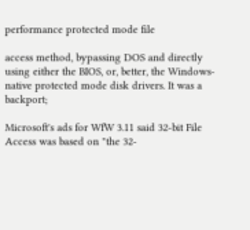performance protected mode file

access method, bypassing DOS and directly using either the BIOS, or, better, the Windows-native protected mode disk drivers. It was a backport;

Microsoft's ads for WfW 3.11 said 32-bit File Access was based on "the 32-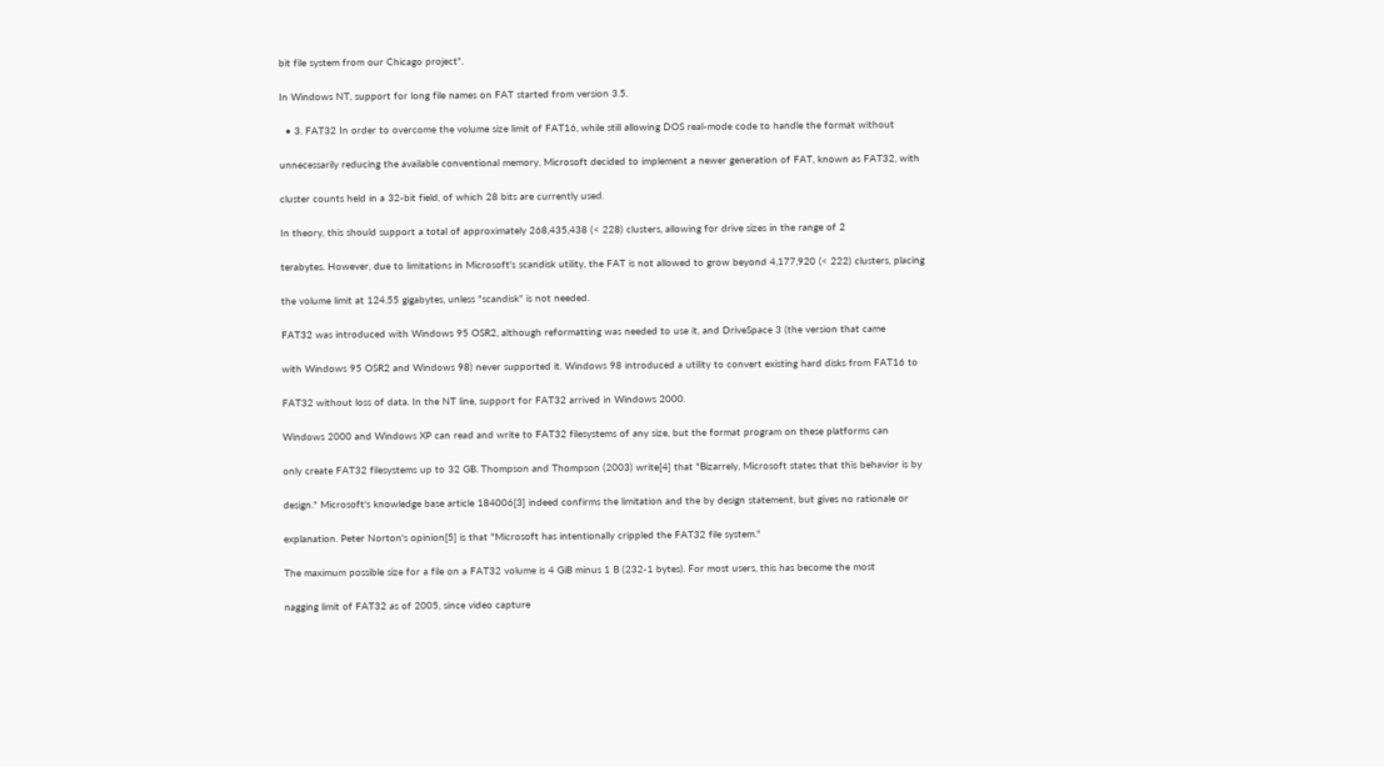bit file system from our Chicago project".

In Windows NT, support for long file names on FAT started from version 3.5.

  • 3. FAT32 In order to overcome the volume size limit of FAT16, while still allowing DOS real-mode code to handle the format without

unnecessarily reducing the available conventional memory, Microsoft decided to implement a newer generation of FAT, known as FAT32, with

cluster counts held in a 32-bit field, of which 28 bits are currently used.

In theory, this should support a total of approximately 268,435,438 (< 228) clusters, allowing for drive sizes in the range of 2

terabytes. However, due to limitations in Microsoft's scandisk utility, the FAT is not allowed to grow beyond 4,177,920 (< 222) clusters, placing

the volume limit at 124.55 gigabytes, unless "scandisk" is not needed.

FAT32 was introduced with Windows 95 OSR2, although reformatting was needed to use it, and DriveSpace 3 (the version that came

with Windows 95 OSR2 and Windows 98) never supported it. Windows 98 introduced a utility to convert existing hard disks from FAT16 to

FAT32 without loss of data. In the NT line, support for FAT32 arrived in Windows 2000.

Windows 2000 and Windows XP can read and write to FAT32 filesystems of any size, but the format program on these platforms can

only create FAT32 filesystems up to 32 GB. Thompson and Thompson (2003) write[4] that "Bizarrely, Microsoft states that this behavior is by

design." Microsoft's knowledge base article 184006[3] indeed confirms the limitation and the by design statement, but gives no rationale or

explanation. Peter Norton's opinion[5] is that "Microsoft has intentionally crippled the FAT32 file system."

The maximum possible size for a file on a FAT32 volume is 4 GiB minus 1 B (232-1 bytes). For most users, this has become the most

nagging limit of FAT32 as of 2005, since video capture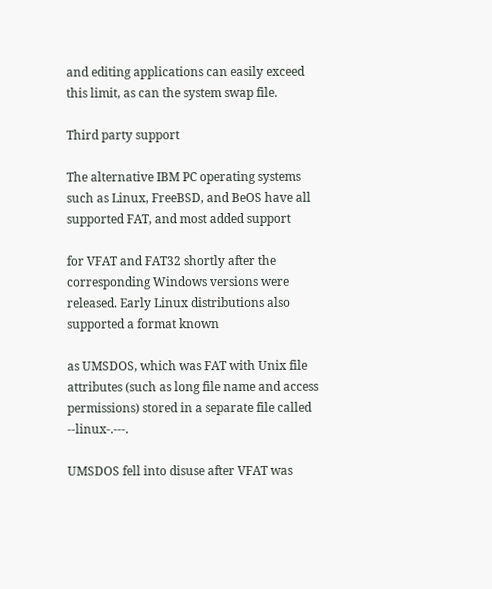and editing applications can easily exceed this limit, as can the system swap file.

Third party support

The alternative IBM PC operating systems such as Linux, FreeBSD, and BeOS have all supported FAT, and most added support

for VFAT and FAT32 shortly after the corresponding Windows versions were released. Early Linux distributions also supported a format known

as UMSDOS, which was FAT with Unix file attributes (such as long file name and access permissions) stored in a separate file called --linux-.---.

UMSDOS fell into disuse after VFAT was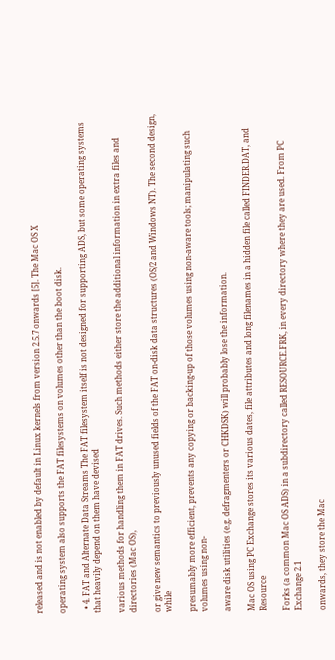released and is not enabled by default in Linux kernels from version 2.5.7 onwards [5]. The Mac OS X

operating system also supports the FAT filesystems on volumes other than the boot disk.

  • 4. FAT and Alternate Data Streams The FAT filesystem itself is not designed for supporting ADS, but some operating systems that heavily depend on them have devised

various methods for handling them in FAT drives. Such methods either store the additional information in extra files and directories (Mac OS),

or give new semantics to previously unused fields of the FAT on-disk data structures (OS/2 and Windows NT). The second design, while

presumably more efficient, prevents any copying or backing-up of those volumes using non-aware tools; manipulating such volumes using non-

aware disk utilities (e.g. defragmenters or CHKDSK) will probably lose the information.

Mac OS using PC Exchange stores its various dates, file attributes and long filenames in a hidden file called FINDER.DAT, and Resource

Forks (a common Mac OS ADS) in a subdirectory called RESOURCE.FRK, in every directory where they are used. From PC Exchange 2.1

onwards, they store the Mac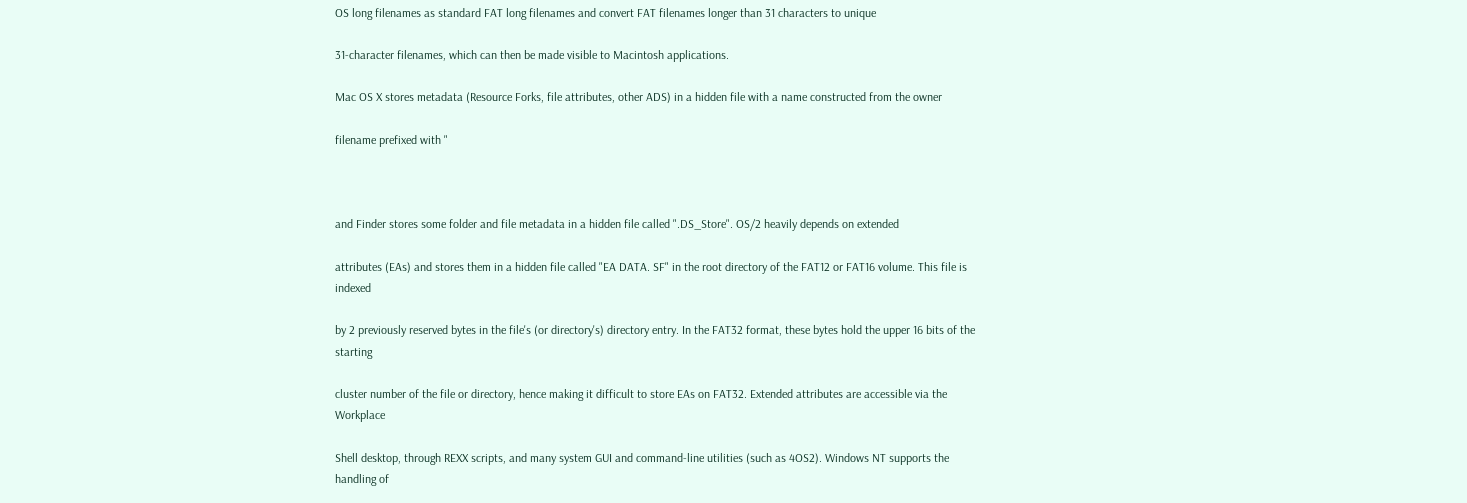OS long filenames as standard FAT long filenames and convert FAT filenames longer than 31 characters to unique

31-character filenames, which can then be made visible to Macintosh applications.

Mac OS X stores metadata (Resource Forks, file attributes, other ADS) in a hidden file with a name constructed from the owner

filename prefixed with "



and Finder stores some folder and file metadata in a hidden file called ".DS_Store". OS/2 heavily depends on extended

attributes (EAs) and stores them in a hidden file called "EA DATA. SF" in the root directory of the FAT12 or FAT16 volume. This file is indexed

by 2 previously reserved bytes in the file's (or directory's) directory entry. In the FAT32 format, these bytes hold the upper 16 bits of the starting

cluster number of the file or directory, hence making it difficult to store EAs on FAT32. Extended attributes are accessible via the Workplace

Shell desktop, through REXX scripts, and many system GUI and command-line utilities (such as 4OS2). Windows NT supports the handling of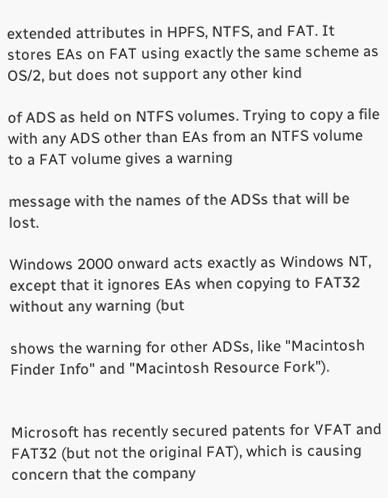extended attributes in HPFS, NTFS, and FAT. It stores EAs on FAT using exactly the same scheme as OS/2, but does not support any other kind

of ADS as held on NTFS volumes. Trying to copy a file with any ADS other than EAs from an NTFS volume to a FAT volume gives a warning

message with the names of the ADSs that will be lost.

Windows 2000 onward acts exactly as Windows NT, except that it ignores EAs when copying to FAT32 without any warning (but

shows the warning for other ADSs, like "Macintosh Finder Info" and "Macintosh Resource Fork").


Microsoft has recently secured patents for VFAT and FAT32 (but not the original FAT), which is causing concern that the company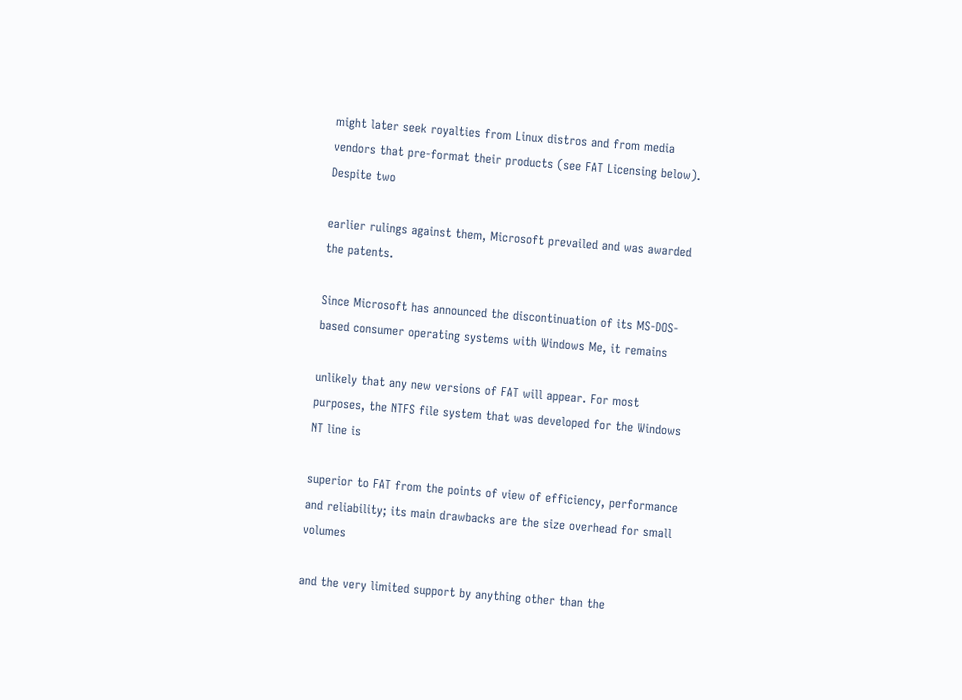might later seek royalties from Linux distros and from media vendors that pre-format their products (see FAT Licensing below). Despite two

earlier rulings against them, Microsoft prevailed and was awarded the patents.

Since Microsoft has announced the discontinuation of its MS-DOS-based consumer operating systems with Windows Me, it remains

unlikely that any new versions of FAT will appear. For most purposes, the NTFS file system that was developed for the Windows NT line is

superior to FAT from the points of view of efficiency, performance and reliability; its main drawbacks are the size overhead for small volumes

and the very limited support by anything other than the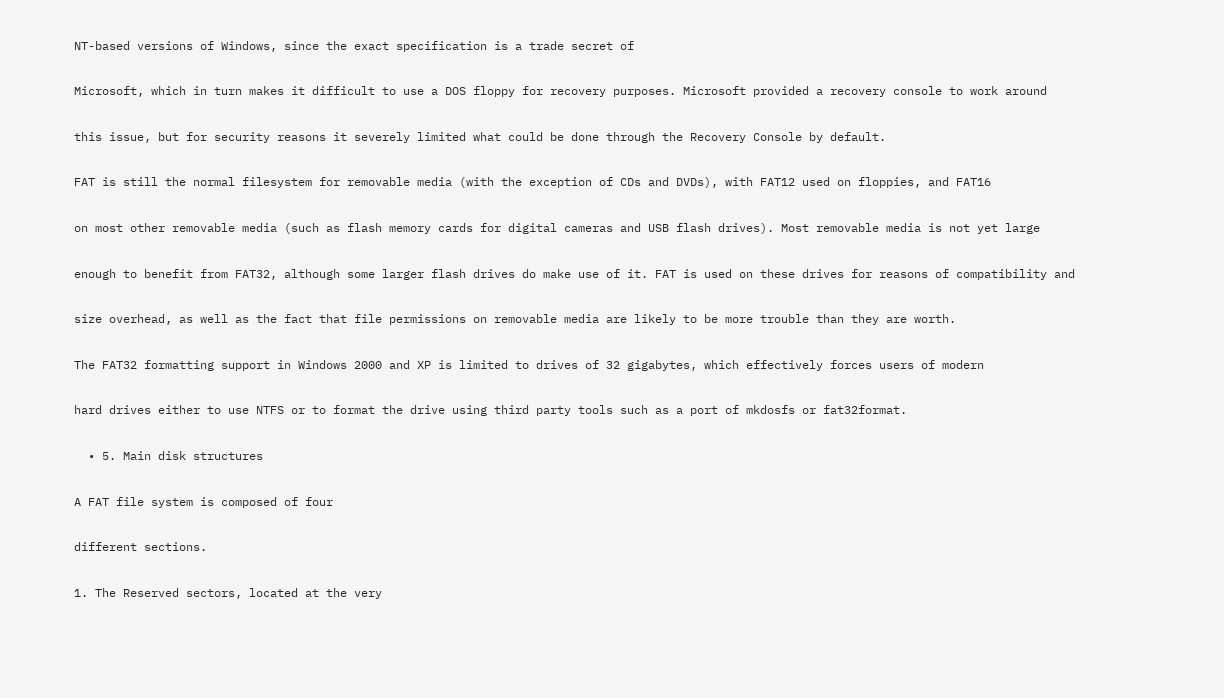NT-based versions of Windows, since the exact specification is a trade secret of

Microsoft, which in turn makes it difficult to use a DOS floppy for recovery purposes. Microsoft provided a recovery console to work around

this issue, but for security reasons it severely limited what could be done through the Recovery Console by default.

FAT is still the normal filesystem for removable media (with the exception of CDs and DVDs), with FAT12 used on floppies, and FAT16

on most other removable media (such as flash memory cards for digital cameras and USB flash drives). Most removable media is not yet large

enough to benefit from FAT32, although some larger flash drives do make use of it. FAT is used on these drives for reasons of compatibility and

size overhead, as well as the fact that file permissions on removable media are likely to be more trouble than they are worth.

The FAT32 formatting support in Windows 2000 and XP is limited to drives of 32 gigabytes, which effectively forces users of modern

hard drives either to use NTFS or to format the drive using third party tools such as a port of mkdosfs or fat32format.

  • 5. Main disk structures

A FAT file system is composed of four

different sections.

1. The Reserved sectors, located at the very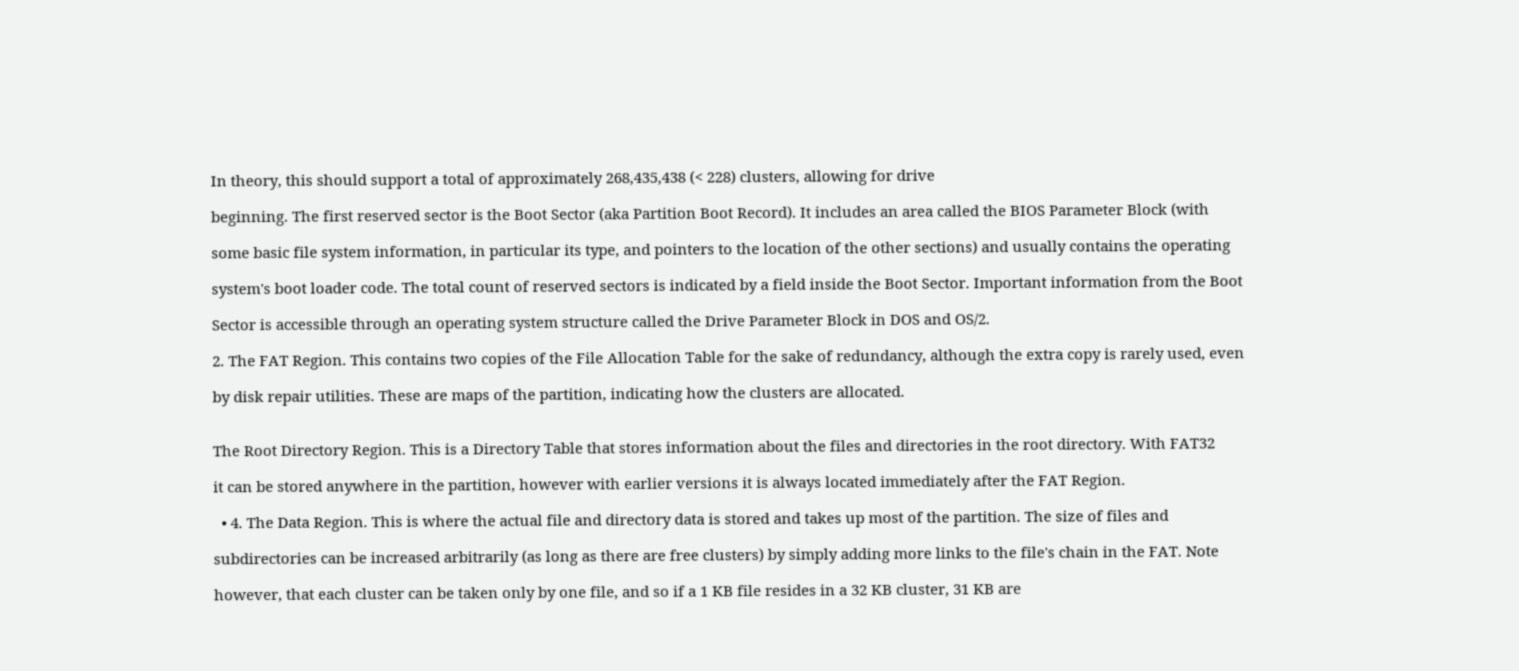In theory, this should support a total of approximately 268,435,438 (< 228) clusters, allowing for drive

beginning. The first reserved sector is the Boot Sector (aka Partition Boot Record). It includes an area called the BIOS Parameter Block (with

some basic file system information, in particular its type, and pointers to the location of the other sections) and usually contains the operating

system's boot loader code. The total count of reserved sectors is indicated by a field inside the Boot Sector. Important information from the Boot

Sector is accessible through an operating system structure called the Drive Parameter Block in DOS and OS/2.

2. The FAT Region. This contains two copies of the File Allocation Table for the sake of redundancy, although the extra copy is rarely used, even

by disk repair utilities. These are maps of the partition, indicating how the clusters are allocated.


The Root Directory Region. This is a Directory Table that stores information about the files and directories in the root directory. With FAT32

it can be stored anywhere in the partition, however with earlier versions it is always located immediately after the FAT Region.

  • 4. The Data Region. This is where the actual file and directory data is stored and takes up most of the partition. The size of files and

subdirectories can be increased arbitrarily (as long as there are free clusters) by simply adding more links to the file's chain in the FAT. Note

however, that each cluster can be taken only by one file, and so if a 1 KB file resides in a 32 KB cluster, 31 KB are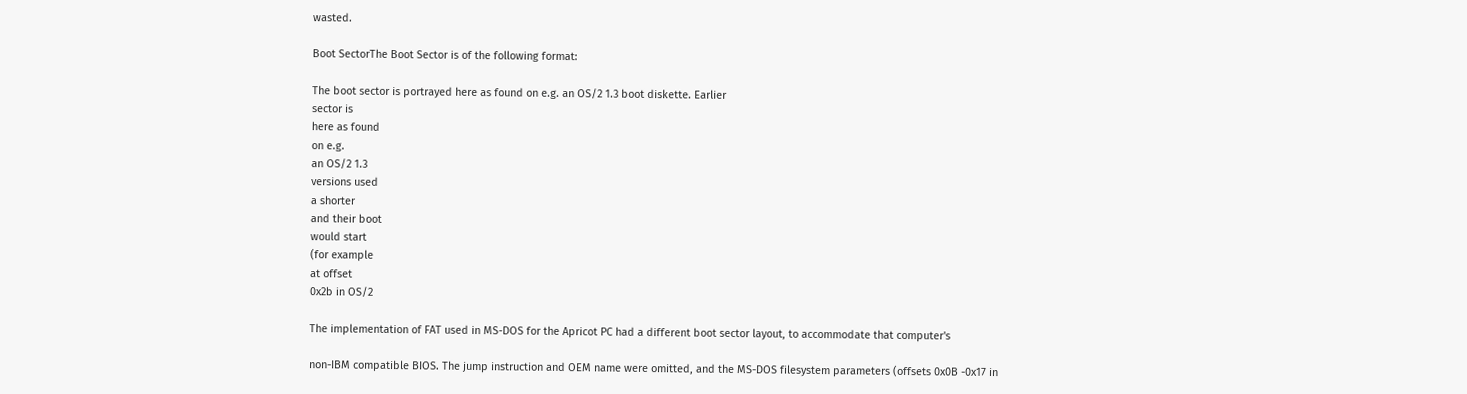wasted.

Boot SectorThe Boot Sector is of the following format:

The boot sector is portrayed here as found on e.g. an OS/2 1.3 boot diskette. Earlier
sector is
here as found
on e.g.
an OS/2 1.3
versions used
a shorter
and their boot
would start
(for example
at offset
0x2b in OS/2

The implementation of FAT used in MS-DOS for the Apricot PC had a different boot sector layout, to accommodate that computer's

non-IBM compatible BIOS. The jump instruction and OEM name were omitted, and the MS-DOS filesystem parameters (offsets 0x0B -0x17 in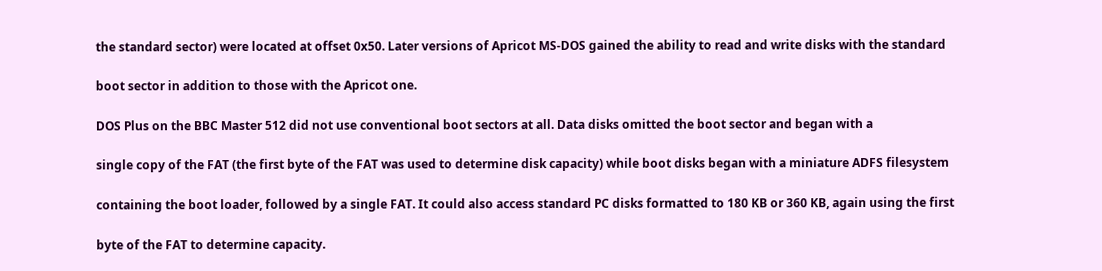the standard sector) were located at offset 0x50. Later versions of Apricot MS-DOS gained the ability to read and write disks with the standard

boot sector in addition to those with the Apricot one.

DOS Plus on the BBC Master 512 did not use conventional boot sectors at all. Data disks omitted the boot sector and began with a

single copy of the FAT (the first byte of the FAT was used to determine disk capacity) while boot disks began with a miniature ADFS filesystem

containing the boot loader, followed by a single FAT. It could also access standard PC disks formatted to 180 KB or 360 KB, again using the first

byte of the FAT to determine capacity.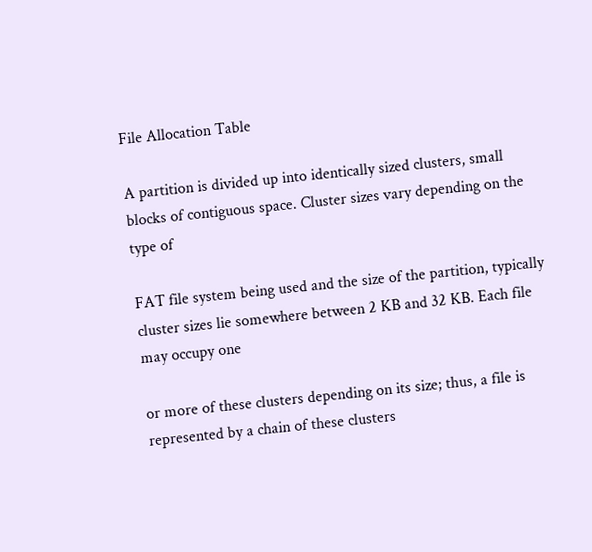File Allocation Table

A partition is divided up into identically sized clusters, small blocks of contiguous space. Cluster sizes vary depending on the type of

FAT file system being used and the size of the partition, typically cluster sizes lie somewhere between 2 KB and 32 KB. Each file may occupy one

or more of these clusters depending on its size; thus, a file is represented by a chain of these clusters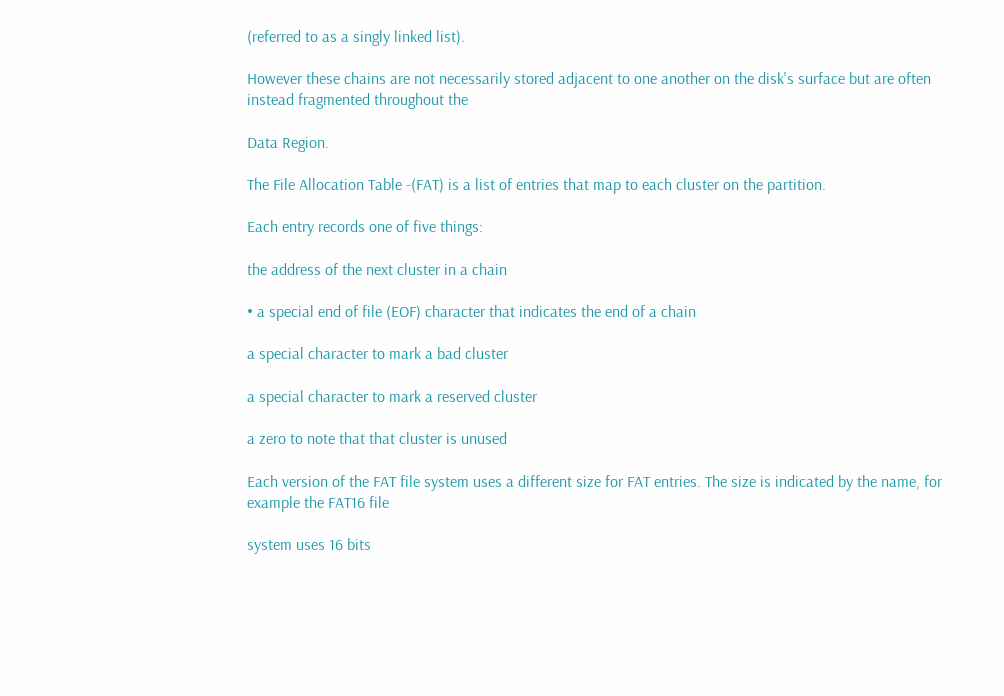(referred to as a singly linked list).

However these chains are not necessarily stored adjacent to one another on the disk's surface but are often instead fragmented throughout the

Data Region.

The File Allocation Table -(FAT) is a list of entries that map to each cluster on the partition.

Each entry records one of five things:

the address of the next cluster in a chain

• a special end of file (EOF) character that indicates the end of a chain

a special character to mark a bad cluster

a special character to mark a reserved cluster

a zero to note that that cluster is unused

Each version of the FAT file system uses a different size for FAT entries. The size is indicated by the name, for example the FAT16 file

system uses 16 bits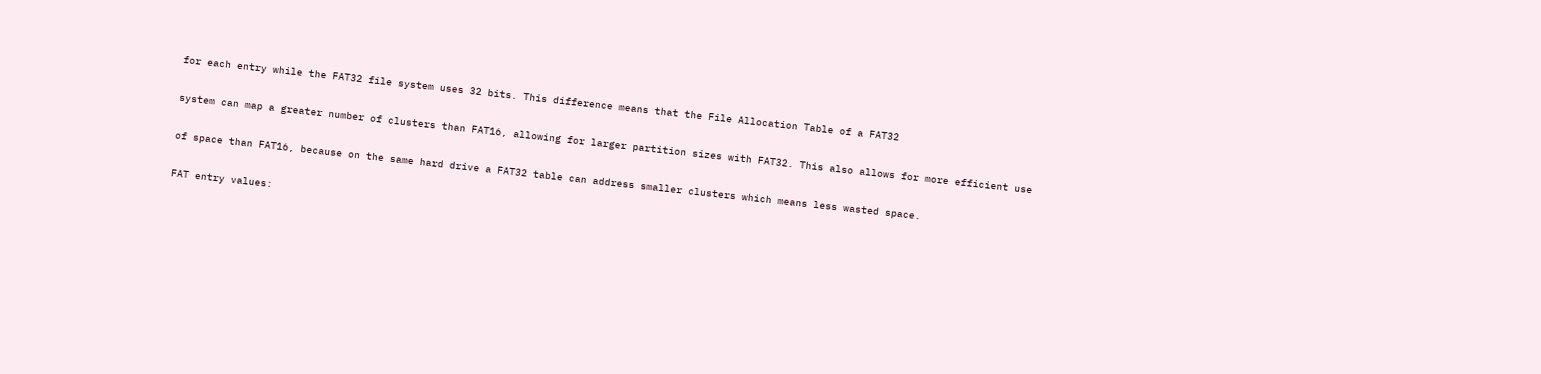for each entry while the FAT32 file system uses 32 bits. This difference means that the File Allocation Table of a FAT32

system can map a greater number of clusters than FAT16, allowing for larger partition sizes with FAT32. This also allows for more efficient use

of space than FAT16, because on the same hard drive a FAT32 table can address smaller clusters which means less wasted space.

FAT entry values: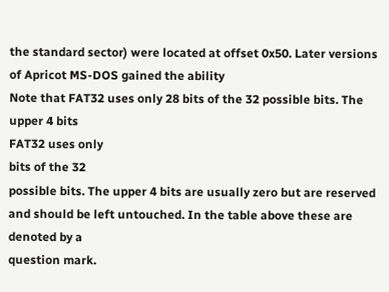the standard sector) were located at offset 0x50. Later versions of Apricot MS-DOS gained the ability
Note that FAT32 uses only 28 bits of the 32 possible bits. The upper 4 bits
FAT32 uses only
bits of the 32
possible bits. The upper 4 bits are usually zero but are reserved and should be left untouched. In the table above these are denoted by a
question mark.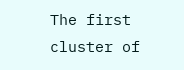The first cluster of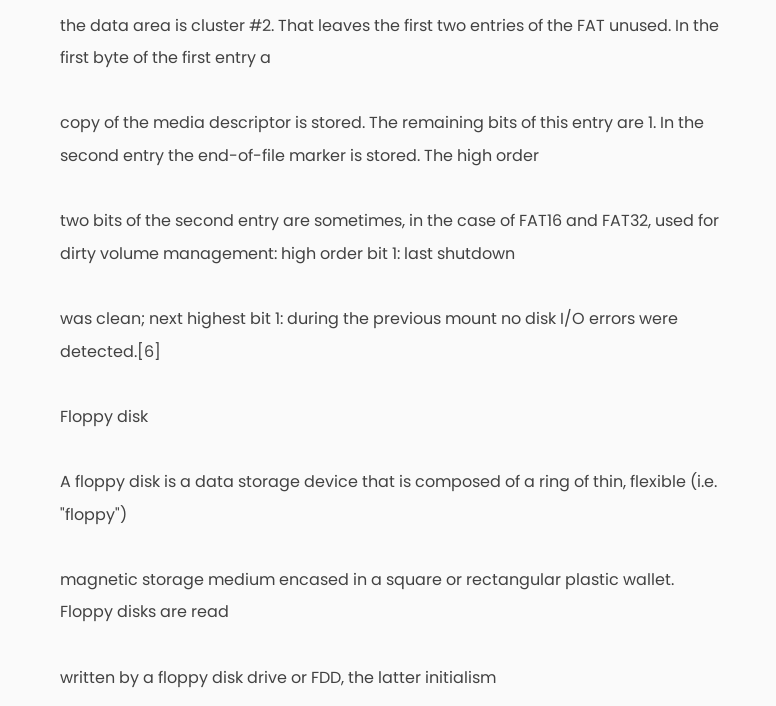the data area is cluster #2. That leaves the first two entries of the FAT unused. In the first byte of the first entry a

copy of the media descriptor is stored. The remaining bits of this entry are 1. In the second entry the end-of-file marker is stored. The high order

two bits of the second entry are sometimes, in the case of FAT16 and FAT32, used for dirty volume management: high order bit 1: last shutdown

was clean; next highest bit 1: during the previous mount no disk I/O errors were detected.[6]

Floppy disk

A floppy disk is a data storage device that is composed of a ring of thin, flexible (i.e. "floppy")

magnetic storage medium encased in a square or rectangular plastic wallet. Floppy disks are read

written by a floppy disk drive or FDD, the latter initialism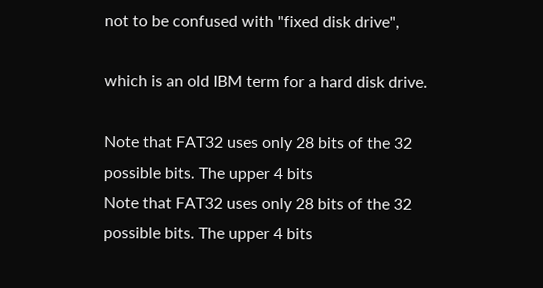not to be confused with "fixed disk drive",

which is an old IBM term for a hard disk drive.

Note that FAT32 uses only 28 bits of the 32 possible bits. The upper 4 bits
Note that FAT32 uses only 28 bits of the 32 possible bits. The upper 4 bits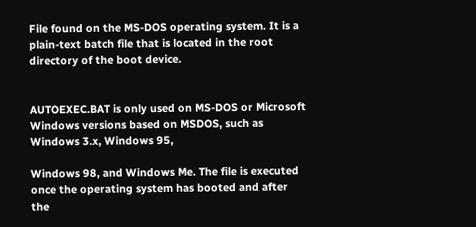File found on the MS-DOS operating system. It is a plain-text batch file that is located in the root directory of the boot device.


AUTOEXEC.BAT is only used on MS-DOS or Microsoft Windows versions based on MSDOS, such as Windows 3.x, Windows 95,

Windows 98, and Windows Me. The file is executed once the operating system has booted and after the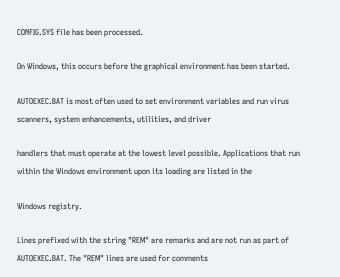CONFIG.SYS file has been processed.

On Windows, this occurs before the graphical environment has been started.

AUTOEXEC.BAT is most often used to set environment variables and run virus scanners, system enhancements, utilities, and driver

handlers that must operate at the lowest level possible. Applications that run within the Windows environment upon its loading are listed in the

Windows registry.

Lines prefixed with the string "REM" are remarks and are not run as part of AUTOEXEC.BAT. The "REM" lines are used for comments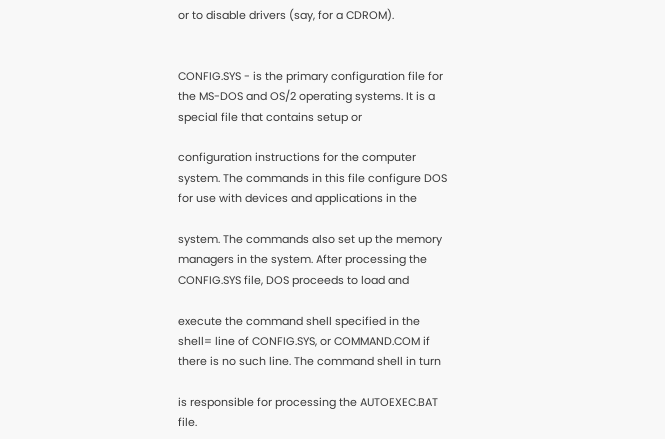or to disable drivers (say, for a CDROM).


CONFIG.SYS - is the primary configuration file for the MS-DOS and OS/2 operating systems. It is a special file that contains setup or

configuration instructions for the computer system. The commands in this file configure DOS for use with devices and applications in the

system. The commands also set up the memory managers in the system. After processing the CONFIG.SYS file, DOS proceeds to load and

execute the command shell specified in the shell= line of CONFIG.SYS, or COMMAND.COM if there is no such line. The command shell in turn

is responsible for processing the AUTOEXEC.BAT file.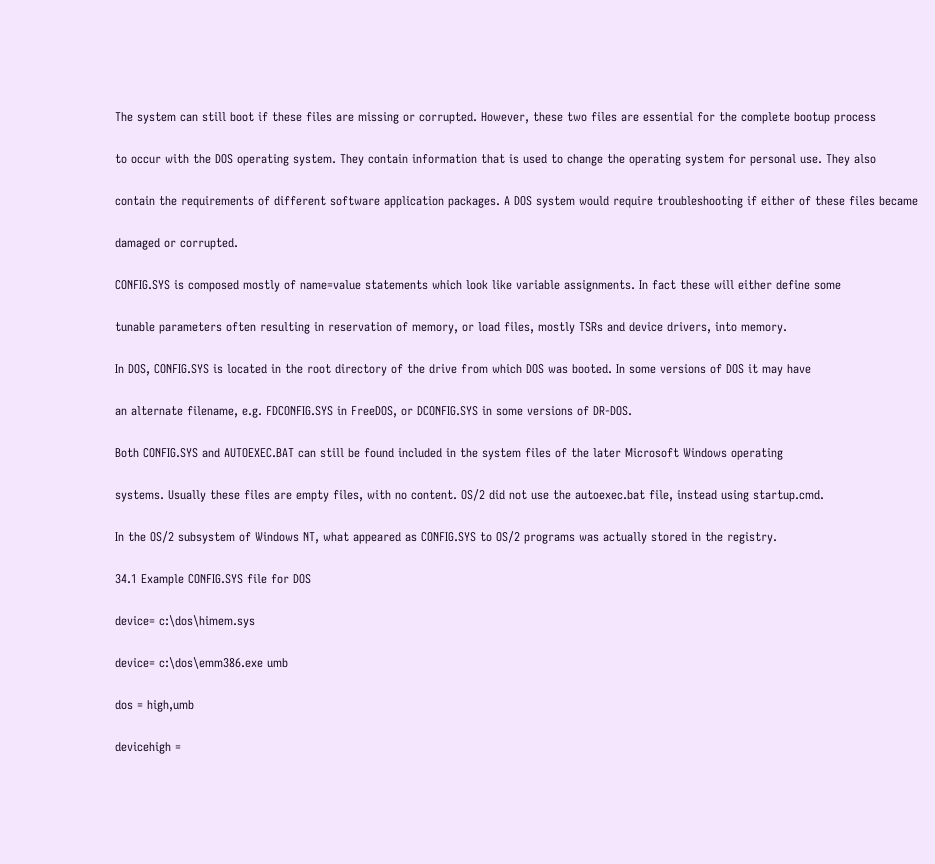The system can still boot if these files are missing or corrupted. However, these two files are essential for the complete bootup process

to occur with the DOS operating system. They contain information that is used to change the operating system for personal use. They also

contain the requirements of different software application packages. A DOS system would require troubleshooting if either of these files became

damaged or corrupted.

CONFIG.SYS is composed mostly of name=value statements which look like variable assignments. In fact these will either define some

tunable parameters often resulting in reservation of memory, or load files, mostly TSRs and device drivers, into memory.

In DOS, CONFIG.SYS is located in the root directory of the drive from which DOS was booted. In some versions of DOS it may have

an alternate filename, e.g. FDCONFIG.SYS in FreeDOS, or DCONFIG.SYS in some versions of DR-DOS.

Both CONFIG.SYS and AUTOEXEC.BAT can still be found included in the system files of the later Microsoft Windows operating

systems. Usually these files are empty files, with no content. OS/2 did not use the autoexec.bat file, instead using startup.cmd.

In the OS/2 subsystem of Windows NT, what appeared as CONFIG.SYS to OS/2 programs was actually stored in the registry.

34.1 Example CONFIG.SYS file for DOS

device= c:\dos\himem.sys

device= c:\dos\emm386.exe umb

dos = high,umb

devicehigh =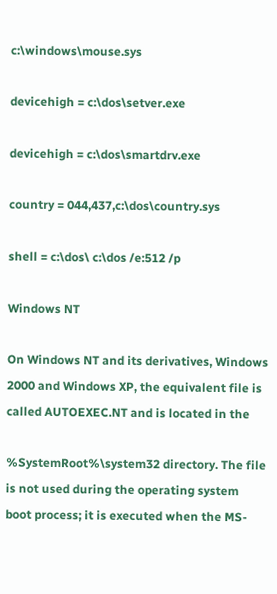c:\windows\mouse.sys

devicehigh = c:\dos\setver.exe

devicehigh = c:\dos\smartdrv.exe

country = 044,437,c:\dos\country.sys

shell = c:\dos\ c:\dos /e:512 /p

Windows NT

On Windows NT and its derivatives, Windows 2000 and Windows XP, the equivalent file is called AUTOEXEC.NT and is located in the

%SystemRoot%\system32 directory. The file is not used during the operating system boot process; it is executed when the MS-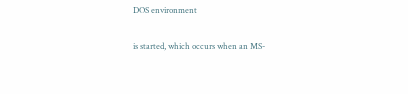DOS environment

is started, which occurs when an MS-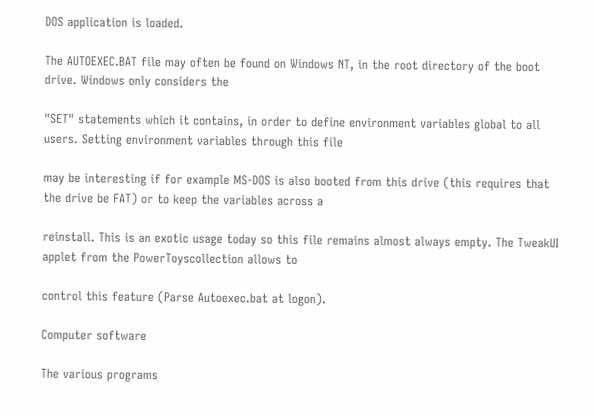DOS application is loaded.

The AUTOEXEC.BAT file may often be found on Windows NT, in the root directory of the boot drive. Windows only considers the

"SET" statements which it contains, in order to define environment variables global to all users. Setting environment variables through this file

may be interesting if for example MS-DOS is also booted from this drive (this requires that the drive be FAT) or to keep the variables across a

reinstall. This is an exotic usage today so this file remains almost always empty. The TweakUI applet from the PowerToyscollection allows to

control this feature (Parse Autoexec.bat at logon).

Computer software

The various programs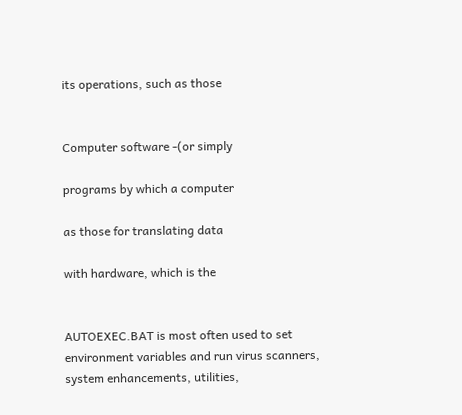its operations, such as those


Computer software -(or simply

programs by which a computer

as those for translating data

with hardware, which is the


AUTOEXEC.BAT is most often used to set environment variables and run virus scanners, system enhancements, utilities,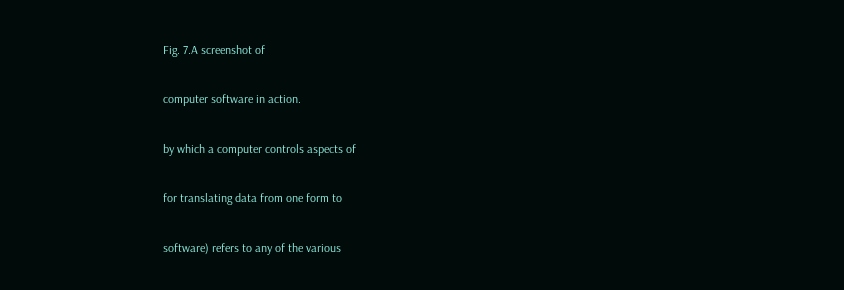Fig. 7.A screenshot of

computer software in action.

by which a computer controls aspects of

for translating data from one form to

software) refers to any of the various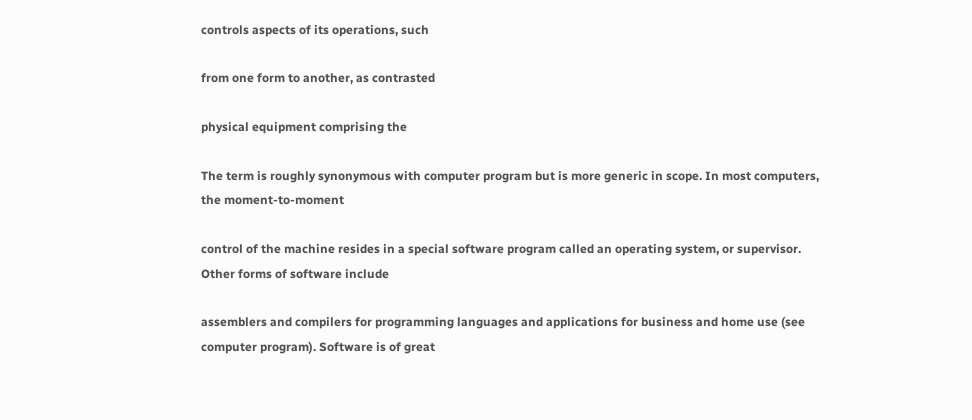controls aspects of its operations, such

from one form to another, as contrasted

physical equipment comprising the

The term is roughly synonymous with computer program but is more generic in scope. In most computers, the moment-to-moment

control of the machine resides in a special software program called an operating system, or supervisor. Other forms of software include

assemblers and compilers for programming languages and applications for business and home use (see computer program). Software is of great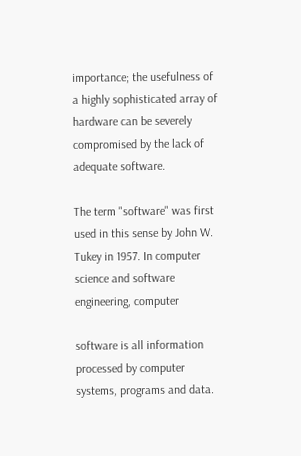importance; the usefulness of a highly sophisticated array of hardware can be severely compromised by the lack of adequate software.

The term "software" was first used in this sense by John W. Tukey in 1957. In computer science and software engineering, computer

software is all information processed by computer systems, programs and data.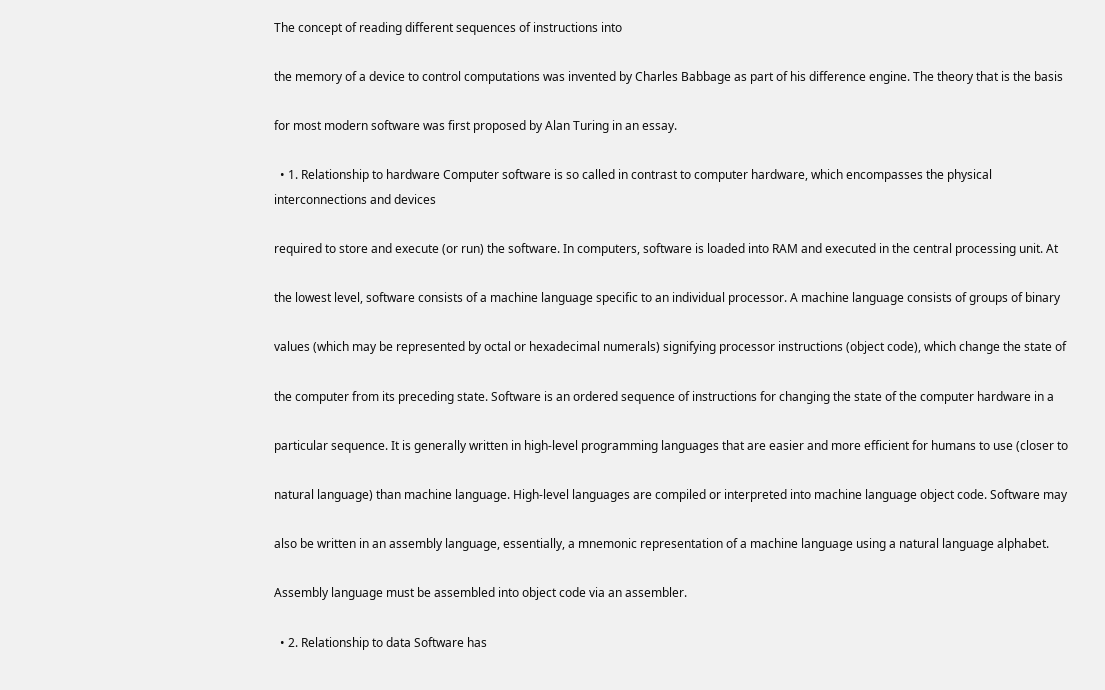The concept of reading different sequences of instructions into

the memory of a device to control computations was invented by Charles Babbage as part of his difference engine. The theory that is the basis

for most modern software was first proposed by Alan Turing in an essay.

  • 1. Relationship to hardware Computer software is so called in contrast to computer hardware, which encompasses the physical interconnections and devices

required to store and execute (or run) the software. In computers, software is loaded into RAM and executed in the central processing unit. At

the lowest level, software consists of a machine language specific to an individual processor. A machine language consists of groups of binary

values (which may be represented by octal or hexadecimal numerals) signifying processor instructions (object code), which change the state of

the computer from its preceding state. Software is an ordered sequence of instructions for changing the state of the computer hardware in a

particular sequence. It is generally written in high-level programming languages that are easier and more efficient for humans to use (closer to

natural language) than machine language. High-level languages are compiled or interpreted into machine language object code. Software may

also be written in an assembly language, essentially, a mnemonic representation of a machine language using a natural language alphabet.

Assembly language must be assembled into object code via an assembler.

  • 2. Relationship to data Software has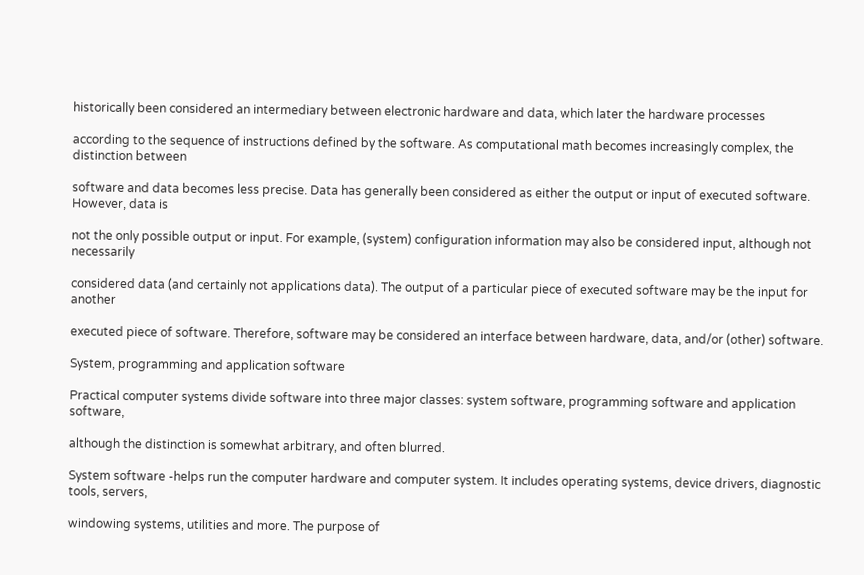historically been considered an intermediary between electronic hardware and data, which later the hardware processes

according to the sequence of instructions defined by the software. As computational math becomes increasingly complex, the distinction between

software and data becomes less precise. Data has generally been considered as either the output or input of executed software. However, data is

not the only possible output or input. For example, (system) configuration information may also be considered input, although not necessarily

considered data (and certainly not applications data). The output of a particular piece of executed software may be the input for another

executed piece of software. Therefore, software may be considered an interface between hardware, data, and/or (other) software.

System, programming and application software

Practical computer systems divide software into three major classes: system software, programming software and application software,

although the distinction is somewhat arbitrary, and often blurred.

System software -helps run the computer hardware and computer system. It includes operating systems, device drivers, diagnostic tools, servers,

windowing systems, utilities and more. The purpose of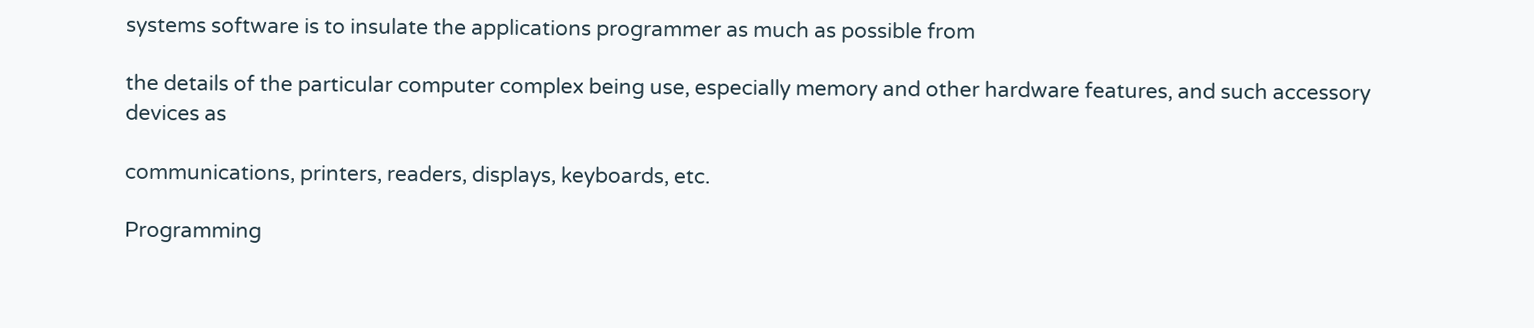systems software is to insulate the applications programmer as much as possible from

the details of the particular computer complex being use, especially memory and other hardware features, and such accessory devices as

communications, printers, readers, displays, keyboards, etc.

Programming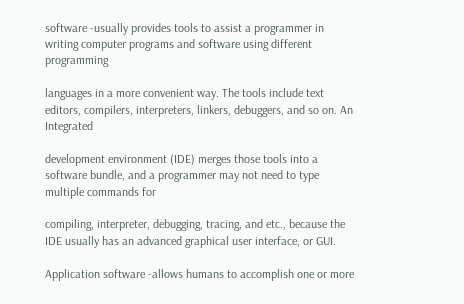software -usually provides tools to assist a programmer in writing computer programs and software using different programming

languages in a more convenient way. The tools include text editors, compilers, interpreters, linkers, debuggers, and so on. An Integrated

development environment (IDE) merges those tools into a software bundle, and a programmer may not need to type multiple commands for

compiling, interpreter, debugging, tracing, and etc., because the IDE usually has an advanced graphical user interface, or GUI.

Application software -allows humans to accomplish one or more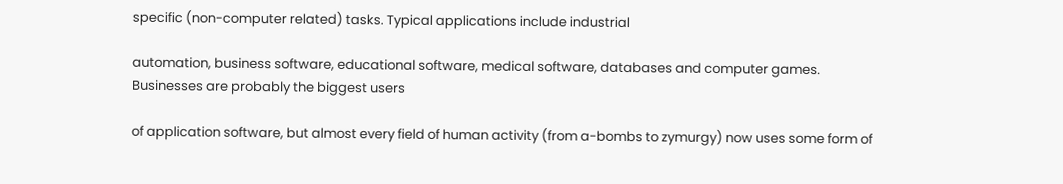specific (non-computer related) tasks. Typical applications include industrial

automation, business software, educational software, medical software, databases and computer games. Businesses are probably the biggest users

of application software, but almost every field of human activity (from a-bombs to zymurgy) now uses some form of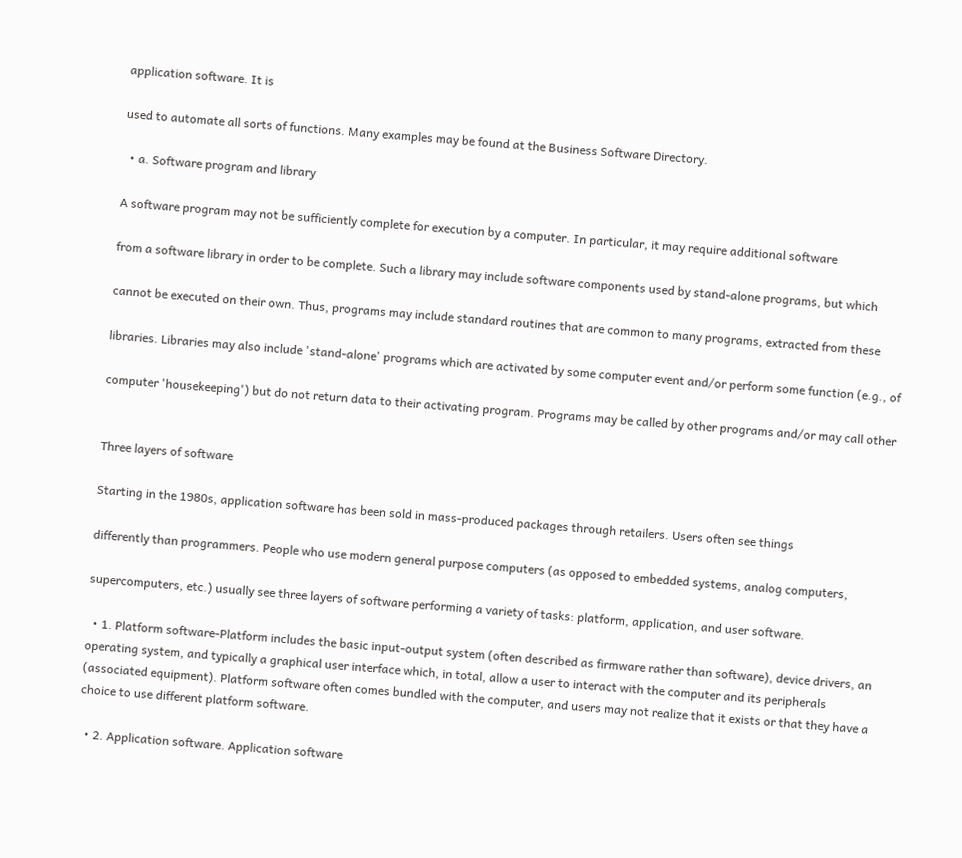application software. It is

used to automate all sorts of functions. Many examples may be found at the Business Software Directory.

  • a. Software program and library

A software program may not be sufficiently complete for execution by a computer. In particular, it may require additional software

from a software library in order to be complete. Such a library may include software components used by stand-alone programs, but which

cannot be executed on their own. Thus, programs may include standard routines that are common to many programs, extracted from these

libraries. Libraries may also include 'stand-alone' programs which are activated by some computer event and/or perform some function (e.g., of

computer 'housekeeping') but do not return data to their activating program. Programs may be called by other programs and/or may call other


Three layers of software

Starting in the 1980s, application software has been sold in mass-produced packages through retailers. Users often see things

differently than programmers. People who use modern general purpose computers (as opposed to embedded systems, analog computers,

supercomputers, etc.) usually see three layers of software performing a variety of tasks: platform, application, and user software.

  • 1. Platform software-Platform includes the basic input-output system (often described as firmware rather than software), device drivers, an operating system, and typically a graphical user interface which, in total, allow a user to interact with the computer and its peripherals (associated equipment). Platform software often comes bundled with the computer, and users may not realize that it exists or that they have a choice to use different platform software.

  • 2. Application software. Application software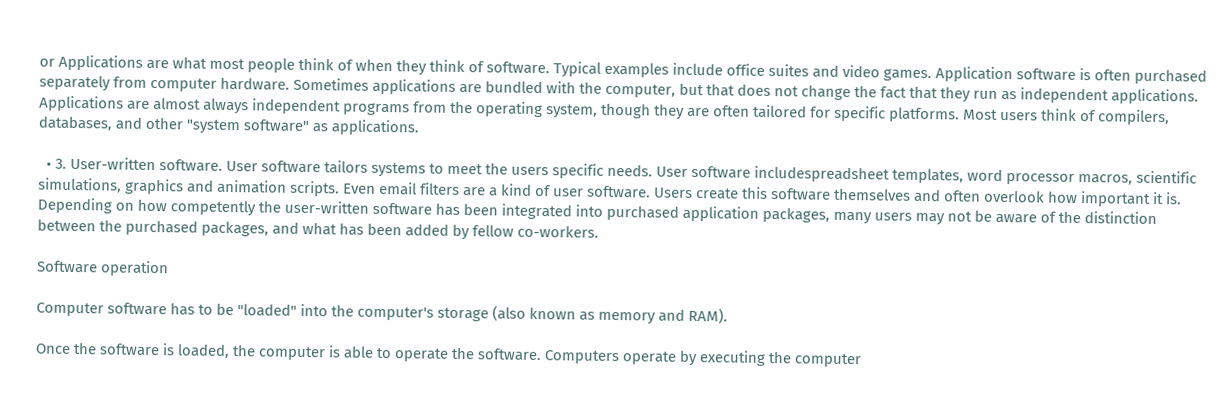or Applications are what most people think of when they think of software. Typical examples include office suites and video games. Application software is often purchased separately from computer hardware. Sometimes applications are bundled with the computer, but that does not change the fact that they run as independent applications. Applications are almost always independent programs from the operating system, though they are often tailored for specific platforms. Most users think of compilers, databases, and other "system software" as applications.

  • 3. User-written software. User software tailors systems to meet the users specific needs. User software includespreadsheet templates, word processor macros, scientific simulations, graphics and animation scripts. Even email filters are a kind of user software. Users create this software themselves and often overlook how important it is. Depending on how competently the user-written software has been integrated into purchased application packages, many users may not be aware of the distinction between the purchased packages, and what has been added by fellow co-workers.

Software operation

Computer software has to be "loaded" into the computer's storage (also known as memory and RAM).

Once the software is loaded, the computer is able to operate the software. Computers operate by executing the computer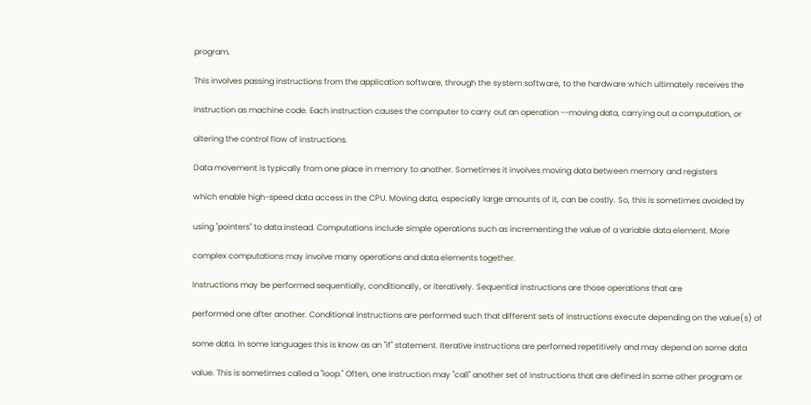program.

This involves passing instructions from the application software, through the system software, to the hardware which ultimately receives the

instruction as machine code. Each instruction causes the computer to carry out an operation --moving data, carrying out a computation, or

altering the control flow of instructions.

Data movement is typically from one place in memory to another. Sometimes it involves moving data between memory and registers

which enable high-speed data access in the CPU. Moving data, especially large amounts of it, can be costly. So, this is sometimes avoided by

using "pointers" to data instead. Computations include simple operations such as incrementing the value of a variable data element. More

complex computations may involve many operations and data elements together.

Instructions may be performed sequentially, conditionally, or iteratively. Sequential instructions are those operations that are

performed one after another. Conditional instructions are performed such that different sets of instructions execute depending on the value(s) of

some data. In some languages this is know as an "if" statement. Iterative instructions are perfomed repetitively and may depend on some data

value. This is sometimes called a "loop." Often, one instruction may "call" another set of instructions that are defined in some other program or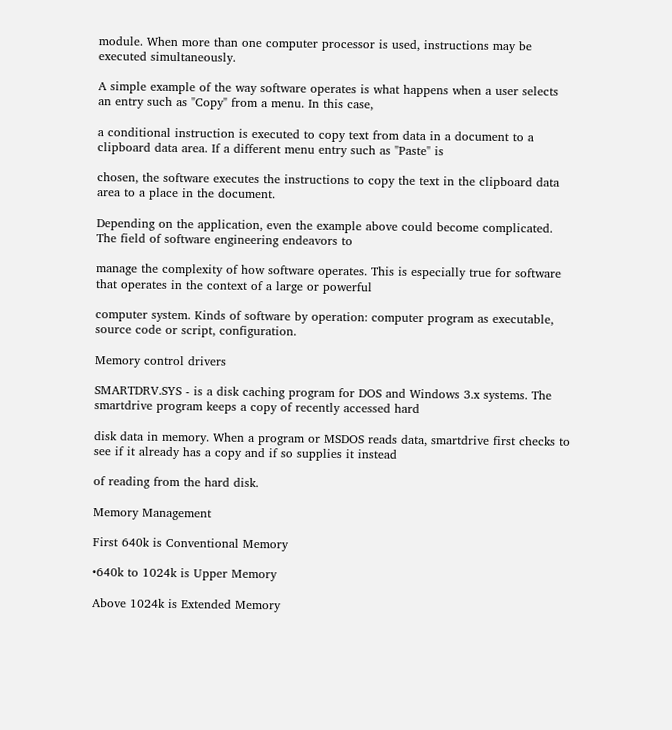module. When more than one computer processor is used, instructions may be executed simultaneously.

A simple example of the way software operates is what happens when a user selects an entry such as "Copy" from a menu. In this case,

a conditional instruction is executed to copy text from data in a document to a clipboard data area. If a different menu entry such as "Paste" is

chosen, the software executes the instructions to copy the text in the clipboard data area to a place in the document.

Depending on the application, even the example above could become complicated. The field of software engineering endeavors to

manage the complexity of how software operates. This is especially true for software that operates in the context of a large or powerful

computer system. Kinds of software by operation: computer program as executable, source code or script, configuration.

Memory control drivers

SMARTDRV.SYS - is a disk caching program for DOS and Windows 3.x systems. The smartdrive program keeps a copy of recently accessed hard

disk data in memory. When a program or MSDOS reads data, smartdrive first checks to see if it already has a copy and if so supplies it instead

of reading from the hard disk.

Memory Management

First 640k is Conventional Memory

•640k to 1024k is Upper Memory

Above 1024k is Extended Memory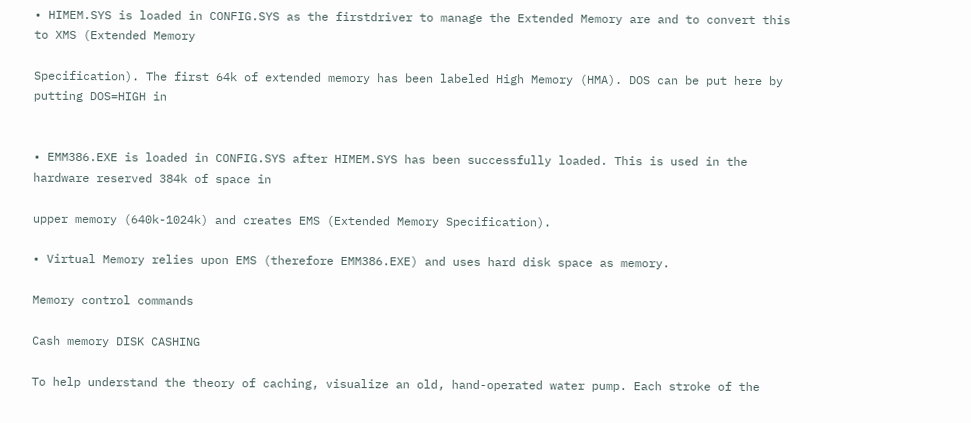• HIMEM.SYS is loaded in CONFIG.SYS as the firstdriver to manage the Extended Memory are and to convert this to XMS (Extended Memory

Specification). The first 64k of extended memory has been labeled High Memory (HMA). DOS can be put here by putting DOS=HIGH in


• EMM386.EXE is loaded in CONFIG.SYS after HIMEM.SYS has been successfully loaded. This is used in the hardware reserved 384k of space in

upper memory (640k-1024k) and creates EMS (Extended Memory Specification).

• Virtual Memory relies upon EMS (therefore EMM386.EXE) and uses hard disk space as memory.

Memory control commands

Cash memory DISK CASHING

To help understand the theory of caching, visualize an old, hand-operated water pump. Each stroke of the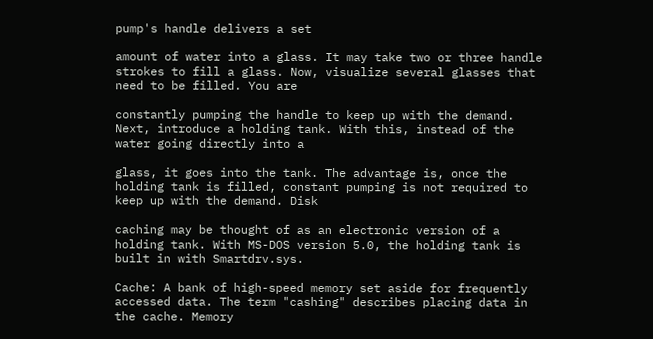pump's handle delivers a set

amount of water into a glass. It may take two or three handle strokes to fill a glass. Now, visualize several glasses that need to be filled. You are

constantly pumping the handle to keep up with the demand. Next, introduce a holding tank. With this, instead of the water going directly into a

glass, it goes into the tank. The advantage is, once the holding tank is filled, constant pumping is not required to keep up with the demand. Disk

caching may be thought of as an electronic version of a holding tank. With MS-DOS version 5.0, the holding tank is built in with Smartdrv.sys.

Cache: A bank of high-speed memory set aside for frequently accessed data. The term "cashing" describes placing data in the cache. Memory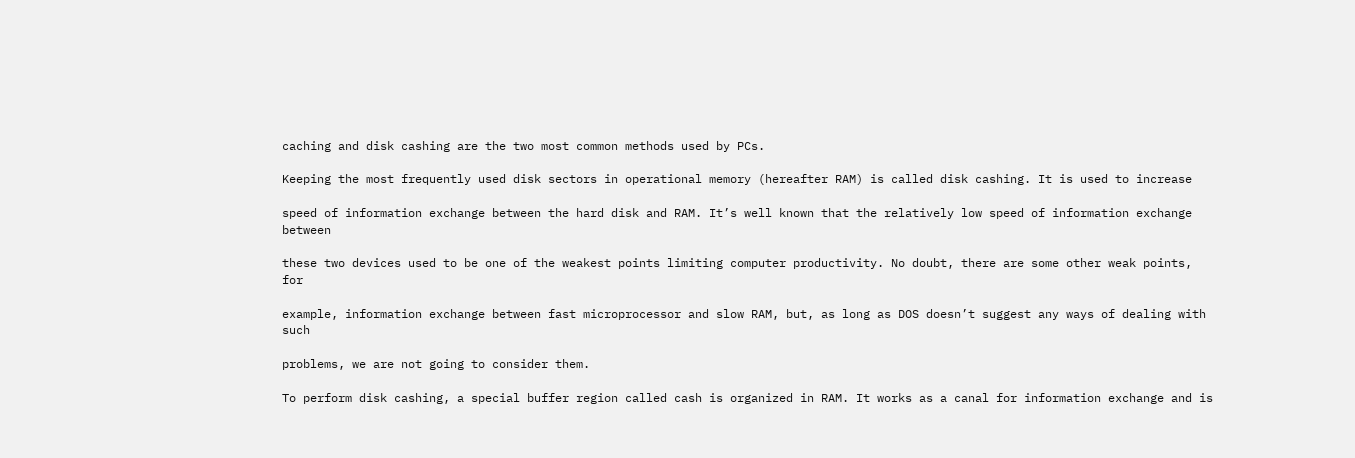caching and disk cashing are the two most common methods used by PCs.

Keeping the most frequently used disk sectors in operational memory (hereafter RAM) is called disk cashing. It is used to increase

speed of information exchange between the hard disk and RAM. It’s well known that the relatively low speed of information exchange between

these two devices used to be one of the weakest points limiting computer productivity. No doubt, there are some other weak points, for

example, information exchange between fast microprocessor and slow RAM, but, as long as DOS doesn’t suggest any ways of dealing with such

problems, we are not going to consider them.

To perform disk cashing, a special buffer region called cash is organized in RAM. It works as a canal for information exchange and is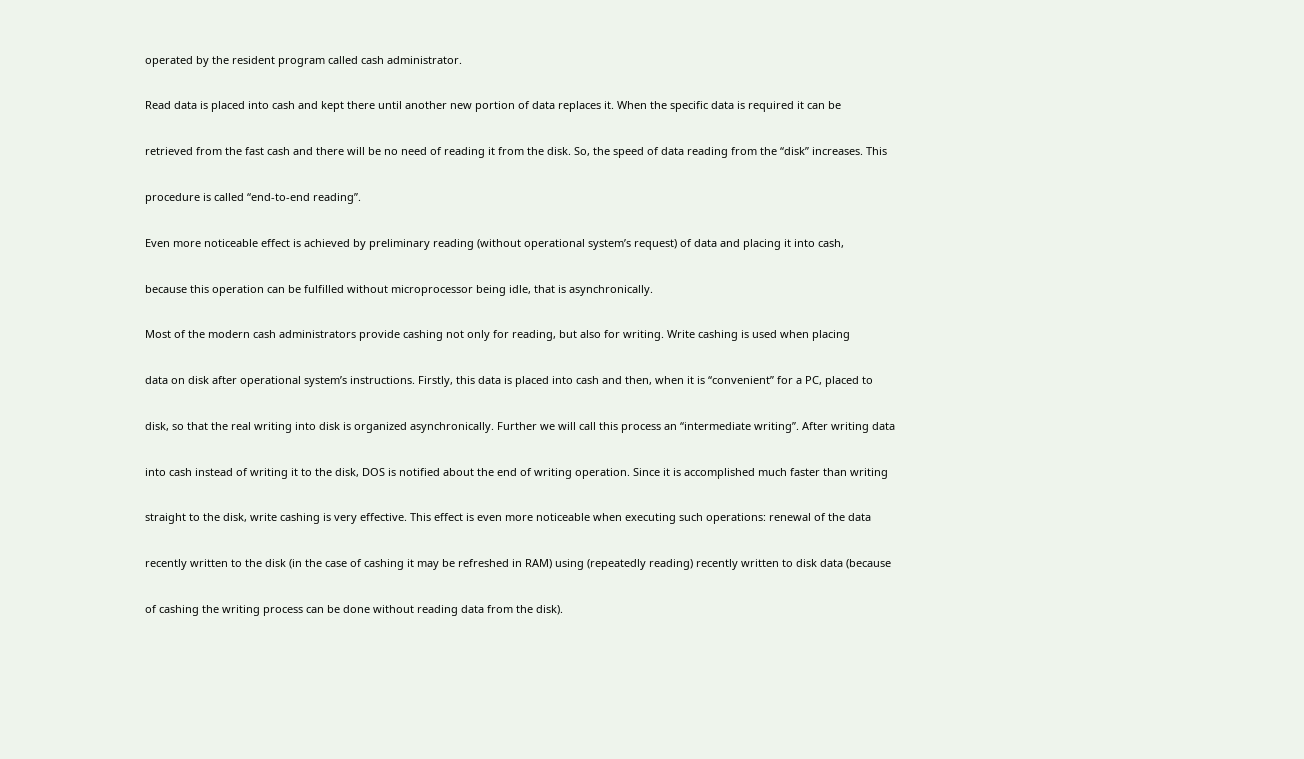operated by the resident program called cash administrator.

Read data is placed into cash and kept there until another new portion of data replaces it. When the specific data is required it can be

retrieved from the fast cash and there will be no need of reading it from the disk. So, the speed of data reading from the “disk” increases. This

procedure is called “end-to-end reading”.

Even more noticeable effect is achieved by preliminary reading (without operational system’s request) of data and placing it into cash,

because this operation can be fulfilled without microprocessor being idle, that is asynchronically.

Most of the modern cash administrators provide cashing not only for reading, but also for writing. Write cashing is used when placing

data on disk after operational system’s instructions. Firstly, this data is placed into cash and then, when it is “convenient” for a PC, placed to

disk, so that the real writing into disk is organized asynchronically. Further we will call this process an “intermediate writing”. After writing data

into cash instead of writing it to the disk, DOS is notified about the end of writing operation. Since it is accomplished much faster than writing

straight to the disk, write cashing is very effective. This effect is even more noticeable when executing such operations: renewal of the data

recently written to the disk (in the case of cashing it may be refreshed in RAM) using (repeatedly reading) recently written to disk data (because

of cashing the writing process can be done without reading data from the disk).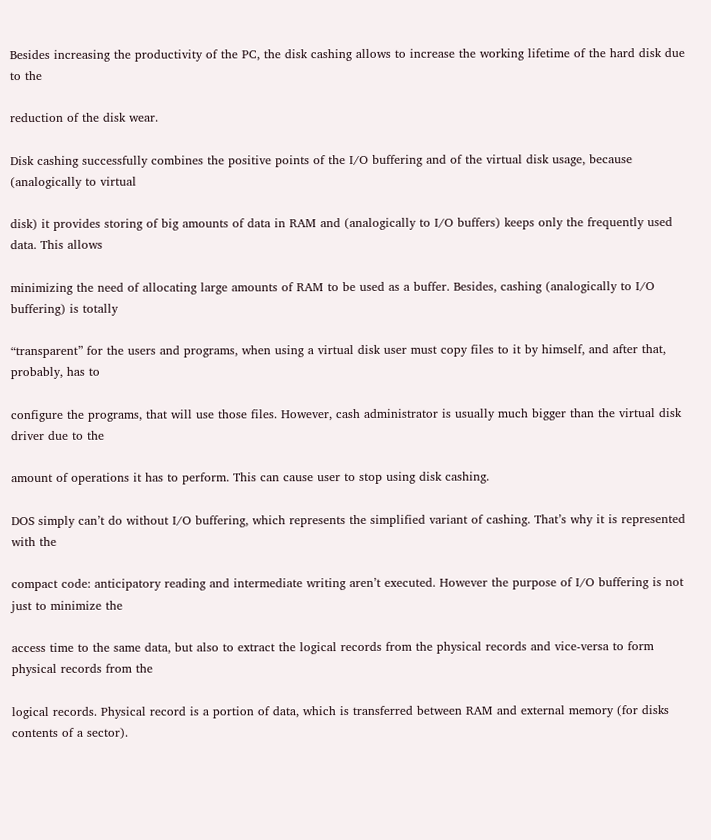Besides increasing the productivity of the PC, the disk cashing allows to increase the working lifetime of the hard disk due to the

reduction of the disk wear.

Disk cashing successfully combines the positive points of the I/O buffering and of the virtual disk usage, because (analogically to virtual

disk) it provides storing of big amounts of data in RAM and (analogically to I/O buffers) keeps only the frequently used data. This allows

minimizing the need of allocating large amounts of RAM to be used as a buffer. Besides, cashing (analogically to I/O buffering) is totally

“transparent” for the users and programs, when using a virtual disk user must copy files to it by himself, and after that, probably, has to

configure the programs, that will use those files. However, cash administrator is usually much bigger than the virtual disk driver due to the

amount of operations it has to perform. This can cause user to stop using disk cashing.

DOS simply can’t do without I/O buffering, which represents the simplified variant of cashing. That’s why it is represented with the

compact code: anticipatory reading and intermediate writing aren’t executed. However the purpose of I/O buffering is not just to minimize the

access time to the same data, but also to extract the logical records from the physical records and vice-versa to form physical records from the

logical records. Physical record is a portion of data, which is transferred between RAM and external memory (for disks contents of a sector).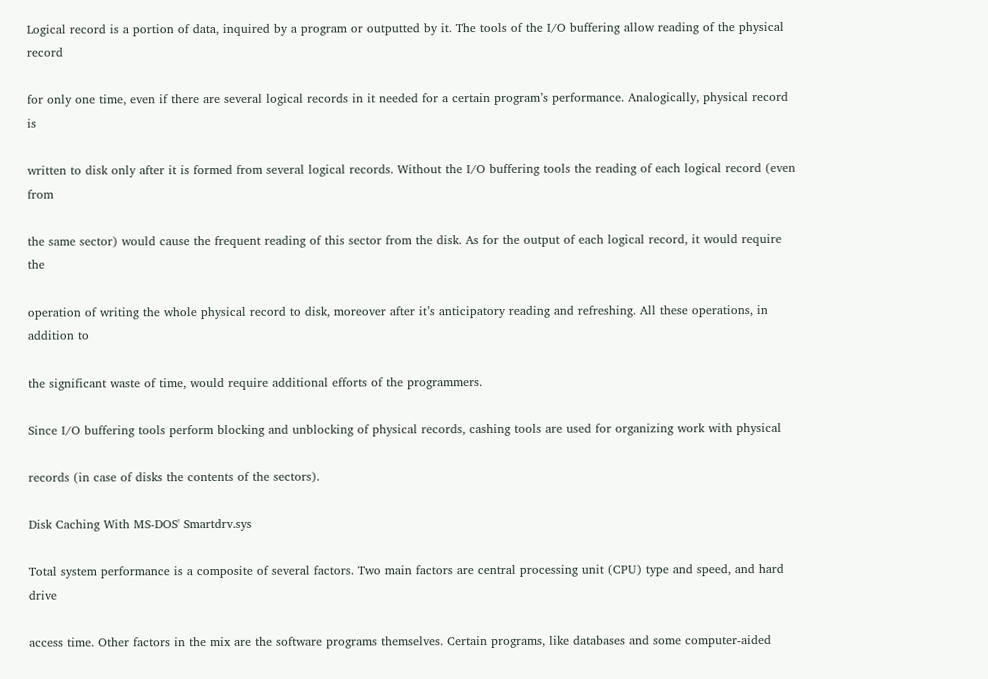Logical record is a portion of data, inquired by a program or outputted by it. The tools of the I/O buffering allow reading of the physical record

for only one time, even if there are several logical records in it needed for a certain program’s performance. Analogically, physical record is

written to disk only after it is formed from several logical records. Without the I/O buffering tools the reading of each logical record (even from

the same sector) would cause the frequent reading of this sector from the disk. As for the output of each logical record, it would require the

operation of writing the whole physical record to disk, moreover after it’s anticipatory reading and refreshing. All these operations, in addition to

the significant waste of time, would require additional efforts of the programmers.

Since I/O buffering tools perform blocking and unblocking of physical records, cashing tools are used for organizing work with physical

records (in case of disks the contents of the sectors).

Disk Caching With MS-DOS' Smartdrv.sys

Total system performance is a composite of several factors. Two main factors are central processing unit (CPU) type and speed, and hard drive

access time. Other factors in the mix are the software programs themselves. Certain programs, like databases and some computer-aided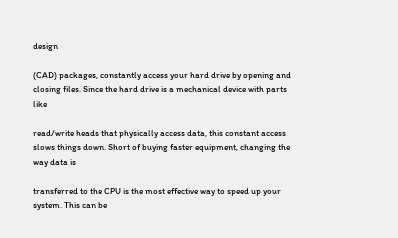design

(CAD) packages, constantly access your hard drive by opening and closing files. Since the hard drive is a mechanical device with parts like

read/write heads that physically access data, this constant access slows things down. Short of buying faster equipment, changing the way data is

transferred to the CPU is the most effective way to speed up your system. This can be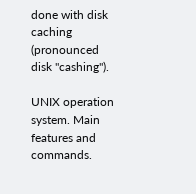done with disk caching (pronounced disk "cashing").

UNIX operation system. Main features and commands.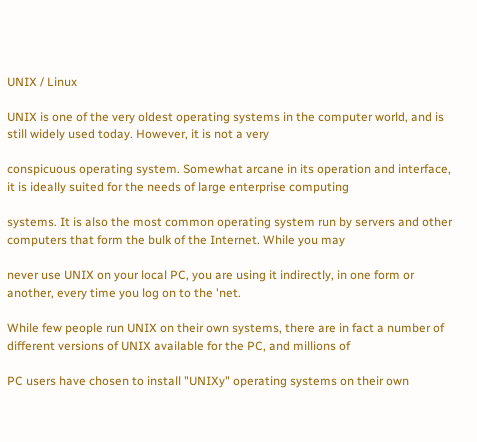UNIX / Linux

UNIX is one of the very oldest operating systems in the computer world, and is still widely used today. However, it is not a very

conspicuous operating system. Somewhat arcane in its operation and interface, it is ideally suited for the needs of large enterprise computing

systems. It is also the most common operating system run by servers and other computers that form the bulk of the Internet. While you may

never use UNIX on your local PC, you are using it indirectly, in one form or another, every time you log on to the 'net.

While few people run UNIX on their own systems, there are in fact a number of different versions of UNIX available for the PC, and millions of

PC users have chosen to install "UNIXy" operating systems on their own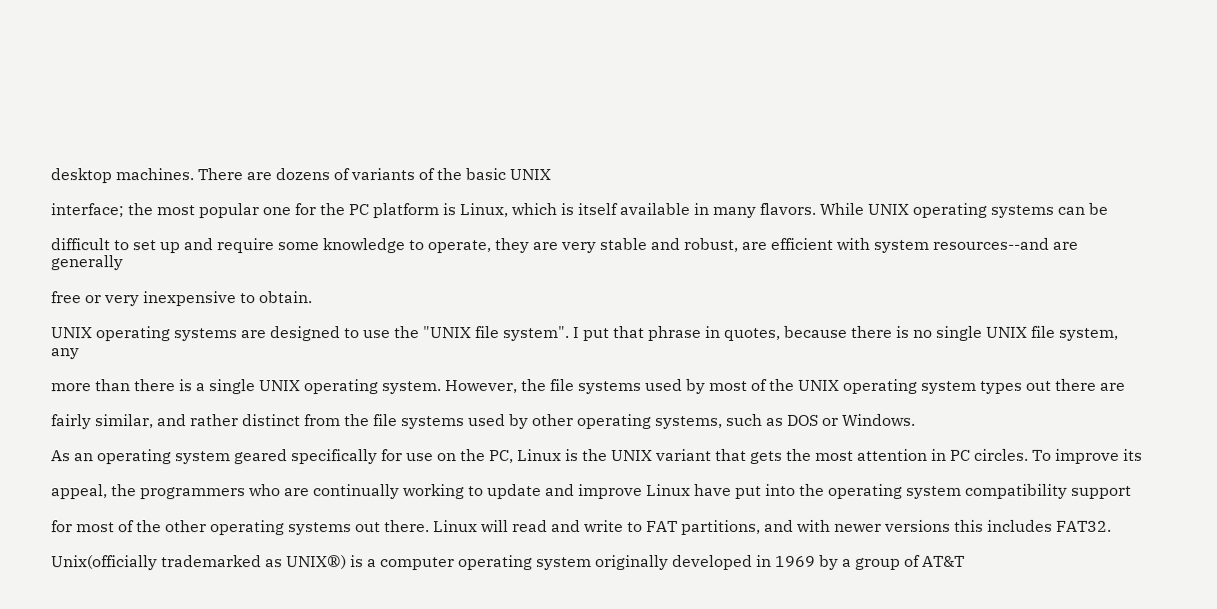desktop machines. There are dozens of variants of the basic UNIX

interface; the most popular one for the PC platform is Linux, which is itself available in many flavors. While UNIX operating systems can be

difficult to set up and require some knowledge to operate, they are very stable and robust, are efficient with system resources--and are generally

free or very inexpensive to obtain.

UNIX operating systems are designed to use the "UNIX file system". I put that phrase in quotes, because there is no single UNIX file system, any

more than there is a single UNIX operating system. However, the file systems used by most of the UNIX operating system types out there are

fairly similar, and rather distinct from the file systems used by other operating systems, such as DOS or Windows.

As an operating system geared specifically for use on the PC, Linux is the UNIX variant that gets the most attention in PC circles. To improve its

appeal, the programmers who are continually working to update and improve Linux have put into the operating system compatibility support

for most of the other operating systems out there. Linux will read and write to FAT partitions, and with newer versions this includes FAT32.

Unix(officially trademarked as UNIX®) is a computer operating system originally developed in 1969 by a group of AT&T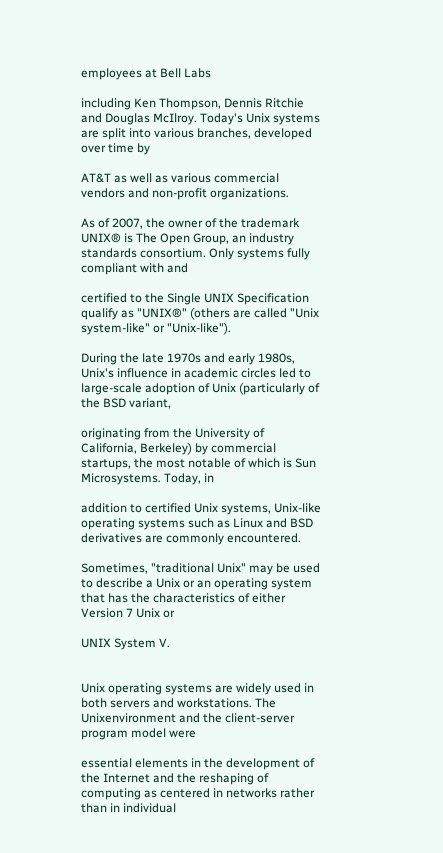employees at Bell Labs

including Ken Thompson, Dennis Ritchie and Douglas McIlroy. Today's Unix systems are split into various branches, developed over time by

AT&T as well as various commercial vendors and non-profit organizations.

As of 2007, the owner of the trademark UNIX® is The Open Group, an industry standards consortium. Only systems fully compliant with and

certified to the Single UNIX Specification qualify as "UNIX®" (others are called "Unix system-like" or "Unix-like").

During the late 1970s and early 1980s, Unix's influence in academic circles led to large-scale adoption of Unix (particularly of the BSD variant,

originating from the University of California, Berkeley) by commercial startups, the most notable of which is Sun Microsystems. Today, in

addition to certified Unix systems, Unix-like operating systems such as Linux and BSD derivatives are commonly encountered.

Sometimes, "traditional Unix" may be used to describe a Unix or an operating system that has the characteristics of either Version 7 Unix or

UNIX System V.


Unix operating systems are widely used in both servers and workstations. The Unixenvironment and the client-server program model were

essential elements in the development of the Internet and the reshaping of computing as centered in networks rather than in individual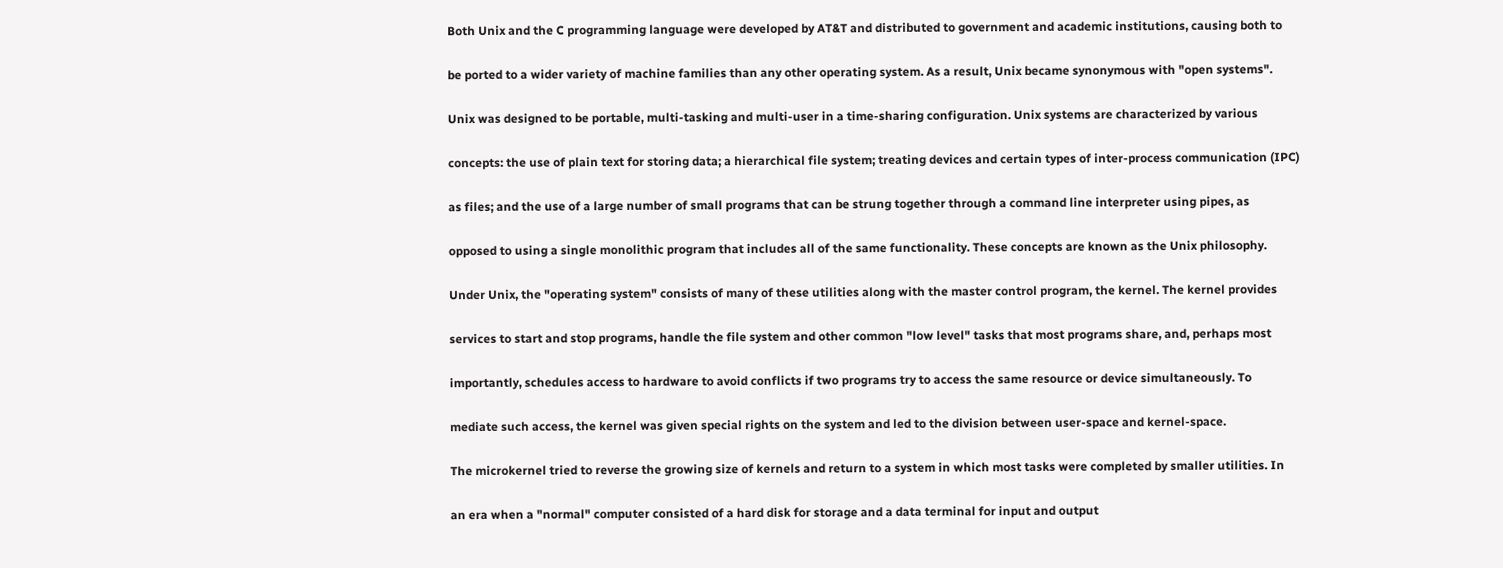Both Unix and the C programming language were developed by AT&T and distributed to government and academic institutions, causing both to

be ported to a wider variety of machine families than any other operating system. As a result, Unix became synonymous with "open systems".

Unix was designed to be portable, multi-tasking and multi-user in a time-sharing configuration. Unix systems are characterized by various

concepts: the use of plain text for storing data; a hierarchical file system; treating devices and certain types of inter-process communication (IPC)

as files; and the use of a large number of small programs that can be strung together through a command line interpreter using pipes, as

opposed to using a single monolithic program that includes all of the same functionality. These concepts are known as the Unix philosophy.

Under Unix, the "operating system" consists of many of these utilities along with the master control program, the kernel. The kernel provides

services to start and stop programs, handle the file system and other common "low level" tasks that most programs share, and, perhaps most

importantly, schedules access to hardware to avoid conflicts if two programs try to access the same resource or device simultaneously. To

mediate such access, the kernel was given special rights on the system and led to the division between user-space and kernel-space.

The microkernel tried to reverse the growing size of kernels and return to a system in which most tasks were completed by smaller utilities. In

an era when a "normal" computer consisted of a hard disk for storage and a data terminal for input and output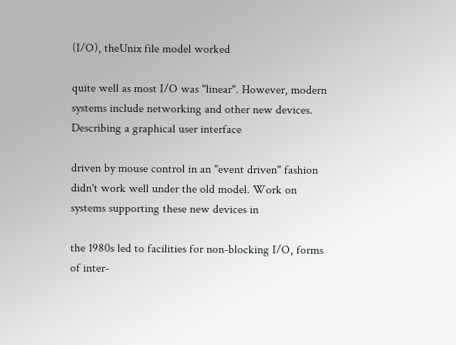(I/O), theUnix file model worked

quite well as most I/O was "linear". However, modern systems include networking and other new devices. Describing a graphical user interface

driven by mouse control in an "event driven" fashion didn't work well under the old model. Work on systems supporting these new devices in

the 1980s led to facilities for non-blocking I/O, forms of inter-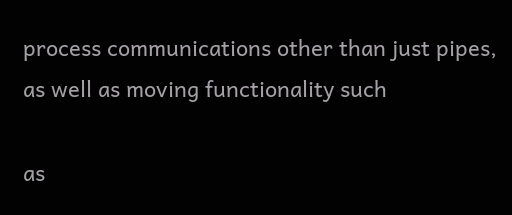process communications other than just pipes, as well as moving functionality such

as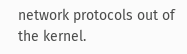network protocols out of the kernel.